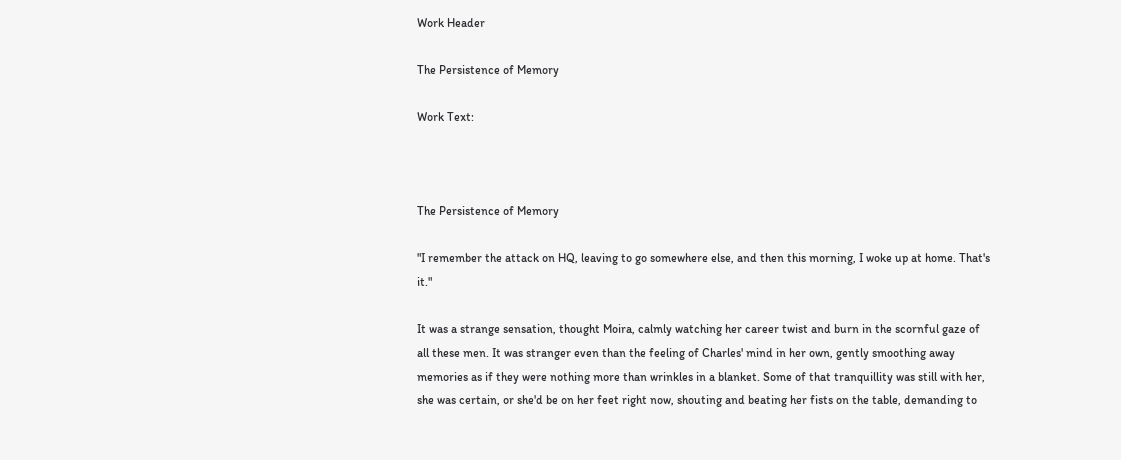Work Header

The Persistence of Memory

Work Text:



The Persistence of Memory

"I remember the attack on HQ, leaving to go somewhere else, and then this morning, I woke up at home. That's it."

It was a strange sensation, thought Moira, calmly watching her career twist and burn in the scornful gaze of all these men. It was stranger even than the feeling of Charles' mind in her own, gently smoothing away memories as if they were nothing more than wrinkles in a blanket. Some of that tranquillity was still with her, she was certain, or she'd be on her feet right now, shouting and beating her fists on the table, demanding to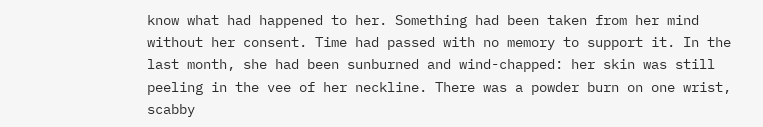know what had happened to her. Something had been taken from her mind without her consent. Time had passed with no memory to support it. In the last month, she had been sunburned and wind-chapped: her skin was still peeling in the vee of her neckline. There was a powder burn on one wrist, scabby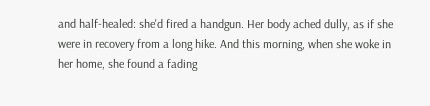and half-healed: she'd fired a handgun. Her body ached dully, as if she were in recovery from a long hike. And this morning, when she woke in her home, she found a fading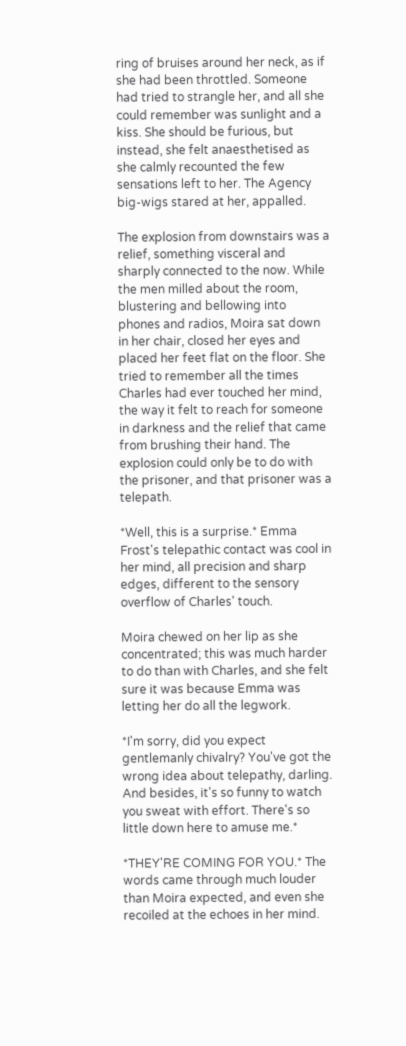ring of bruises around her neck, as if she had been throttled. Someone had tried to strangle her, and all she could remember was sunlight and a kiss. She should be furious, but instead, she felt anaesthetised as she calmly recounted the few sensations left to her. The Agency big-wigs stared at her, appalled.

The explosion from downstairs was a relief, something visceral and sharply connected to the now. While the men milled about the room, blustering and bellowing into phones and radios, Moira sat down in her chair, closed her eyes and placed her feet flat on the floor. She tried to remember all the times Charles had ever touched her mind, the way it felt to reach for someone in darkness and the relief that came from brushing their hand. The explosion could only be to do with the prisoner, and that prisoner was a telepath.

*Well, this is a surprise.* Emma Frost's telepathic contact was cool in her mind, all precision and sharp edges, different to the sensory overflow of Charles' touch.

Moira chewed on her lip as she concentrated; this was much harder to do than with Charles, and she felt sure it was because Emma was letting her do all the legwork.

*I'm sorry, did you expect gentlemanly chivalry? You've got the wrong idea about telepathy, darling. And besides, it's so funny to watch you sweat with effort. There's so little down here to amuse me.*

*THEY'RE COMING FOR YOU.* The words came through much louder than Moira expected, and even she recoiled at the echoes in her mind.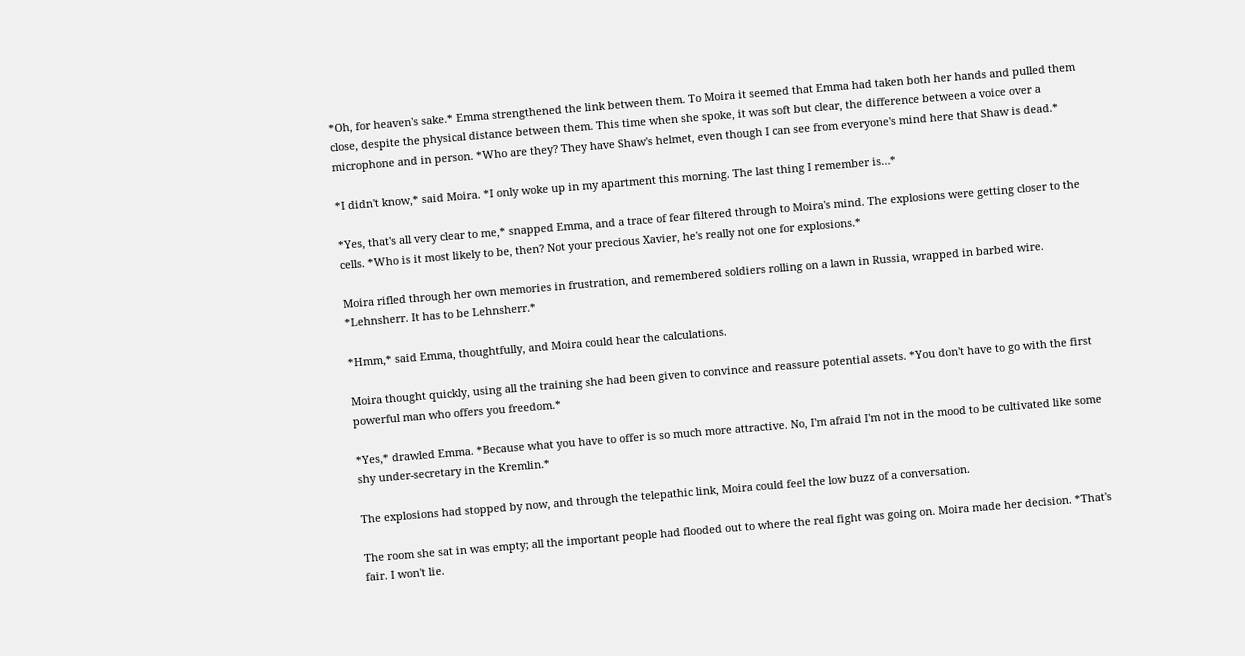*Oh, for heaven's sake.* Emma strengthened the link between them. To Moira it seemed that Emma had taken both her hands and pulled them close, despite the physical distance between them. This time when she spoke, it was soft but clear, the difference between a voice over a microphone and in person. *Who are they? They have Shaw's helmet, even though I can see from everyone's mind here that Shaw is dead.*

*I didn't know,* said Moira. *I only woke up in my apartment this morning. The last thing I remember is…*

*Yes, that's all very clear to me,* snapped Emma, and a trace of fear filtered through to Moira's mind. The explosions were getting closer to the cells. *Who is it most likely to be, then? Not your precious Xavier, he's really not one for explosions.*

Moira rifled through her own memories in frustration, and remembered soldiers rolling on a lawn in Russia, wrapped in barbed wire. *Lehnsherr. It has to be Lehnsherr.*

*Hmm,* said Emma, thoughtfully, and Moira could hear the calculations.

Moira thought quickly, using all the training she had been given to convince and reassure potential assets. *You don't have to go with the first powerful man who offers you freedom.*

*Yes,* drawled Emma. *Because what you have to offer is so much more attractive. No, I'm afraid I'm not in the mood to be cultivated like some shy under-secretary in the Kremlin.*

The explosions had stopped by now, and through the telepathic link, Moira could feel the low buzz of a conversation.

The room she sat in was empty; all the important people had flooded out to where the real fight was going on. Moira made her decision. *That's fair. I won't lie.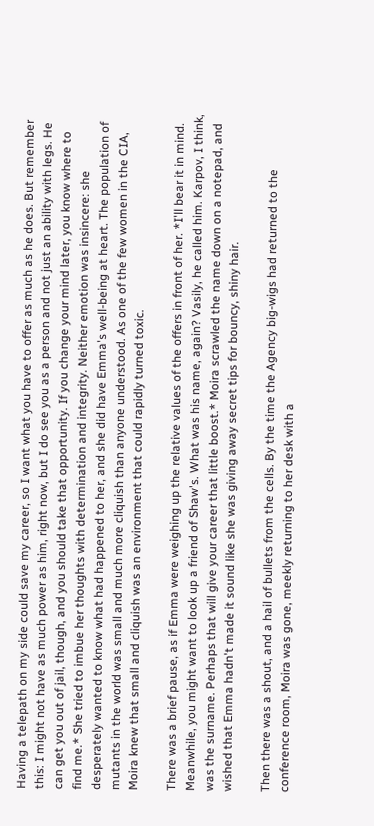Having a telepath on my side could save my career, so I want what you have to offer as much as he does. But remember this: I might not have as much power as him, right now, but I do see you as a person and not just an ability with legs. He can get you out of jail, though, and you should take that opportunity. If you change your mind later, you know where to find me.* She tried to imbue her thoughts with determination and integrity. Neither emotion was insincere: she desperately wanted to know what had happened to her, and she did have Emma's well-being at heart. The population of mutants in the world was small and much more cliquish than anyone understood. As one of the few women in the CIA, Moira knew that small and cliquish was an environment that could rapidly turned toxic.

There was a brief pause, as if Emma were weighing up the relative values of the offers in front of her. *I'll bear it in mind. Meanwhile, you might want to look up a friend of Shaw's. What was his name, again? Vasily, he called him. Karpov, I think, was the surname. Perhaps that will give your career that little boost.* Moira scrawled the name down on a notepad, and wished that Emma hadn't made it sound like she was giving away secret tips for bouncy, shiny hair.

Then there was a shout, and a hail of bullets from the cells. By the time the Agency big-wigs had returned to the conference room, Moira was gone, meekly returning to her desk with a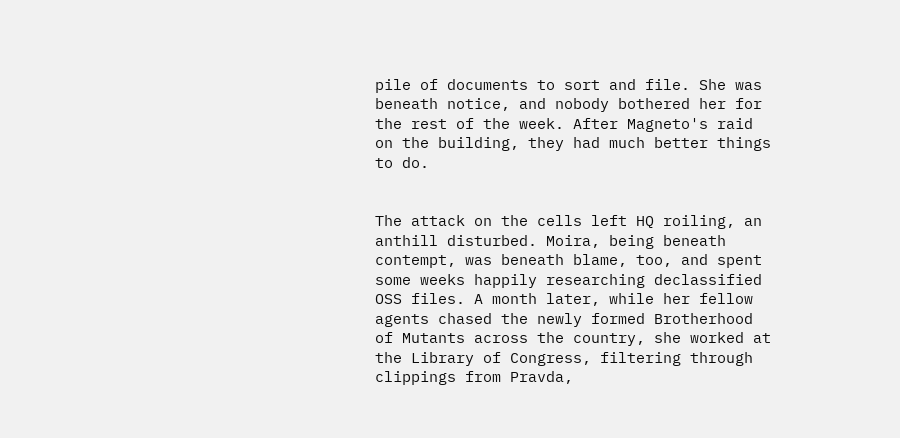pile of documents to sort and file. She was beneath notice, and nobody bothered her for the rest of the week. After Magneto's raid on the building, they had much better things to do.


The attack on the cells left HQ roiling, an anthill disturbed. Moira, being beneath contempt, was beneath blame, too, and spent some weeks happily researching declassified OSS files. A month later, while her fellow agents chased the newly formed Brotherhood of Mutants across the country, she worked at the Library of Congress, filtering through clippings from Pravda,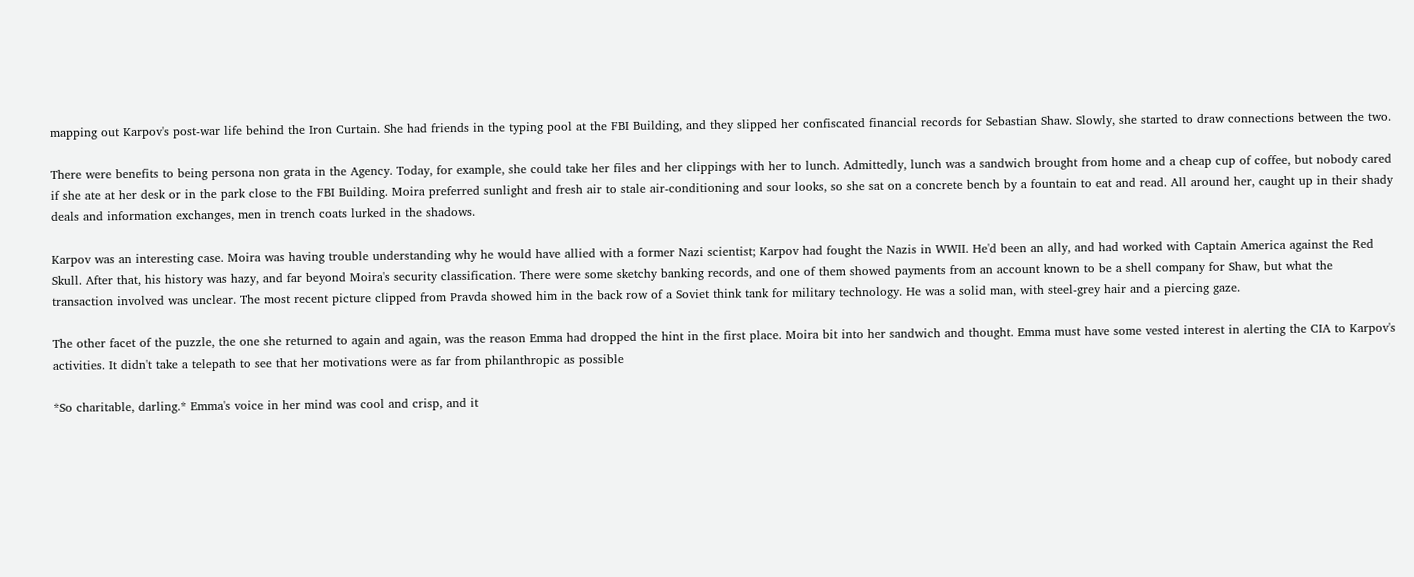mapping out Karpov's post-war life behind the Iron Curtain. She had friends in the typing pool at the FBI Building, and they slipped her confiscated financial records for Sebastian Shaw. Slowly, she started to draw connections between the two.

There were benefits to being persona non grata in the Agency. Today, for example, she could take her files and her clippings with her to lunch. Admittedly, lunch was a sandwich brought from home and a cheap cup of coffee, but nobody cared if she ate at her desk or in the park close to the FBI Building. Moira preferred sunlight and fresh air to stale air-conditioning and sour looks, so she sat on a concrete bench by a fountain to eat and read. All around her, caught up in their shady deals and information exchanges, men in trench coats lurked in the shadows.

Karpov was an interesting case. Moira was having trouble understanding why he would have allied with a former Nazi scientist; Karpov had fought the Nazis in WWII. He'd been an ally, and had worked with Captain America against the Red Skull. After that, his history was hazy, and far beyond Moira's security classification. There were some sketchy banking records, and one of them showed payments from an account known to be a shell company for Shaw, but what the transaction involved was unclear. The most recent picture clipped from Pravda showed him in the back row of a Soviet think tank for military technology. He was a solid man, with steel-grey hair and a piercing gaze.

The other facet of the puzzle, the one she returned to again and again, was the reason Emma had dropped the hint in the first place. Moira bit into her sandwich and thought. Emma must have some vested interest in alerting the CIA to Karpov's activities. It didn't take a telepath to see that her motivations were as far from philanthropic as possible

*So charitable, darling.* Emma's voice in her mind was cool and crisp, and it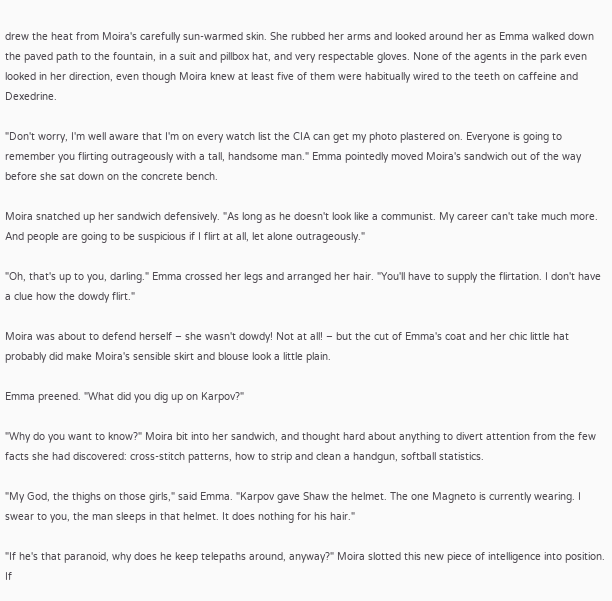drew the heat from Moira's carefully sun-warmed skin. She rubbed her arms and looked around her as Emma walked down the paved path to the fountain, in a suit and pillbox hat, and very respectable gloves. None of the agents in the park even looked in her direction, even though Moira knew at least five of them were habitually wired to the teeth on caffeine and Dexedrine.

"Don't worry, I'm well aware that I'm on every watch list the CIA can get my photo plastered on. Everyone is going to remember you flirting outrageously with a tall, handsome man." Emma pointedly moved Moira's sandwich out of the way before she sat down on the concrete bench.

Moira snatched up her sandwich defensively. "As long as he doesn't look like a communist. My career can't take much more. And people are going to be suspicious if I flirt at all, let alone outrageously."

"Oh, that's up to you, darling." Emma crossed her legs and arranged her hair. "You'll have to supply the flirtation. I don't have a clue how the dowdy flirt."

Moira was about to defend herself – she wasn't dowdy! Not at all! – but the cut of Emma's coat and her chic little hat probably did make Moira's sensible skirt and blouse look a little plain.

Emma preened. "What did you dig up on Karpov?"

"Why do you want to know?" Moira bit into her sandwich, and thought hard about anything to divert attention from the few facts she had discovered: cross-stitch patterns, how to strip and clean a handgun, softball statistics.

"My God, the thighs on those girls," said Emma. "Karpov gave Shaw the helmet. The one Magneto is currently wearing. I swear to you, the man sleeps in that helmet. It does nothing for his hair."

"If he's that paranoid, why does he keep telepaths around, anyway?" Moira slotted this new piece of intelligence into position. If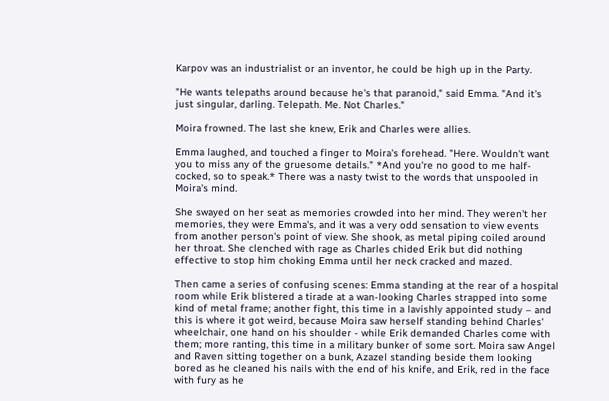Karpov was an industrialist or an inventor, he could be high up in the Party.

"He wants telepaths around because he's that paranoid," said Emma. "And it's just singular, darling. Telepath. Me. Not Charles."

Moira frowned. The last she knew, Erik and Charles were allies.

Emma laughed, and touched a finger to Moira's forehead. "Here. Wouldn't want you to miss any of the gruesome details." *And you're no good to me half-cocked, so to speak.* There was a nasty twist to the words that unspooled in Moira's mind.

She swayed on her seat as memories crowded into her mind. They weren't her memories, they were Emma's, and it was a very odd sensation to view events from another person's point of view. She shook, as metal piping coiled around her throat. She clenched with rage as Charles chided Erik but did nothing effective to stop him choking Emma until her neck cracked and mazed.

Then came a series of confusing scenes: Emma standing at the rear of a hospital room while Erik blistered a tirade at a wan-looking Charles strapped into some kind of metal frame; another fight, this time in a lavishly appointed study – and this is where it got weird, because Moira saw herself standing behind Charles' wheelchair, one hand on his shoulder - while Erik demanded Charles come with them; more ranting, this time in a military bunker of some sort. Moira saw Angel and Raven sitting together on a bunk, Azazel standing beside them looking bored as he cleaned his nails with the end of his knife, and Erik, red in the face with fury as he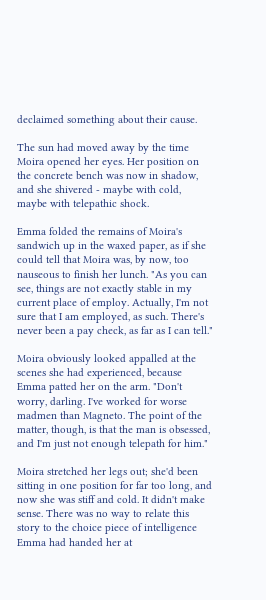declaimed something about their cause.

The sun had moved away by the time Moira opened her eyes. Her position on the concrete bench was now in shadow, and she shivered - maybe with cold, maybe with telepathic shock.

Emma folded the remains of Moira's sandwich up in the waxed paper, as if she could tell that Moira was, by now, too nauseous to finish her lunch. "As you can see, things are not exactly stable in my current place of employ. Actually, I'm not sure that I am employed, as such. There's never been a pay check, as far as I can tell."

Moira obviously looked appalled at the scenes she had experienced, because Emma patted her on the arm. "Don't worry, darling. I've worked for worse madmen than Magneto. The point of the matter, though, is that the man is obsessed, and I'm just not enough telepath for him."

Moira stretched her legs out; she'd been sitting in one position for far too long, and now she was stiff and cold. It didn't make sense. There was no way to relate this story to the choice piece of intelligence Emma had handed her at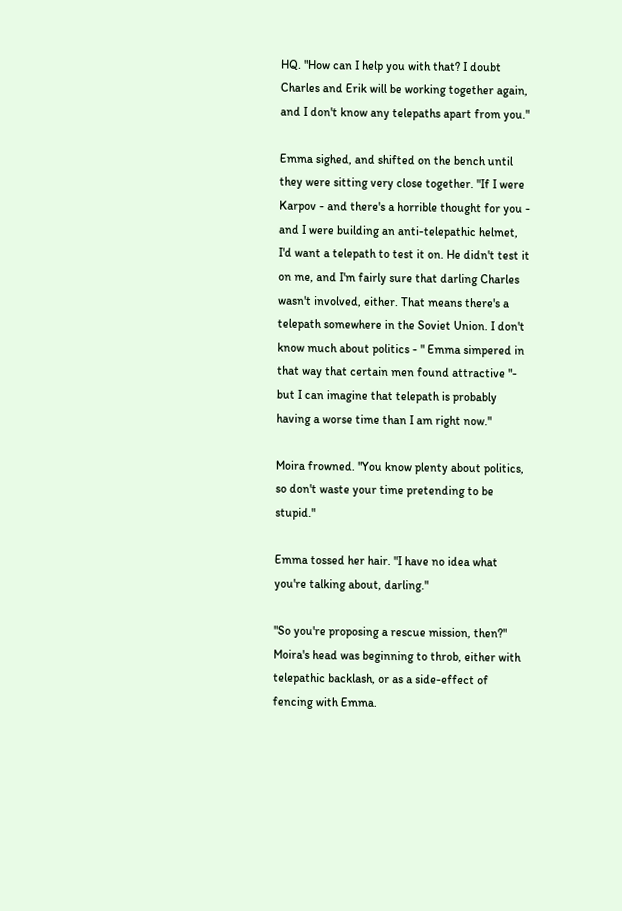HQ. "How can I help you with that? I doubt Charles and Erik will be working together again, and I don't know any telepaths apart from you."

Emma sighed, and shifted on the bench until they were sitting very close together. "If I were Karpov - and there's a horrible thought for you - and I were building an anti-telepathic helmet, I'd want a telepath to test it on. He didn't test it on me, and I'm fairly sure that darling Charles wasn't involved, either. That means there's a telepath somewhere in the Soviet Union. I don't know much about politics - " Emma simpered in that way that certain men found attractive "- but I can imagine that telepath is probably having a worse time than I am right now."

Moira frowned. "You know plenty about politics, so don't waste your time pretending to be stupid."

Emma tossed her hair. "I have no idea what you're talking about, darling."

"So you're proposing a rescue mission, then?" Moira's head was beginning to throb, either with telepathic backlash, or as a side-effect of fencing with Emma.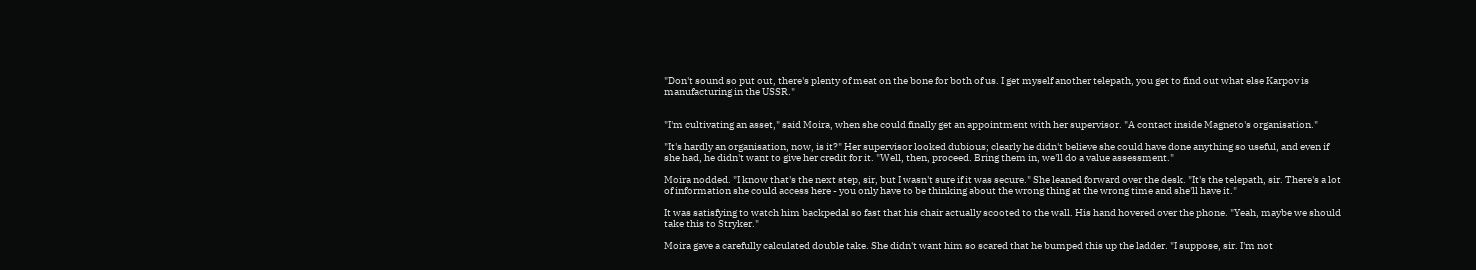"Don't sound so put out, there's plenty of meat on the bone for both of us. I get myself another telepath, you get to find out what else Karpov is manufacturing in the USSR."


"I'm cultivating an asset," said Moira, when she could finally get an appointment with her supervisor. "A contact inside Magneto's organisation."

"It's hardly an organisation, now, is it?" Her supervisor looked dubious; clearly he didn't believe she could have done anything so useful, and even if she had, he didn't want to give her credit for it. "Well, then, proceed. Bring them in, we'll do a value assessment."

Moira nodded. "I know that's the next step, sir, but I wasn't sure if it was secure." She leaned forward over the desk. "It's the telepath, sir. There's a lot of information she could access here - you only have to be thinking about the wrong thing at the wrong time and she'll have it."

It was satisfying to watch him backpedal so fast that his chair actually scooted to the wall. His hand hovered over the phone. "Yeah, maybe we should take this to Stryker."

Moira gave a carefully calculated double take. She didn't want him so scared that he bumped this up the ladder. "I suppose, sir. I'm not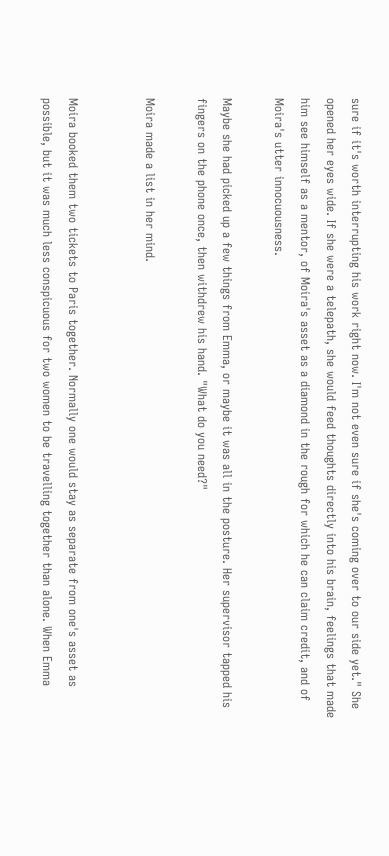sure if it's worth interrupting his work right now. I'm not even sure if she's coming over to our side yet." She opened her eyes wide. If she were a telepath, she would feed thoughts directly into his brain, feelings that made him see himself as a mentor, of Moira's asset as a diamond in the rough for which he can claim credit, and of Moira's utter innocuousness.

Maybe she had picked up a few things from Emma, or maybe it was all in the posture. Her supervisor tapped his fingers on the phone once, then withdrew his hand. "What do you need?"

Moira made a list in her mind.


Moira booked them two tickets to Paris together. Normally one would stay as separate from one's asset as possible, but it was much less conspicuous for two women to be travelling together than alone. When Emma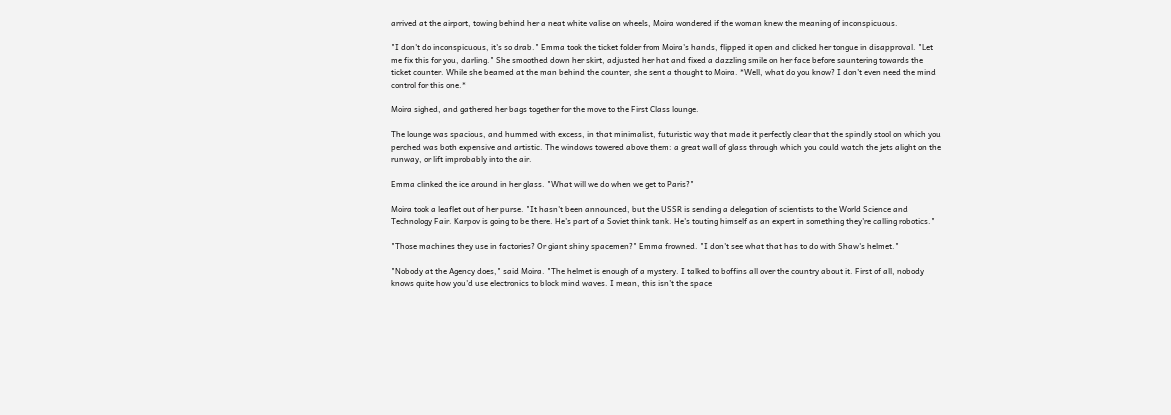arrived at the airport, towing behind her a neat white valise on wheels, Moira wondered if the woman knew the meaning of inconspicuous.

"I don't do inconspicuous, it's so drab." Emma took the ticket folder from Moira's hands, flipped it open and clicked her tongue in disapproval. "Let me fix this for you, darling." She smoothed down her skirt, adjusted her hat and fixed a dazzling smile on her face before sauntering towards the ticket counter. While she beamed at the man behind the counter, she sent a thought to Moira. *Well, what do you know? I don't even need the mind control for this one.*

Moira sighed, and gathered her bags together for the move to the First Class lounge.

The lounge was spacious, and hummed with excess, in that minimalist, futuristic way that made it perfectly clear that the spindly stool on which you perched was both expensive and artistic. The windows towered above them: a great wall of glass through which you could watch the jets alight on the runway, or lift improbably into the air.

Emma clinked the ice around in her glass. "What will we do when we get to Paris?"

Moira took a leaflet out of her purse. "It hasn't been announced, but the USSR is sending a delegation of scientists to the World Science and Technology Fair. Karpov is going to be there. He's part of a Soviet think tank. He's touting himself as an expert in something they're calling robotics."

"Those machines they use in factories? Or giant shiny spacemen?" Emma frowned. "I don't see what that has to do with Shaw's helmet."

"Nobody at the Agency does," said Moira. "The helmet is enough of a mystery. I talked to boffins all over the country about it. First of all, nobody knows quite how you'd use electronics to block mind waves. I mean, this isn't the space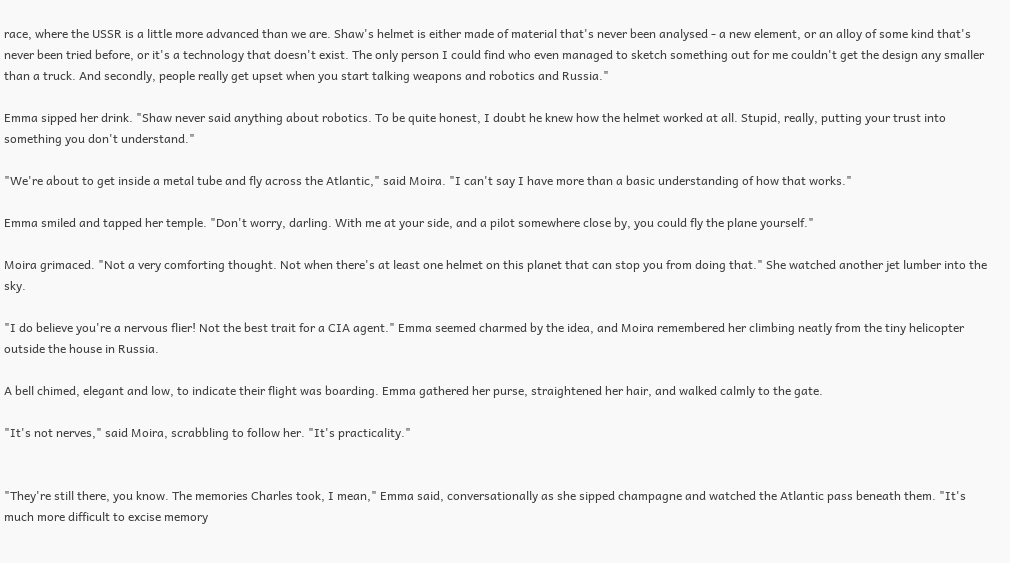race, where the USSR is a little more advanced than we are. Shaw's helmet is either made of material that's never been analysed - a new element, or an alloy of some kind that's never been tried before, or it's a technology that doesn't exist. The only person I could find who even managed to sketch something out for me couldn't get the design any smaller than a truck. And secondly, people really get upset when you start talking weapons and robotics and Russia."

Emma sipped her drink. "Shaw never said anything about robotics. To be quite honest, I doubt he knew how the helmet worked at all. Stupid, really, putting your trust into something you don't understand."

"We're about to get inside a metal tube and fly across the Atlantic," said Moira. "I can't say I have more than a basic understanding of how that works."

Emma smiled and tapped her temple. "Don't worry, darling. With me at your side, and a pilot somewhere close by, you could fly the plane yourself."

Moira grimaced. "Not a very comforting thought. Not when there's at least one helmet on this planet that can stop you from doing that." She watched another jet lumber into the sky.

"I do believe you're a nervous flier! Not the best trait for a CIA agent." Emma seemed charmed by the idea, and Moira remembered her climbing neatly from the tiny helicopter outside the house in Russia.

A bell chimed, elegant and low, to indicate their flight was boarding. Emma gathered her purse, straightened her hair, and walked calmly to the gate.

"It's not nerves," said Moira, scrabbling to follow her. "It's practicality."


"They're still there, you know. The memories Charles took, I mean," Emma said, conversationally as she sipped champagne and watched the Atlantic pass beneath them. "It's much more difficult to excise memory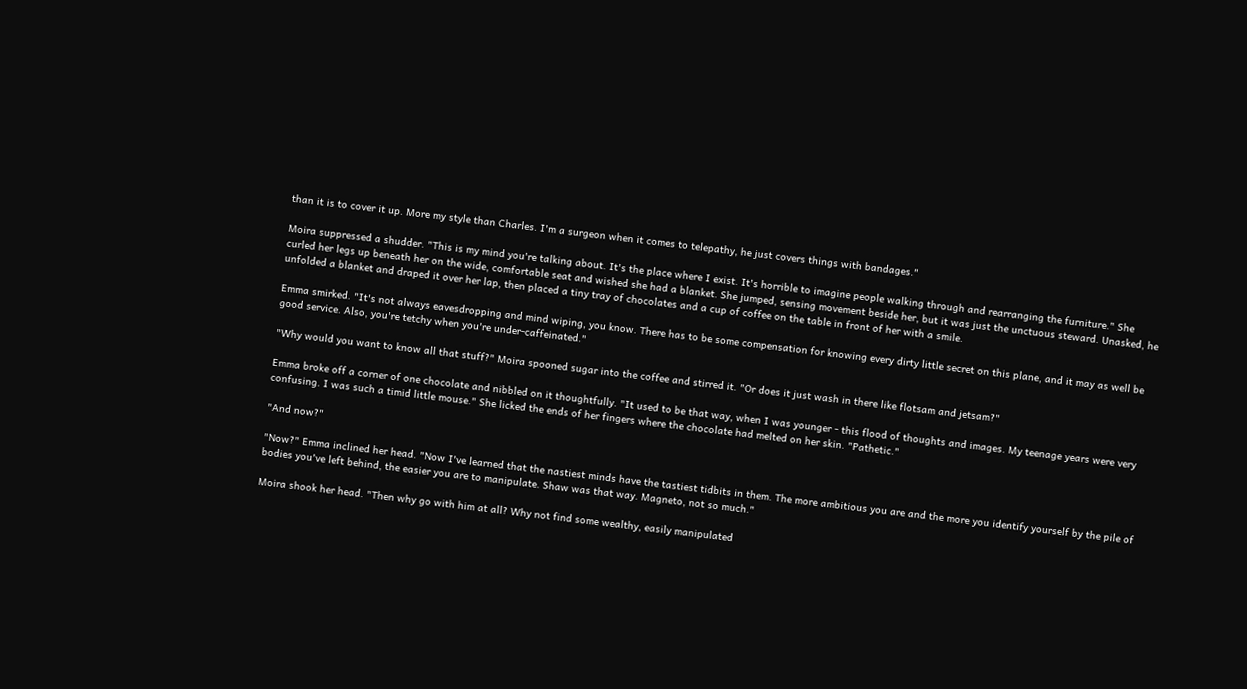than it is to cover it up. More my style than Charles. I'm a surgeon when it comes to telepathy, he just covers things with bandages."

Moira suppressed a shudder. "This is my mind you're talking about. It's the place where I exist. It's horrible to imagine people walking through and rearranging the furniture." She curled her legs up beneath her on the wide, comfortable seat and wished she had a blanket. She jumped, sensing movement beside her, but it was just the unctuous steward. Unasked, he unfolded a blanket and draped it over her lap, then placed a tiny tray of chocolates and a cup of coffee on the table in front of her with a smile.

Emma smirked. "It's not always eavesdropping and mind wiping, you know. There has to be some compensation for knowing every dirty little secret on this plane, and it may as well be good service. Also, you're tetchy when you're under-caffeinated."

"Why would you want to know all that stuff?" Moira spooned sugar into the coffee and stirred it. "Or does it just wash in there like flotsam and jetsam?"

Emma broke off a corner of one chocolate and nibbled on it thoughtfully. "It used to be that way, when I was younger - this flood of thoughts and images. My teenage years were very confusing. I was such a timid little mouse." She licked the ends of her fingers where the chocolate had melted on her skin. "Pathetic."

"And now?"

"Now?" Emma inclined her head. "Now I've learned that the nastiest minds have the tastiest tidbits in them. The more ambitious you are and the more you identify yourself by the pile of bodies you've left behind, the easier you are to manipulate. Shaw was that way. Magneto, not so much."

Moira shook her head. "Then why go with him at all? Why not find some wealthy, easily manipulated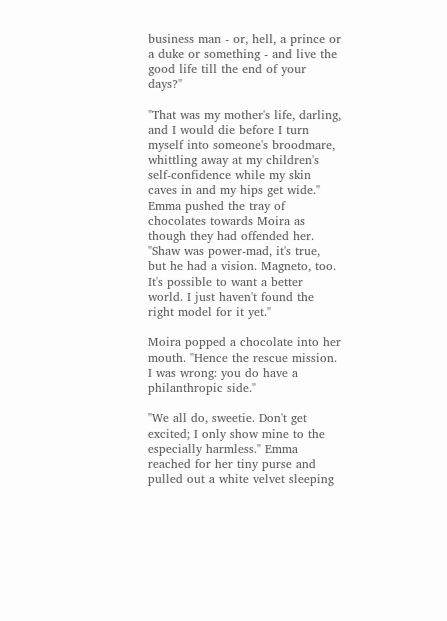business man - or, hell, a prince or a duke or something - and live the good life till the end of your days?"

"That was my mother's life, darling, and I would die before I turn myself into someone's broodmare, whittling away at my children's self-confidence while my skin caves in and my hips get wide." Emma pushed the tray of chocolates towards Moira as though they had offended her. "Shaw was power-mad, it's true, but he had a vision. Magneto, too. It's possible to want a better world. I just haven't found the right model for it yet."

Moira popped a chocolate into her mouth. "Hence the rescue mission. I was wrong: you do have a philanthropic side."

"We all do, sweetie. Don't get excited; I only show mine to the especially harmless." Emma reached for her tiny purse and pulled out a white velvet sleeping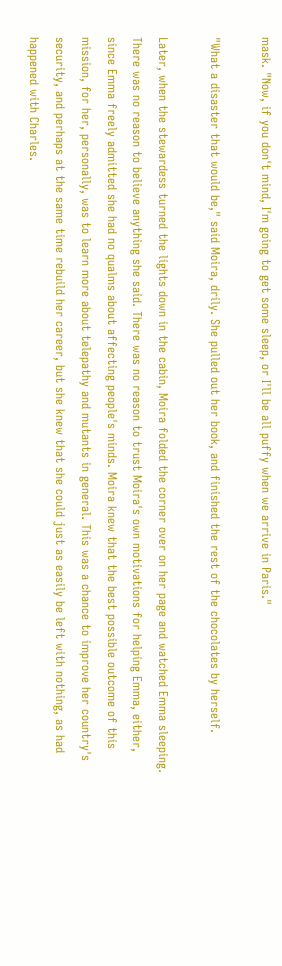mask. "Now, if you don't mind, I'm going to get some sleep, or I'll be all puffy when we arrive in Paris."

"What a disaster that would be," said Moira, drily. She pulled out her book, and finished the rest of the chocolates by herself.

Later, when the stewardess turned the lights down in the cabin, Moira folded the corner over on her page and watched Emma sleeping. There was no reason to believe anything she said. There was no reason to trust Moira's own motivations for helping Emma, either, since Emma freely admitted she had no qualms about affecting people's minds. Moira knew that the best possible outcome of this mission, for her, personally, was to learn more about telepathy and mutants in general. This was a chance to improve her country's security, and perhaps at the same time rebuild her career, but she knew that she could just as easily be left with nothing, as had happened with Charles.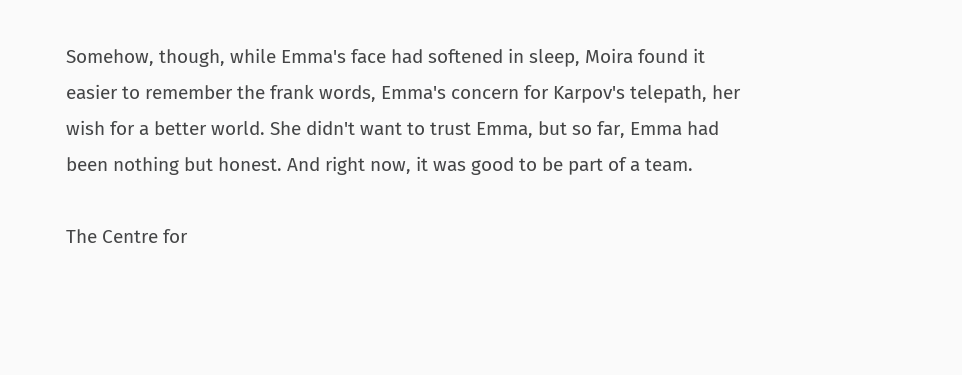Somehow, though, while Emma's face had softened in sleep, Moira found it easier to remember the frank words, Emma's concern for Karpov's telepath, her wish for a better world. She didn't want to trust Emma, but so far, Emma had been nothing but honest. And right now, it was good to be part of a team.

The Centre for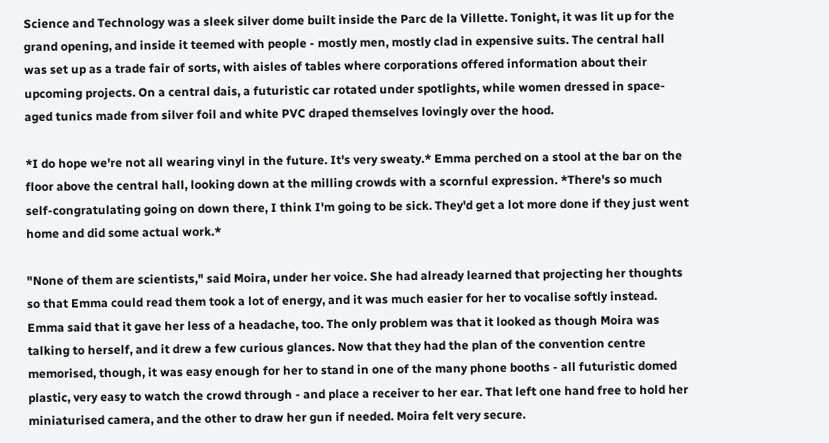Science and Technology was a sleek silver dome built inside the Parc de la Villette. Tonight, it was lit up for the grand opening, and inside it teemed with people - mostly men, mostly clad in expensive suits. The central hall was set up as a trade fair of sorts, with aisles of tables where corporations offered information about their upcoming projects. On a central dais, a futuristic car rotated under spotlights, while women dressed in space-aged tunics made from silver foil and white PVC draped themselves lovingly over the hood.

*I do hope we're not all wearing vinyl in the future. It's very sweaty.* Emma perched on a stool at the bar on the floor above the central hall, looking down at the milling crowds with a scornful expression. *There's so much self-congratulating going on down there, I think I'm going to be sick. They'd get a lot more done if they just went home and did some actual work.*

"None of them are scientists," said Moira, under her voice. She had already learned that projecting her thoughts so that Emma could read them took a lot of energy, and it was much easier for her to vocalise softly instead. Emma said that it gave her less of a headache, too. The only problem was that it looked as though Moira was talking to herself, and it drew a few curious glances. Now that they had the plan of the convention centre memorised, though, it was easy enough for her to stand in one of the many phone booths - all futuristic domed plastic, very easy to watch the crowd through - and place a receiver to her ear. That left one hand free to hold her miniaturised camera, and the other to draw her gun if needed. Moira felt very secure.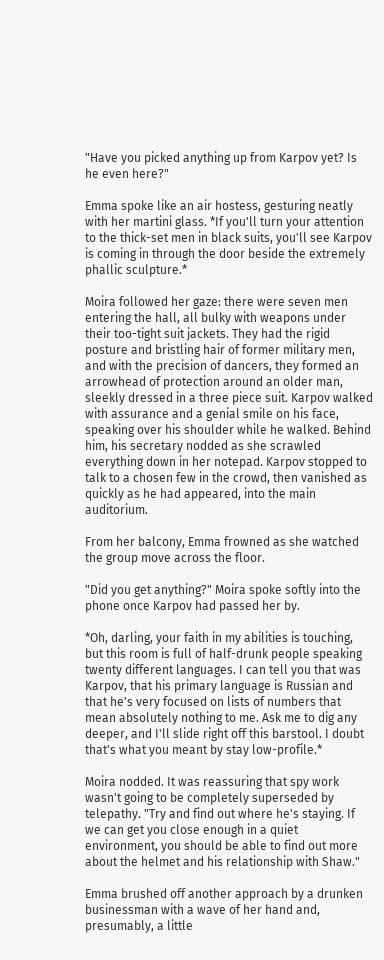"Have you picked anything up from Karpov yet? Is he even here?"

Emma spoke like an air hostess, gesturing neatly with her martini glass. *If you'll turn your attention to the thick-set men in black suits, you'll see Karpov is coming in through the door beside the extremely phallic sculpture.*

Moira followed her gaze: there were seven men entering the hall, all bulky with weapons under their too-tight suit jackets. They had the rigid posture and bristling hair of former military men, and with the precision of dancers, they formed an arrowhead of protection around an older man, sleekly dressed in a three piece suit. Karpov walked with assurance and a genial smile on his face, speaking over his shoulder while he walked. Behind him, his secretary nodded as she scrawled everything down in her notepad. Karpov stopped to talk to a chosen few in the crowd, then vanished as quickly as he had appeared, into the main auditorium.

From her balcony, Emma frowned as she watched the group move across the floor.

"Did you get anything?" Moira spoke softly into the phone once Karpov had passed her by.

*Oh, darling, your faith in my abilities is touching, but this room is full of half-drunk people speaking twenty different languages. I can tell you that was Karpov, that his primary language is Russian and that he's very focused on lists of numbers that mean absolutely nothing to me. Ask me to dig any deeper, and I'll slide right off this barstool. I doubt that's what you meant by stay low-profile.*

Moira nodded. It was reassuring that spy work wasn't going to be completely superseded by telepathy. "Try and find out where he's staying. If we can get you close enough in a quiet environment, you should be able to find out more about the helmet and his relationship with Shaw."

Emma brushed off another approach by a drunken businessman with a wave of her hand and, presumably, a little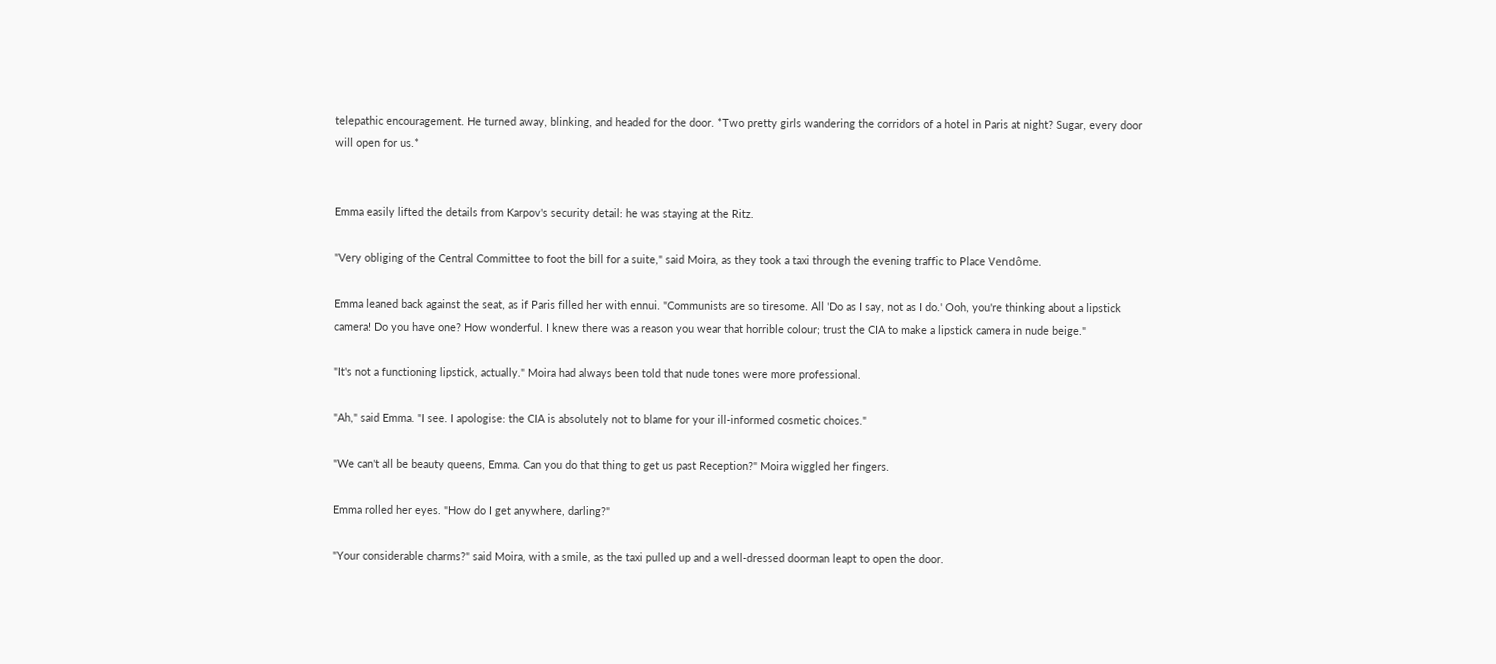telepathic encouragement. He turned away, blinking, and headed for the door. *Two pretty girls wandering the corridors of a hotel in Paris at night? Sugar, every door will open for us.*


Emma easily lifted the details from Karpov's security detail: he was staying at the Ritz.

"Very obliging of the Central Committee to foot the bill for a suite," said Moira, as they took a taxi through the evening traffic to Place Vendôme.

Emma leaned back against the seat, as if Paris filled her with ennui. "Communists are so tiresome. All 'Do as I say, not as I do.' Ooh, you're thinking about a lipstick camera! Do you have one? How wonderful. I knew there was a reason you wear that horrible colour; trust the CIA to make a lipstick camera in nude beige."

"It's not a functioning lipstick, actually." Moira had always been told that nude tones were more professional.

"Ah," said Emma. "I see. I apologise: the CIA is absolutely not to blame for your ill-informed cosmetic choices."

"We can't all be beauty queens, Emma. Can you do that thing to get us past Reception?" Moira wiggled her fingers.

Emma rolled her eyes. "How do I get anywhere, darling?"

"Your considerable charms?" said Moira, with a smile, as the taxi pulled up and a well-dressed doorman leapt to open the door.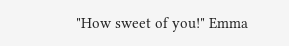"How sweet of you!" Emma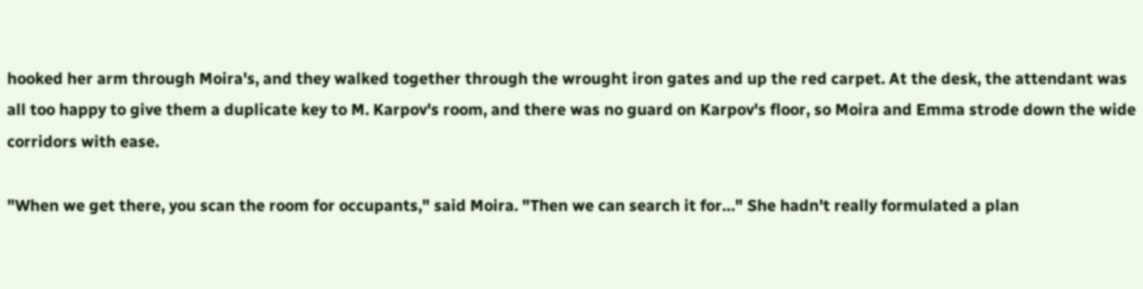hooked her arm through Moira's, and they walked together through the wrought iron gates and up the red carpet. At the desk, the attendant was all too happy to give them a duplicate key to M. Karpov's room, and there was no guard on Karpov's floor, so Moira and Emma strode down the wide corridors with ease.

"When we get there, you scan the room for occupants," said Moira. "Then we can search it for…" She hadn't really formulated a plan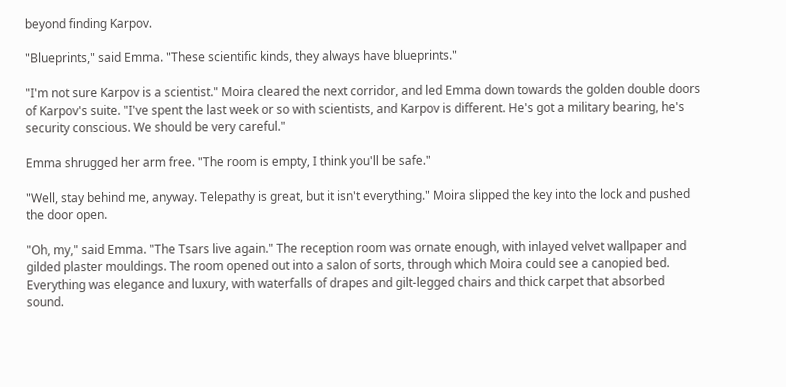beyond finding Karpov.

"Blueprints," said Emma. "These scientific kinds, they always have blueprints."

"I'm not sure Karpov is a scientist." Moira cleared the next corridor, and led Emma down towards the golden double doors of Karpov's suite. "I've spent the last week or so with scientists, and Karpov is different. He's got a military bearing, he's security conscious. We should be very careful."

Emma shrugged her arm free. "The room is empty, I think you'll be safe."

"Well, stay behind me, anyway. Telepathy is great, but it isn't everything." Moira slipped the key into the lock and pushed the door open.

"Oh, my," said Emma. "The Tsars live again." The reception room was ornate enough, with inlayed velvet wallpaper and gilded plaster mouldings. The room opened out into a salon of sorts, through which Moira could see a canopied bed. Everything was elegance and luxury, with waterfalls of drapes and gilt-legged chairs and thick carpet that absorbed sound.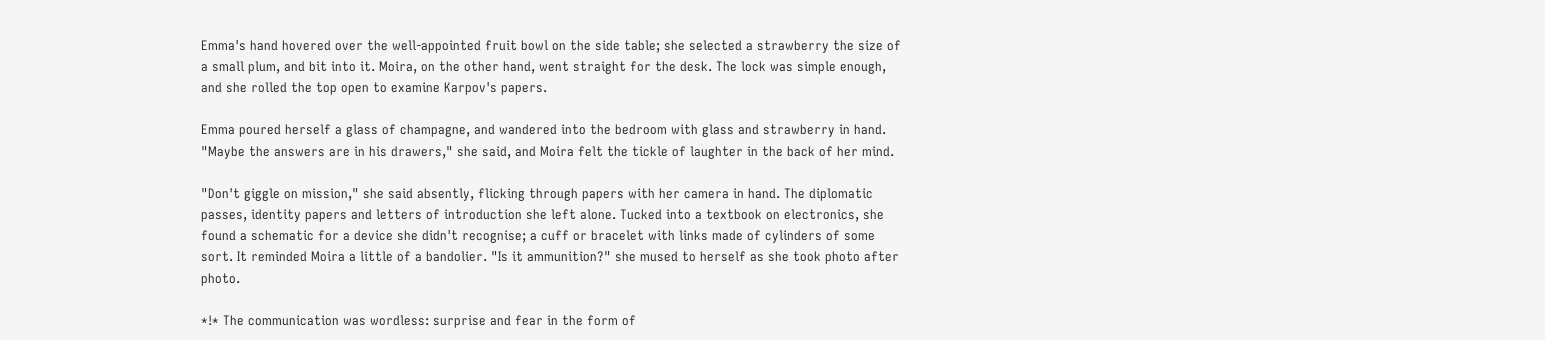Emma's hand hovered over the well-appointed fruit bowl on the side table; she selected a strawberry the size of a small plum, and bit into it. Moira, on the other hand, went straight for the desk. The lock was simple enough, and she rolled the top open to examine Karpov's papers.

Emma poured herself a glass of champagne, and wandered into the bedroom with glass and strawberry in hand. "Maybe the answers are in his drawers," she said, and Moira felt the tickle of laughter in the back of her mind.

"Don't giggle on mission," she said absently, flicking through papers with her camera in hand. The diplomatic passes, identity papers and letters of introduction she left alone. Tucked into a textbook on electronics, she found a schematic for a device she didn't recognise; a cuff or bracelet with links made of cylinders of some sort. It reminded Moira a little of a bandolier. "Is it ammunition?" she mused to herself as she took photo after photo.

*!* The communication was wordless: surprise and fear in the form of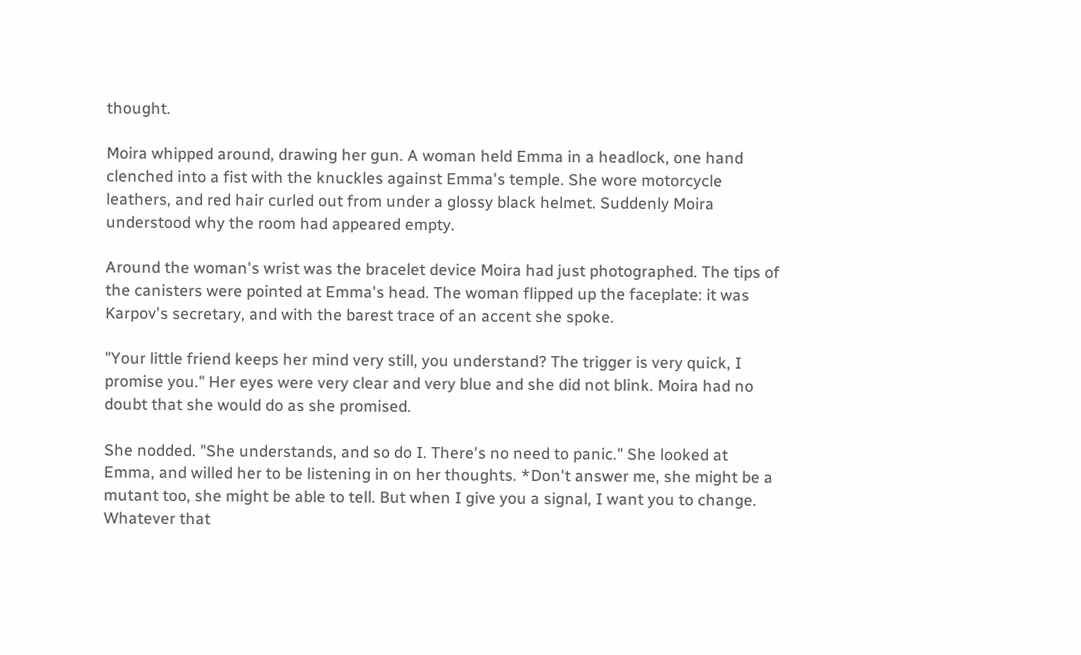thought.

Moira whipped around, drawing her gun. A woman held Emma in a headlock, one hand clenched into a fist with the knuckles against Emma's temple. She wore motorcycle leathers, and red hair curled out from under a glossy black helmet. Suddenly Moira understood why the room had appeared empty.

Around the woman's wrist was the bracelet device Moira had just photographed. The tips of the canisters were pointed at Emma's head. The woman flipped up the faceplate: it was Karpov's secretary, and with the barest trace of an accent she spoke.

"Your little friend keeps her mind very still, you understand? The trigger is very quick, I promise you." Her eyes were very clear and very blue and she did not blink. Moira had no doubt that she would do as she promised.

She nodded. "She understands, and so do I. There's no need to panic." She looked at Emma, and willed her to be listening in on her thoughts. *Don't answer me, she might be a mutant too, she might be able to tell. But when I give you a signal, I want you to change. Whatever that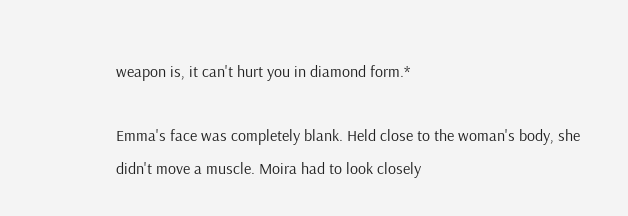weapon is, it can't hurt you in diamond form.*

Emma's face was completely blank. Held close to the woman's body, she didn't move a muscle. Moira had to look closely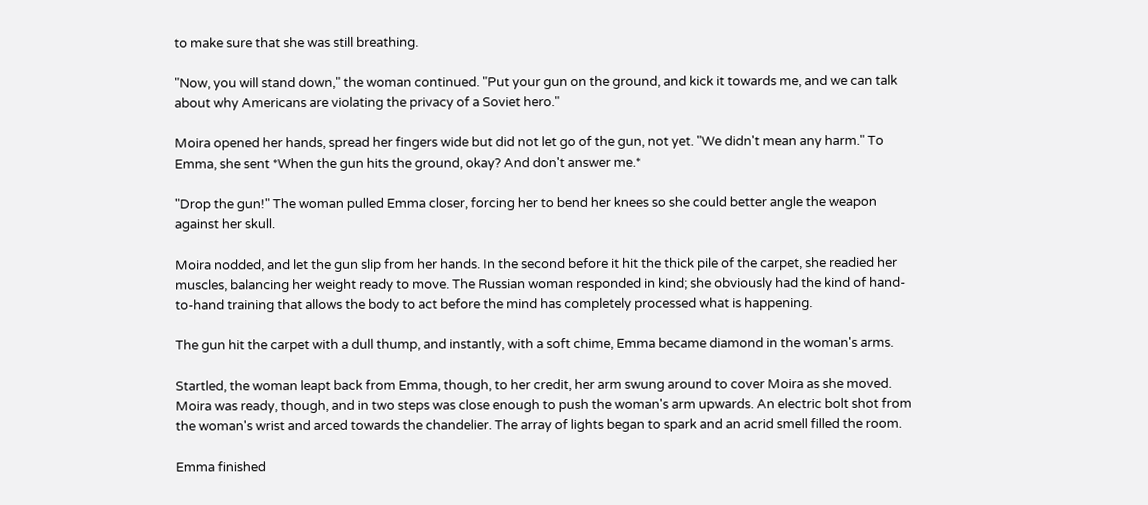to make sure that she was still breathing.

"Now, you will stand down," the woman continued. "Put your gun on the ground, and kick it towards me, and we can talk about why Americans are violating the privacy of a Soviet hero."

Moira opened her hands, spread her fingers wide but did not let go of the gun, not yet. "We didn't mean any harm." To Emma, she sent *When the gun hits the ground, okay? And don't answer me.*

"Drop the gun!" The woman pulled Emma closer, forcing her to bend her knees so she could better angle the weapon against her skull.

Moira nodded, and let the gun slip from her hands. In the second before it hit the thick pile of the carpet, she readied her muscles, balancing her weight ready to move. The Russian woman responded in kind; she obviously had the kind of hand-to-hand training that allows the body to act before the mind has completely processed what is happening.

The gun hit the carpet with a dull thump, and instantly, with a soft chime, Emma became diamond in the woman's arms.

Startled, the woman leapt back from Emma, though, to her credit, her arm swung around to cover Moira as she moved. Moira was ready, though, and in two steps was close enough to push the woman's arm upwards. An electric bolt shot from the woman's wrist and arced towards the chandelier. The array of lights began to spark and an acrid smell filled the room.

Emma finished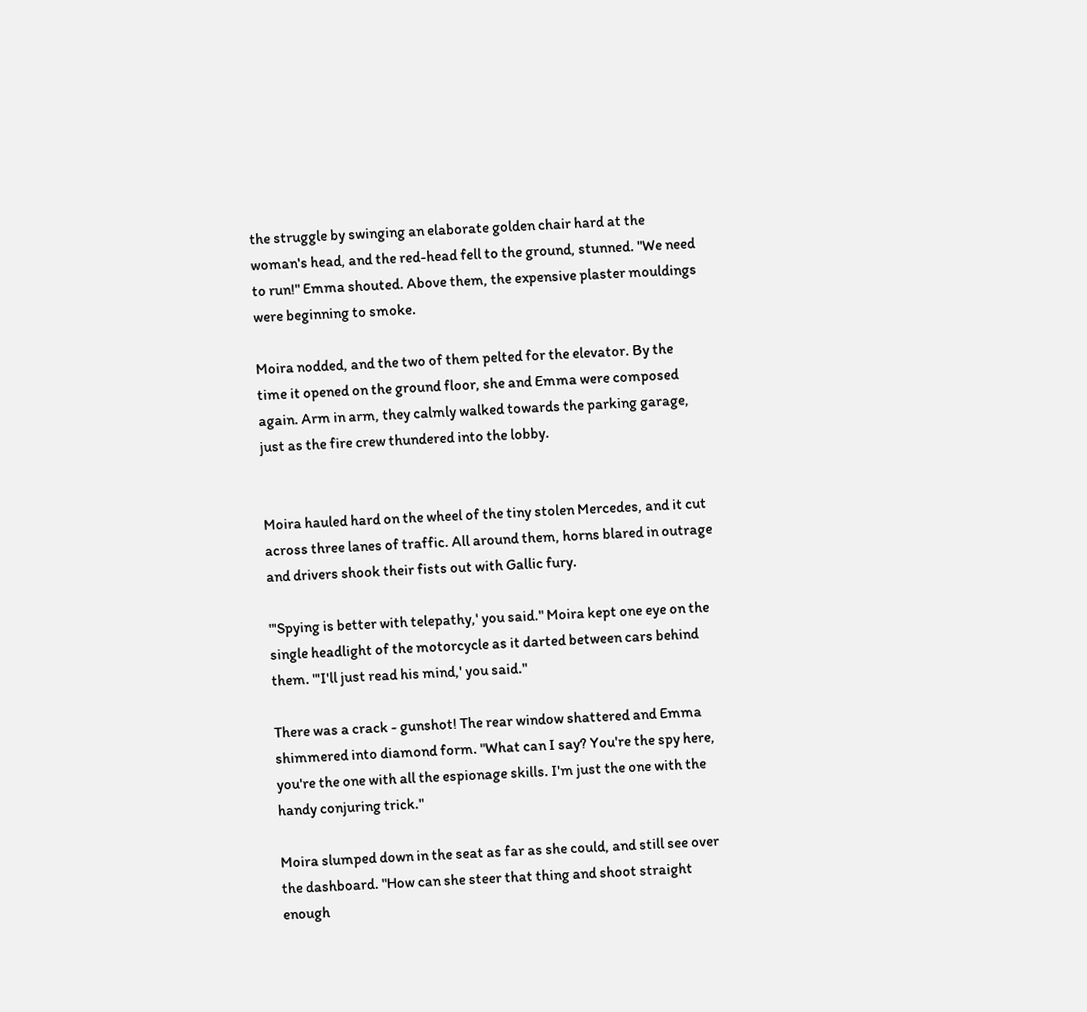the struggle by swinging an elaborate golden chair hard at the woman's head, and the red-head fell to the ground, stunned. "We need to run!" Emma shouted. Above them, the expensive plaster mouldings were beginning to smoke.

Moira nodded, and the two of them pelted for the elevator. By the time it opened on the ground floor, she and Emma were composed again. Arm in arm, they calmly walked towards the parking garage, just as the fire crew thundered into the lobby.


Moira hauled hard on the wheel of the tiny stolen Mercedes, and it cut across three lanes of traffic. All around them, horns blared in outrage and drivers shook their fists out with Gallic fury.

"'Spying is better with telepathy,' you said." Moira kept one eye on the single headlight of the motorcycle as it darted between cars behind them. "'I'll just read his mind,' you said."

There was a crack - gunshot! The rear window shattered and Emma shimmered into diamond form. "What can I say? You're the spy here, you're the one with all the espionage skills. I'm just the one with the handy conjuring trick."

Moira slumped down in the seat as far as she could, and still see over the dashboard. "How can she steer that thing and shoot straight enough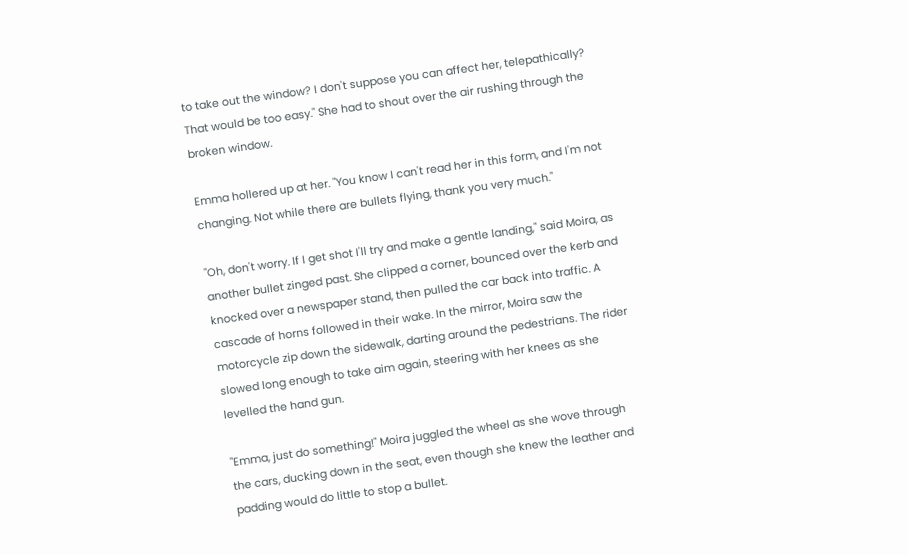to take out the window? I don't suppose you can affect her, telepathically? That would be too easy." She had to shout over the air rushing through the broken window.

Emma hollered up at her. "You know I can't read her in this form, and I'm not changing. Not while there are bullets flying, thank you very much."

"Oh, don't worry. If I get shot I'll try and make a gentle landing," said Moira, as another bullet zinged past. She clipped a corner, bounced over the kerb and knocked over a newspaper stand, then pulled the car back into traffic. A cascade of horns followed in their wake. In the mirror, Moira saw the motorcycle zip down the sidewalk, darting around the pedestrians. The rider slowed long enough to take aim again, steering with her knees as she levelled the hand gun.

"Emma, just do something!" Moira juggled the wheel as she wove through the cars, ducking down in the seat, even though she knew the leather and padding would do little to stop a bullet.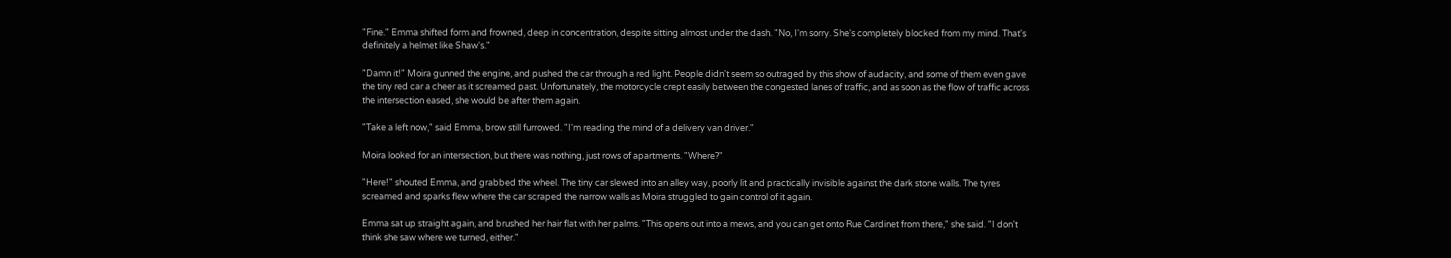"Fine." Emma shifted form and frowned, deep in concentration, despite sitting almost under the dash. "No, I'm sorry. She's completely blocked from my mind. That's definitely a helmet like Shaw's."

"Damn it!" Moira gunned the engine, and pushed the car through a red light. People didn't seem so outraged by this show of audacity, and some of them even gave the tiny red car a cheer as it screamed past. Unfortunately, the motorcycle crept easily between the congested lanes of traffic, and as soon as the flow of traffic across the intersection eased, she would be after them again.

"Take a left now," said Emma, brow still furrowed. "I'm reading the mind of a delivery van driver."

Moira looked for an intersection, but there was nothing, just rows of apartments. "Where?"

"Here!" shouted Emma, and grabbed the wheel. The tiny car slewed into an alley way, poorly lit and practically invisible against the dark stone walls. The tyres screamed and sparks flew where the car scraped the narrow walls as Moira struggled to gain control of it again.

Emma sat up straight again, and brushed her hair flat with her palms. "This opens out into a mews, and you can get onto Rue Cardinet from there," she said. "I don't think she saw where we turned, either."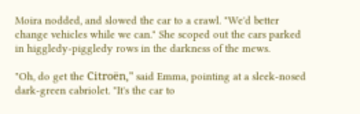Moira nodded, and slowed the car to a crawl. "We'd better change vehicles while we can." She scoped out the cars parked in higgledy-piggledy rows in the darkness of the mews.

"Oh, do get the Citroën," said Emma, pointing at a sleek-nosed dark-green cabriolet. "It's the car to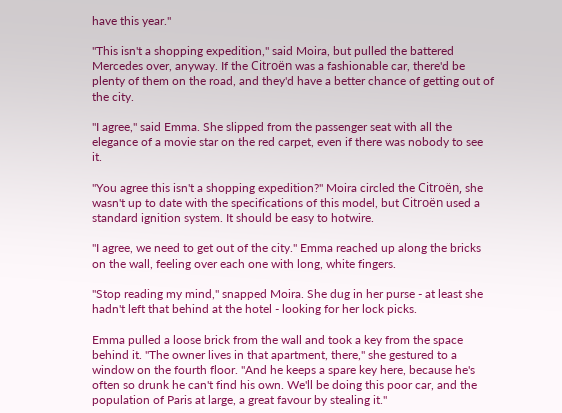have this year."

"This isn't a shopping expedition," said Moira, but pulled the battered Mercedes over, anyway. If the Citroën was a fashionable car, there'd be plenty of them on the road, and they'd have a better chance of getting out of the city.

"I agree," said Emma. She slipped from the passenger seat with all the elegance of a movie star on the red carpet, even if there was nobody to see it.

"You agree this isn't a shopping expedition?" Moira circled the Citroën, she wasn't up to date with the specifications of this model, but Citroën used a standard ignition system. It should be easy to hotwire.

"I agree, we need to get out of the city." Emma reached up along the bricks on the wall, feeling over each one with long, white fingers.

"Stop reading my mind," snapped Moira. She dug in her purse - at least she hadn't left that behind at the hotel - looking for her lock picks.

Emma pulled a loose brick from the wall and took a key from the space behind it. "The owner lives in that apartment, there," she gestured to a window on the fourth floor. "And he keeps a spare key here, because he's often so drunk he can't find his own. We'll be doing this poor car, and the population of Paris at large, a great favour by stealing it."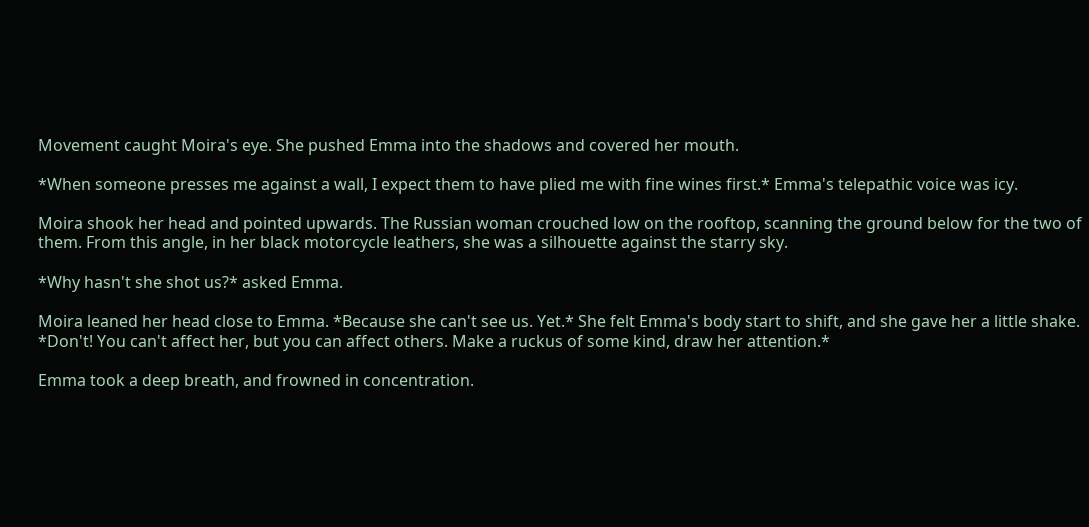Movement caught Moira's eye. She pushed Emma into the shadows and covered her mouth.

*When someone presses me against a wall, I expect them to have plied me with fine wines first.* Emma's telepathic voice was icy.

Moira shook her head and pointed upwards. The Russian woman crouched low on the rooftop, scanning the ground below for the two of them. From this angle, in her black motorcycle leathers, she was a silhouette against the starry sky.

*Why hasn't she shot us?* asked Emma.

Moira leaned her head close to Emma. *Because she can't see us. Yet.* She felt Emma's body start to shift, and she gave her a little shake. *Don't! You can't affect her, but you can affect others. Make a ruckus of some kind, draw her attention.*

Emma took a deep breath, and frowned in concentration.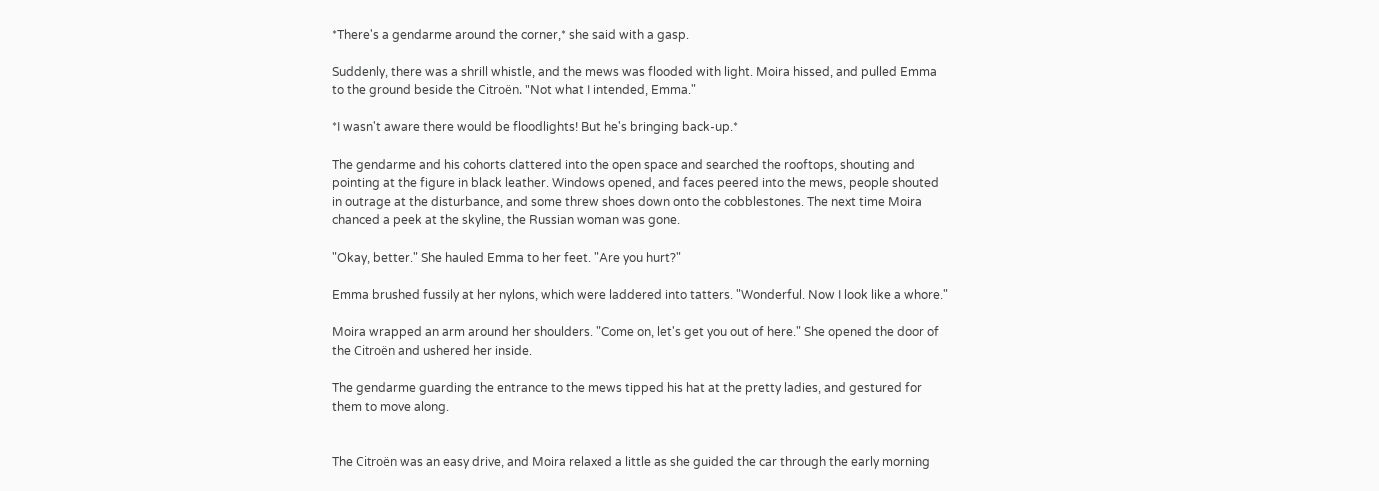*There's a gendarme around the corner,* she said with a gasp.

Suddenly, there was a shrill whistle, and the mews was flooded with light. Moira hissed, and pulled Emma to the ground beside the Citroën. "Not what I intended, Emma."

*I wasn't aware there would be floodlights! But he's bringing back-up.*

The gendarme and his cohorts clattered into the open space and searched the rooftops, shouting and pointing at the figure in black leather. Windows opened, and faces peered into the mews, people shouted in outrage at the disturbance, and some threw shoes down onto the cobblestones. The next time Moira chanced a peek at the skyline, the Russian woman was gone.

"Okay, better." She hauled Emma to her feet. "Are you hurt?"

Emma brushed fussily at her nylons, which were laddered into tatters. "Wonderful. Now I look like a whore."

Moira wrapped an arm around her shoulders. "Come on, let's get you out of here." She opened the door of the Citroën and ushered her inside.

The gendarme guarding the entrance to the mews tipped his hat at the pretty ladies, and gestured for them to move along.


The Citroën was an easy drive, and Moira relaxed a little as she guided the car through the early morning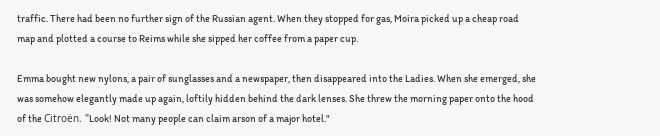traffic. There had been no further sign of the Russian agent. When they stopped for gas, Moira picked up a cheap road map and plotted a course to Reims while she sipped her coffee from a paper cup.

Emma bought new nylons, a pair of sunglasses and a newspaper, then disappeared into the Ladies. When she emerged, she was somehow elegantly made up again, loftily hidden behind the dark lenses. She threw the morning paper onto the hood of the Citroën. "Look! Not many people can claim arson of a major hotel."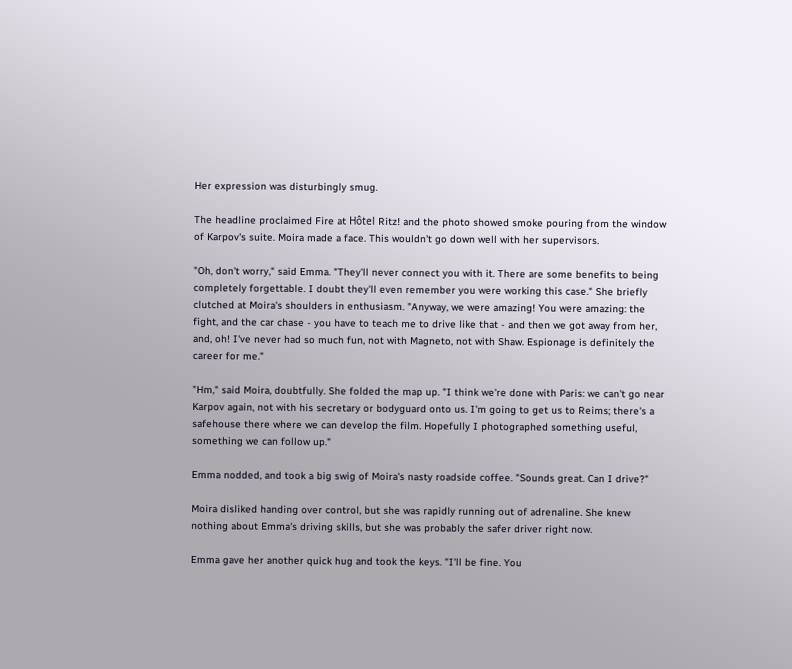Her expression was disturbingly smug.

The headline proclaimed Fire at Hôtel Ritz! and the photo showed smoke pouring from the window of Karpov's suite. Moira made a face. This wouldn't go down well with her supervisors.

"Oh, don't worry," said Emma. "They'll never connect you with it. There are some benefits to being completely forgettable. I doubt they'll even remember you were working this case." She briefly clutched at Moira's shoulders in enthusiasm. "Anyway, we were amazing! You were amazing: the fight, and the car chase - you have to teach me to drive like that - and then we got away from her, and, oh! I've never had so much fun, not with Magneto, not with Shaw. Espionage is definitely the career for me."

"Hm," said Moira, doubtfully. She folded the map up. "I think we're done with Paris: we can't go near Karpov again, not with his secretary or bodyguard onto us. I'm going to get us to Reims; there's a safehouse there where we can develop the film. Hopefully I photographed something useful, something we can follow up."

Emma nodded, and took a big swig of Moira's nasty roadside coffee. "Sounds great. Can I drive?"

Moira disliked handing over control, but she was rapidly running out of adrenaline. She knew nothing about Emma's driving skills, but she was probably the safer driver right now.

Emma gave her another quick hug and took the keys. "I'll be fine. You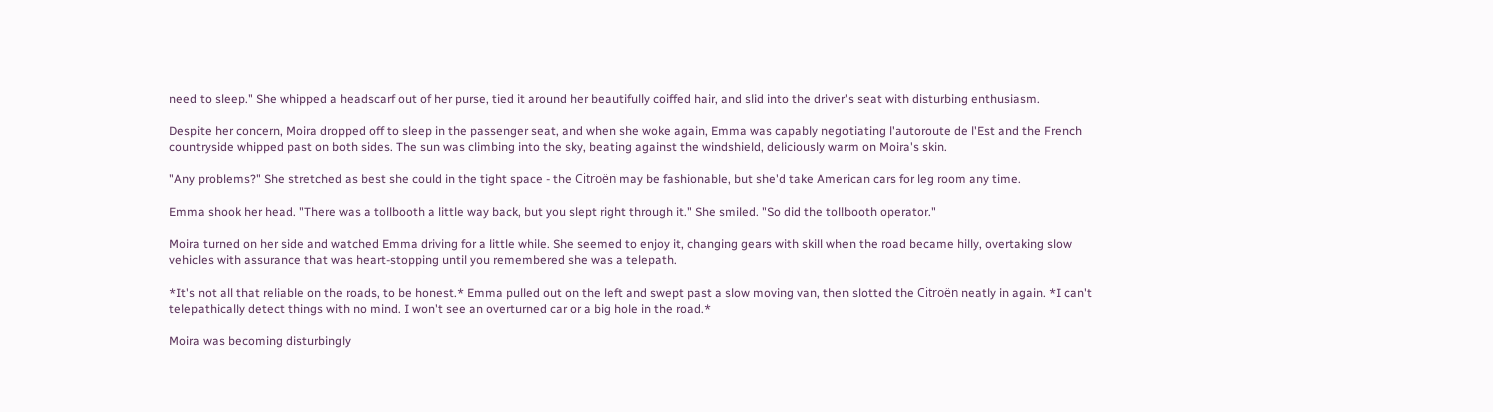need to sleep." She whipped a headscarf out of her purse, tied it around her beautifully coiffed hair, and slid into the driver's seat with disturbing enthusiasm.

Despite her concern, Moira dropped off to sleep in the passenger seat, and when she woke again, Emma was capably negotiating l'autoroute de l'Est and the French countryside whipped past on both sides. The sun was climbing into the sky, beating against the windshield, deliciously warm on Moira's skin.

"Any problems?" She stretched as best she could in the tight space - the Citroën may be fashionable, but she'd take American cars for leg room any time.

Emma shook her head. "There was a tollbooth a little way back, but you slept right through it." She smiled. "So did the tollbooth operator."

Moira turned on her side and watched Emma driving for a little while. She seemed to enjoy it, changing gears with skill when the road became hilly, overtaking slow vehicles with assurance that was heart-stopping until you remembered she was a telepath.

*It's not all that reliable on the roads, to be honest.* Emma pulled out on the left and swept past a slow moving van, then slotted the Citroën neatly in again. *I can't telepathically detect things with no mind. I won't see an overturned car or a big hole in the road.*

Moira was becoming disturbingly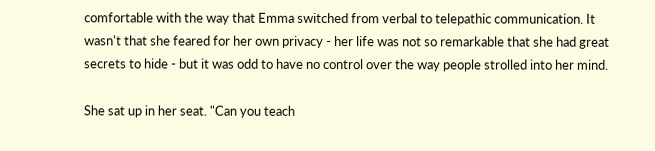comfortable with the way that Emma switched from verbal to telepathic communication. It wasn't that she feared for her own privacy - her life was not so remarkable that she had great secrets to hide - but it was odd to have no control over the way people strolled into her mind.

She sat up in her seat. "Can you teach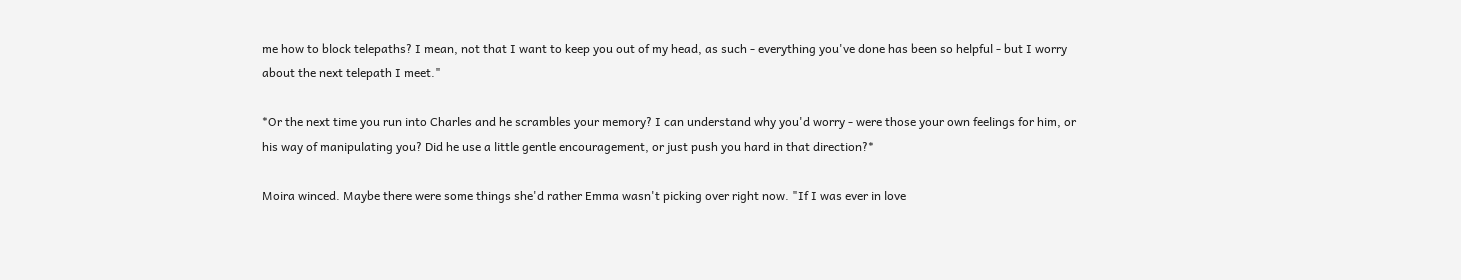me how to block telepaths? I mean, not that I want to keep you out of my head, as such - everything you've done has been so helpful - but I worry about the next telepath I meet."

*Or the next time you run into Charles and he scrambles your memory? I can understand why you'd worry - were those your own feelings for him, or his way of manipulating you? Did he use a little gentle encouragement, or just push you hard in that direction?*

Moira winced. Maybe there were some things she'd rather Emma wasn't picking over right now. "If I was ever in love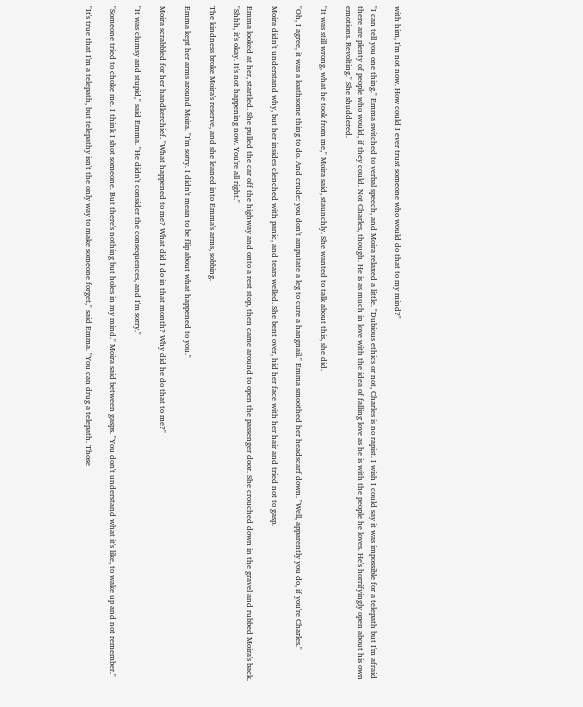with him, I'm not now. How could I ever trust someone who would do that to my mind?"

"I can tell you one thing." Emma switched to verbal speech, and Moira relaxed a little. "Dubious ethics or not, Charles is no rapist. I wish I could say it was impossible for a telepath but I'm afraid there are plenty of people who would, if they could. Not Charles, though. He is as much in love with the idea of falling love as he is with the people he loves. He's horrifyingly open about his own emotions. Revolting." She shuddered.

"It was still wrong, what he took from me," Moira said, staunchly. She wanted to talk about this, she did.

"Oh, I agree, it was a loathsome thing to do. And crude: you don't amputate a leg to cure a hangnail." Emma smoothed her headscarf down. "Well, apparently you do, if you're Charles."

Moira didn't understand why, but her insides clenched with panic, and tears welled. She bent over, hid her face with her hair and tried not to gasp.

Emma looked at her, startled. She pulled the car off the highway and onto a rest stop, then came around to open the passenger door. She crouched down in the gravel and rubbed Moira's back. "Shhh, it's okay. It's not happening now. You're all right."

The kindness broke Moira's reserve, and she leaned into Emma's arms, sobbing.

Emma kept her arms around Moira. "I'm sorry. I didn't mean to be flip about what happened to you."

Moira scrabbled for her handkerchief. "What happened to me? What did I do in that month? Why did he do that to me?"

"It was clumsy and stupid," said Emma. "He didn't consider the consequences, and I'm sorry."

"Someone tried to choke me. I think I shot someone. But there's nothing but holes in my mind." Moira said between gasps. "You don't understand what it's like, to wake up and not remember."

"It's true that I'm a telepath, but telepathy isn't the only way to make someone forget," said Emma. "You can drug a telepath. Those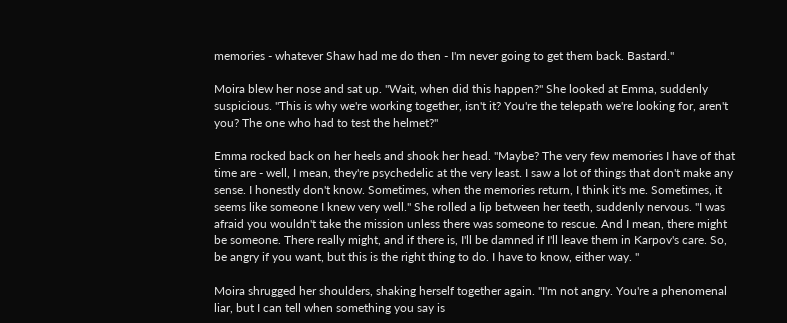memories - whatever Shaw had me do then - I'm never going to get them back. Bastard."

Moira blew her nose and sat up. "Wait, when did this happen?" She looked at Emma, suddenly suspicious. "This is why we're working together, isn't it? You're the telepath we're looking for, aren't you? The one who had to test the helmet?"

Emma rocked back on her heels and shook her head. "Maybe? The very few memories I have of that time are - well, I mean, they're psychedelic at the very least. I saw a lot of things that don't make any sense. I honestly don't know. Sometimes, when the memories return, I think it's me. Sometimes, it seems like someone I knew very well." She rolled a lip between her teeth, suddenly nervous. "I was afraid you wouldn't take the mission unless there was someone to rescue. And I mean, there might be someone. There really might, and if there is, I'll be damned if I'll leave them in Karpov's care. So, be angry if you want, but this is the right thing to do. I have to know, either way. "

Moira shrugged her shoulders, shaking herself together again. "I'm not angry. You're a phenomenal liar, but I can tell when something you say is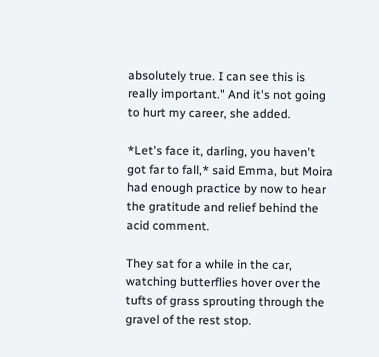absolutely true. I can see this is really important." And it's not going to hurt my career, she added.

*Let's face it, darling, you haven't got far to fall,* said Emma, but Moira had enough practice by now to hear the gratitude and relief behind the acid comment.

They sat for a while in the car, watching butterflies hover over the tufts of grass sprouting through the gravel of the rest stop.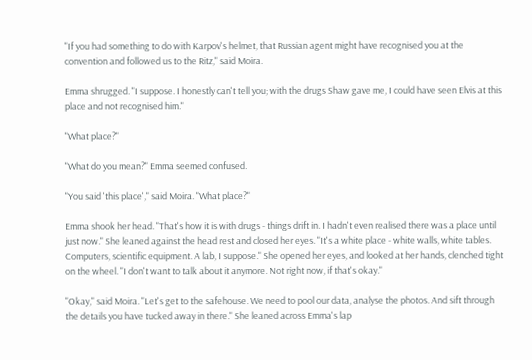"If you had something to do with Karpov's helmet, that Russian agent might have recognised you at the convention and followed us to the Ritz," said Moira.

Emma shrugged. "I suppose. I honestly can't tell you; with the drugs Shaw gave me, I could have seen Elvis at this place and not recognised him."

"What place?"

"What do you mean?" Emma seemed confused.

"You said 'this place'," said Moira. "What place?"

Emma shook her head. "That's how it is with drugs - things drift in. I hadn't even realised there was a place until just now." She leaned against the head rest and closed her eyes. "It's a white place - white walls, white tables. Computers, scientific equipment. A lab, I suppose." She opened her eyes, and looked at her hands, clenched tight on the wheel. "I don't want to talk about it anymore. Not right now, if that's okay."

"Okay," said Moira. "Let's get to the safehouse. We need to pool our data, analyse the photos. And sift through the details you have tucked away in there." She leaned across Emma's lap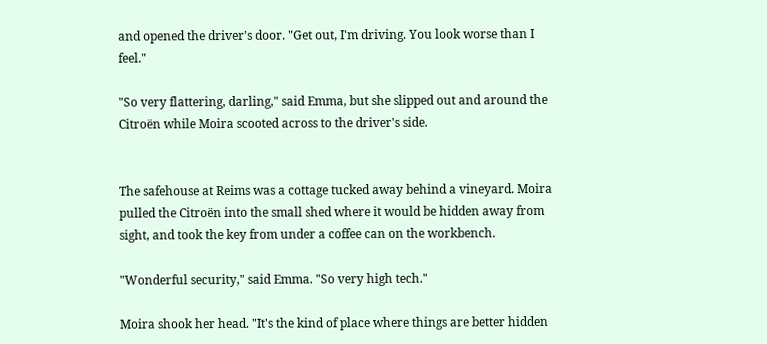and opened the driver's door. "Get out, I'm driving. You look worse than I feel."

"So very flattering, darling," said Emma, but she slipped out and around the Citroën while Moira scooted across to the driver's side.


The safehouse at Reims was a cottage tucked away behind a vineyard. Moira pulled the Citroën into the small shed where it would be hidden away from sight, and took the key from under a coffee can on the workbench.

"Wonderful security," said Emma. "So very high tech."

Moira shook her head. "It's the kind of place where things are better hidden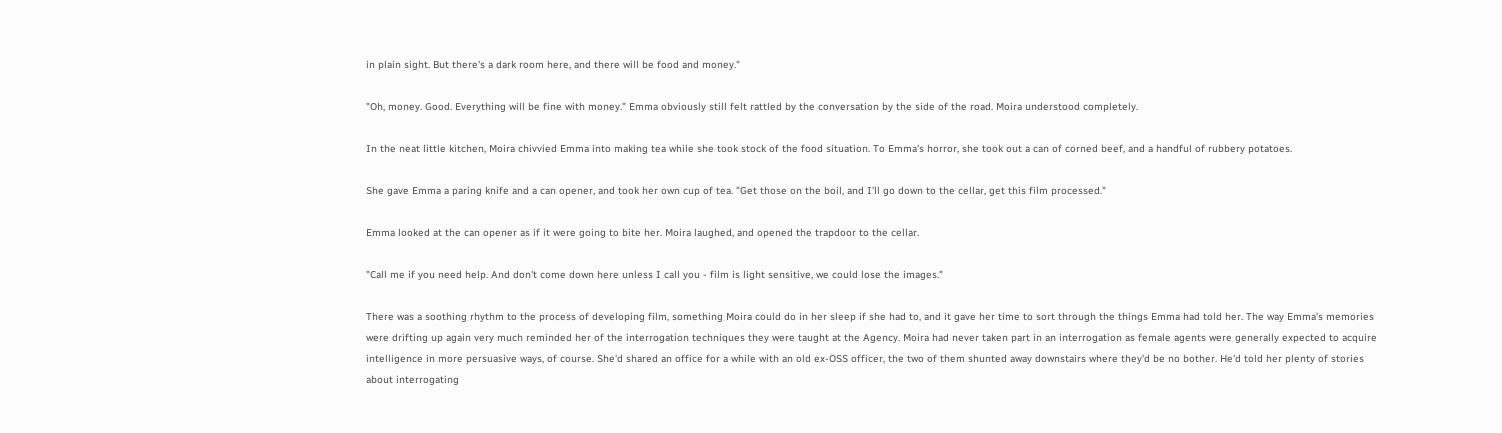in plain sight. But there's a dark room here, and there will be food and money."

"Oh, money. Good. Everything will be fine with money." Emma obviously still felt rattled by the conversation by the side of the road. Moira understood completely.

In the neat little kitchen, Moira chivvied Emma into making tea while she took stock of the food situation. To Emma's horror, she took out a can of corned beef, and a handful of rubbery potatoes.

She gave Emma a paring knife and a can opener, and took her own cup of tea. "Get those on the boil, and I'll go down to the cellar, get this film processed."

Emma looked at the can opener as if it were going to bite her. Moira laughed, and opened the trapdoor to the cellar.

"Call me if you need help. And don't come down here unless I call you - film is light sensitive, we could lose the images."

There was a soothing rhythm to the process of developing film, something Moira could do in her sleep if she had to, and it gave her time to sort through the things Emma had told her. The way Emma's memories were drifting up again very much reminded her of the interrogation techniques they were taught at the Agency. Moira had never taken part in an interrogation as female agents were generally expected to acquire intelligence in more persuasive ways, of course. She'd shared an office for a while with an old ex-OSS officer, the two of them shunted away downstairs where they'd be no bother. He'd told her plenty of stories about interrogating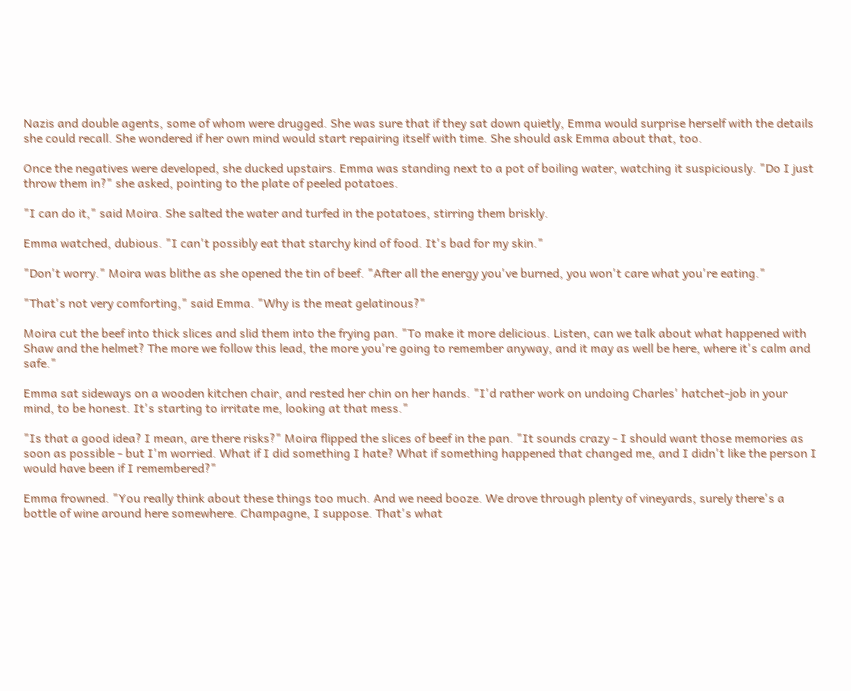Nazis and double agents, some of whom were drugged. She was sure that if they sat down quietly, Emma would surprise herself with the details she could recall. She wondered if her own mind would start repairing itself with time. She should ask Emma about that, too.

Once the negatives were developed, she ducked upstairs. Emma was standing next to a pot of boiling water, watching it suspiciously. "Do I just throw them in?" she asked, pointing to the plate of peeled potatoes.

"I can do it," said Moira. She salted the water and turfed in the potatoes, stirring them briskly.

Emma watched, dubious. "I can't possibly eat that starchy kind of food. It's bad for my skin."

"Don't worry." Moira was blithe as she opened the tin of beef. "After all the energy you've burned, you won't care what you're eating."

"That's not very comforting," said Emma. "Why is the meat gelatinous?"

Moira cut the beef into thick slices and slid them into the frying pan. "To make it more delicious. Listen, can we talk about what happened with Shaw and the helmet? The more we follow this lead, the more you're going to remember anyway, and it may as well be here, where it's calm and safe."

Emma sat sideways on a wooden kitchen chair, and rested her chin on her hands. "I'd rather work on undoing Charles' hatchet-job in your mind, to be honest. It's starting to irritate me, looking at that mess."

"Is that a good idea? I mean, are there risks?" Moira flipped the slices of beef in the pan. "It sounds crazy - I should want those memories as soon as possible - but I'm worried. What if I did something I hate? What if something happened that changed me, and I didn't like the person I would have been if I remembered?"

Emma frowned. "You really think about these things too much. And we need booze. We drove through plenty of vineyards, surely there's a bottle of wine around here somewhere. Champagne, I suppose. That's what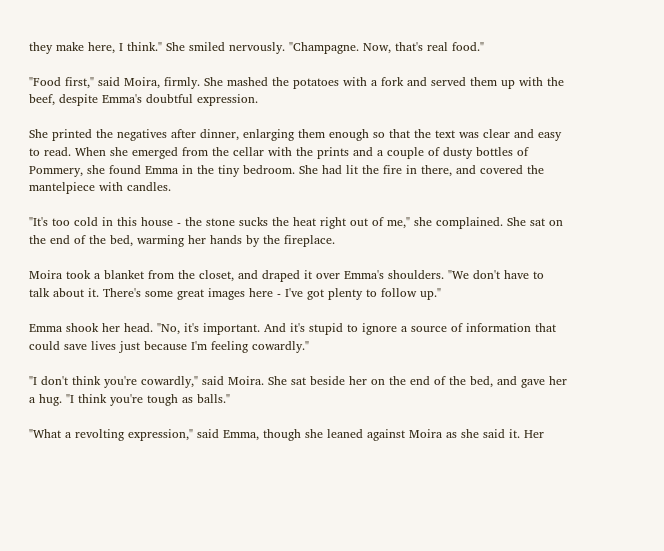they make here, I think." She smiled nervously. "Champagne. Now, that's real food."

"Food first," said Moira, firmly. She mashed the potatoes with a fork and served them up with the beef, despite Emma's doubtful expression.

She printed the negatives after dinner, enlarging them enough so that the text was clear and easy to read. When she emerged from the cellar with the prints and a couple of dusty bottles of Pommery, she found Emma in the tiny bedroom. She had lit the fire in there, and covered the mantelpiece with candles.

"It's too cold in this house - the stone sucks the heat right out of me," she complained. She sat on the end of the bed, warming her hands by the fireplace.

Moira took a blanket from the closet, and draped it over Emma's shoulders. "We don't have to talk about it. There's some great images here - I've got plenty to follow up."

Emma shook her head. "No, it's important. And it's stupid to ignore a source of information that could save lives just because I'm feeling cowardly."

"I don't think you're cowardly," said Moira. She sat beside her on the end of the bed, and gave her a hug. "I think you're tough as balls."

"What a revolting expression," said Emma, though she leaned against Moira as she said it. Her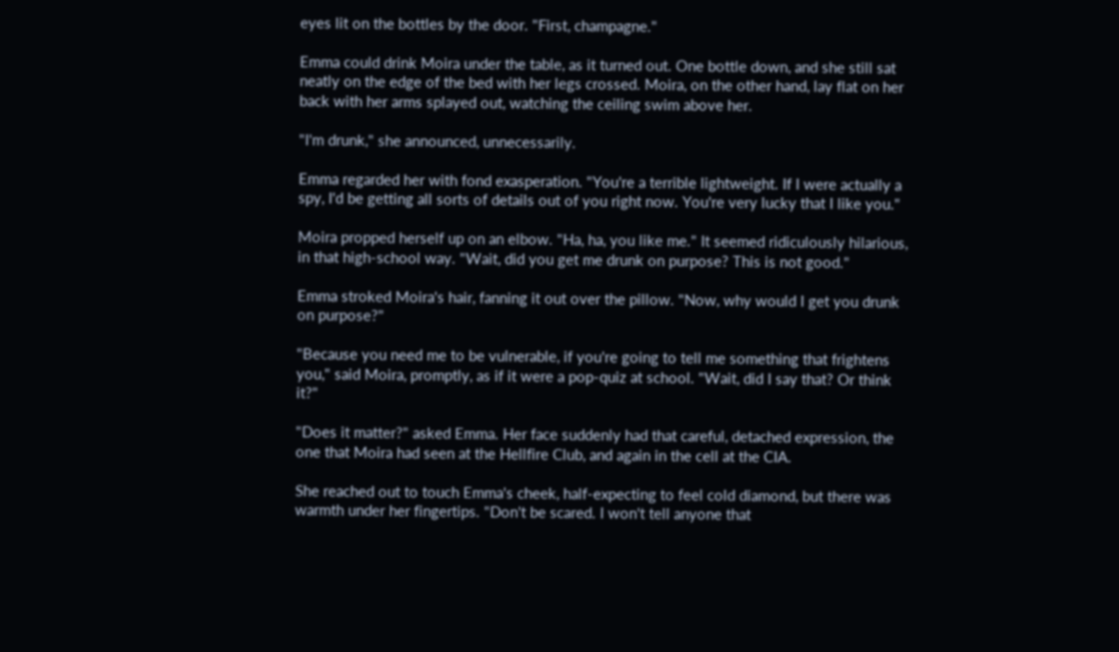eyes lit on the bottles by the door. "First, champagne."

Emma could drink Moira under the table, as it turned out. One bottle down, and she still sat neatly on the edge of the bed with her legs crossed. Moira, on the other hand, lay flat on her back with her arms splayed out, watching the ceiling swim above her.

"I'm drunk," she announced, unnecessarily.

Emma regarded her with fond exasperation. "You're a terrible lightweight. If I were actually a spy, I'd be getting all sorts of details out of you right now. You're very lucky that I like you."

Moira propped herself up on an elbow. "Ha, ha, you like me." It seemed ridiculously hilarious, in that high-school way. "Wait, did you get me drunk on purpose? This is not good."

Emma stroked Moira's hair, fanning it out over the pillow. "Now, why would I get you drunk on purpose?"

"Because you need me to be vulnerable, if you're going to tell me something that frightens you," said Moira, promptly, as if it were a pop-quiz at school. "Wait, did I say that? Or think it?"

"Does it matter?" asked Emma. Her face suddenly had that careful, detached expression, the one that Moira had seen at the Hellfire Club, and again in the cell at the CIA.

She reached out to touch Emma's cheek, half-expecting to feel cold diamond, but there was warmth under her fingertips. "Don't be scared. I won't tell anyone that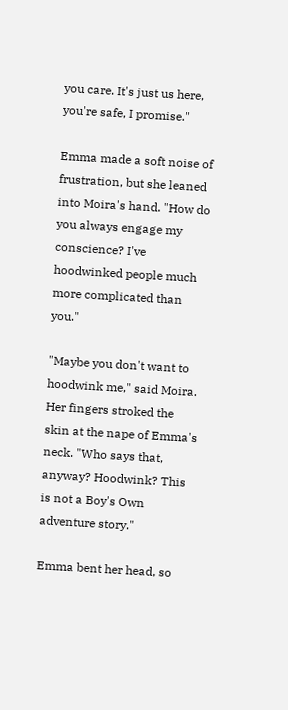you care. It's just us here, you're safe, I promise."

Emma made a soft noise of frustration, but she leaned into Moira's hand. "How do you always engage my conscience? I've hoodwinked people much more complicated than you."

"Maybe you don't want to hoodwink me," said Moira. Her fingers stroked the skin at the nape of Emma's neck. "Who says that, anyway? Hoodwink? This is not a Boy's Own adventure story."

Emma bent her head, so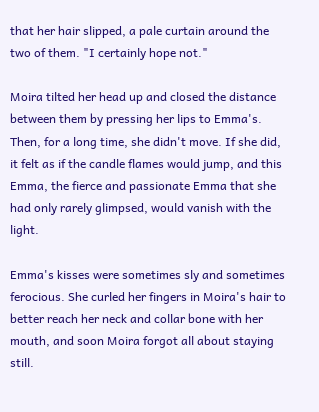that her hair slipped, a pale curtain around the two of them. "I certainly hope not."

Moira tilted her head up and closed the distance between them by pressing her lips to Emma's. Then, for a long time, she didn't move. If she did, it felt as if the candle flames would jump, and this Emma, the fierce and passionate Emma that she had only rarely glimpsed, would vanish with the light.

Emma's kisses were sometimes sly and sometimes ferocious. She curled her fingers in Moira's hair to better reach her neck and collar bone with her mouth, and soon Moira forgot all about staying still.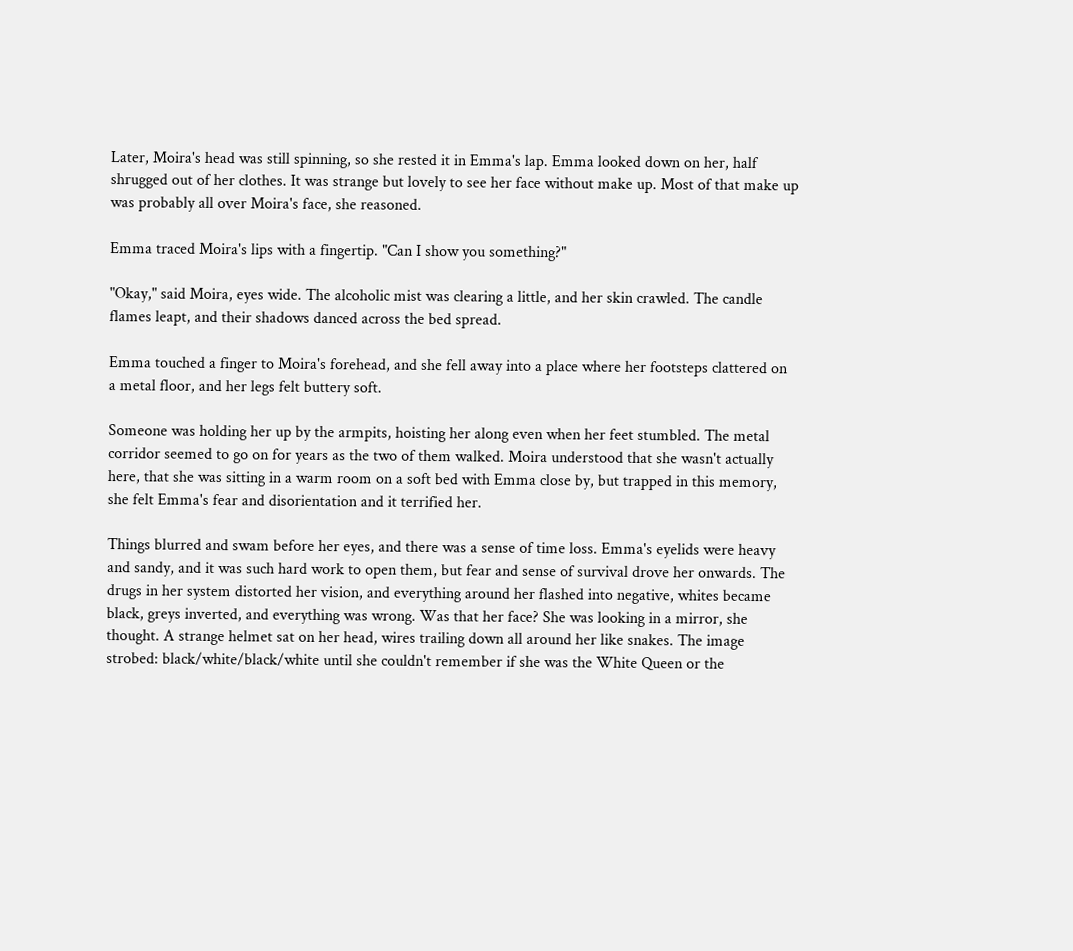Later, Moira's head was still spinning, so she rested it in Emma's lap. Emma looked down on her, half shrugged out of her clothes. It was strange but lovely to see her face without make up. Most of that make up was probably all over Moira's face, she reasoned.

Emma traced Moira's lips with a fingertip. "Can I show you something?"

"Okay," said Moira, eyes wide. The alcoholic mist was clearing a little, and her skin crawled. The candle flames leapt, and their shadows danced across the bed spread.

Emma touched a finger to Moira's forehead, and she fell away into a place where her footsteps clattered on a metal floor, and her legs felt buttery soft.

Someone was holding her up by the armpits, hoisting her along even when her feet stumbled. The metal corridor seemed to go on for years as the two of them walked. Moira understood that she wasn't actually here, that she was sitting in a warm room on a soft bed with Emma close by, but trapped in this memory, she felt Emma's fear and disorientation and it terrified her.

Things blurred and swam before her eyes, and there was a sense of time loss. Emma's eyelids were heavy and sandy, and it was such hard work to open them, but fear and sense of survival drove her onwards. The drugs in her system distorted her vision, and everything around her flashed into negative, whites became black, greys inverted, and everything was wrong. Was that her face? She was looking in a mirror, she thought. A strange helmet sat on her head, wires trailing down all around her like snakes. The image strobed: black/white/black/white until she couldn't remember if she was the White Queen or the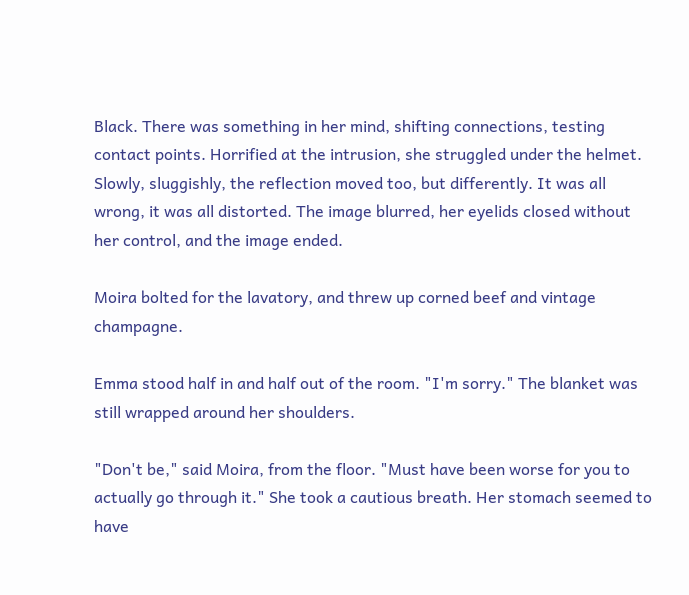Black. There was something in her mind, shifting connections, testing contact points. Horrified at the intrusion, she struggled under the helmet. Slowly, sluggishly, the reflection moved too, but differently. It was all wrong, it was all distorted. The image blurred, her eyelids closed without her control, and the image ended.

Moira bolted for the lavatory, and threw up corned beef and vintage champagne.

Emma stood half in and half out of the room. "I'm sorry." The blanket was still wrapped around her shoulders.

"Don't be," said Moira, from the floor. "Must have been worse for you to actually go through it." She took a cautious breath. Her stomach seemed to have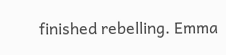finished rebelling. Emma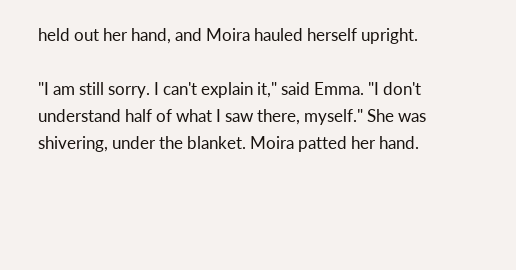held out her hand, and Moira hauled herself upright.

"I am still sorry. I can't explain it," said Emma. "I don't understand half of what I saw there, myself." She was shivering, under the blanket. Moira patted her hand.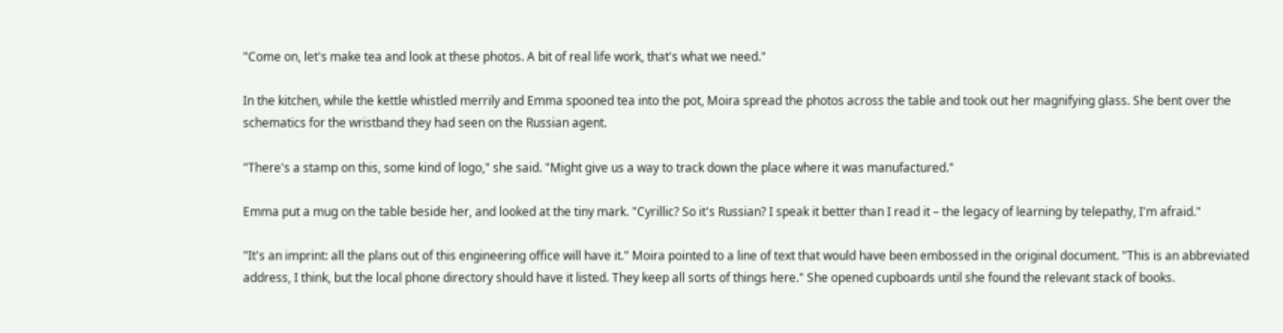"Come on, let's make tea and look at these photos. A bit of real life work, that's what we need."

In the kitchen, while the kettle whistled merrily and Emma spooned tea into the pot, Moira spread the photos across the table and took out her magnifying glass. She bent over the schematics for the wristband they had seen on the Russian agent.

"There's a stamp on this, some kind of logo," she said. "Might give us a way to track down the place where it was manufactured."

Emma put a mug on the table beside her, and looked at the tiny mark. "Cyrillic? So it's Russian? I speak it better than I read it – the legacy of learning by telepathy, I'm afraid."

"It's an imprint: all the plans out of this engineering office will have it." Moira pointed to a line of text that would have been embossed in the original document. "This is an abbreviated address, I think, but the local phone directory should have it listed. They keep all sorts of things here." She opened cupboards until she found the relevant stack of books.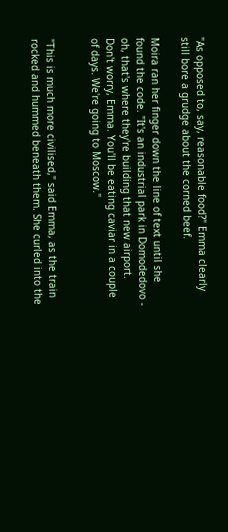"As opposed to, say, reasonable food?" Emma clearly still bore a grudge about the corned beef.

Moira ran her finger down the line of text until she found the code. "It's an industrial park in Domodedovo - oh, that's where they're building that new airport. Don't worry, Emma. You'll be eating caviar in a couple of days. We're going to Moscow."


"This is much more civilised," said Emma, as the train rocked and hummed beneath them. She curled into the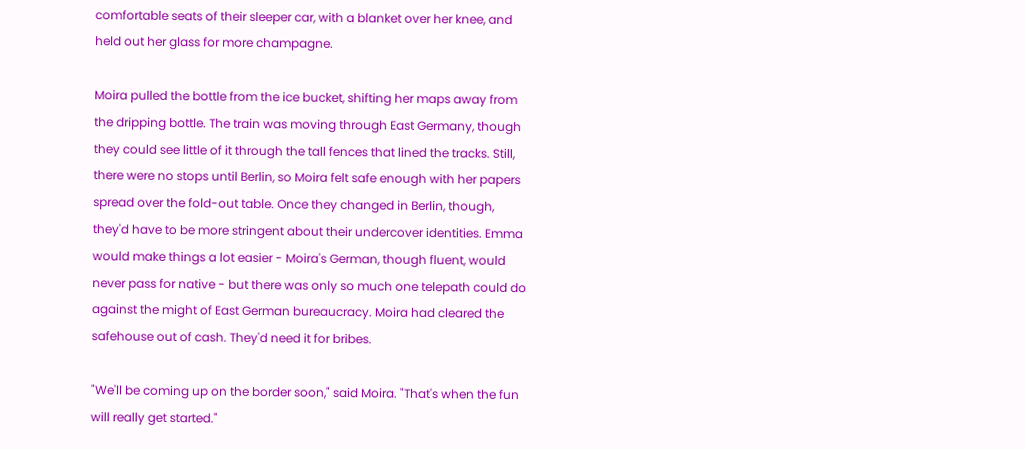comfortable seats of their sleeper car, with a blanket over her knee, and held out her glass for more champagne.

Moira pulled the bottle from the ice bucket, shifting her maps away from the dripping bottle. The train was moving through East Germany, though they could see little of it through the tall fences that lined the tracks. Still, there were no stops until Berlin, so Moira felt safe enough with her papers spread over the fold-out table. Once they changed in Berlin, though, they'd have to be more stringent about their undercover identities. Emma would make things a lot easier - Moira's German, though fluent, would never pass for native - but there was only so much one telepath could do against the might of East German bureaucracy. Moira had cleared the safehouse out of cash. They'd need it for bribes.

"We'll be coming up on the border soon," said Moira. "That's when the fun will really get started."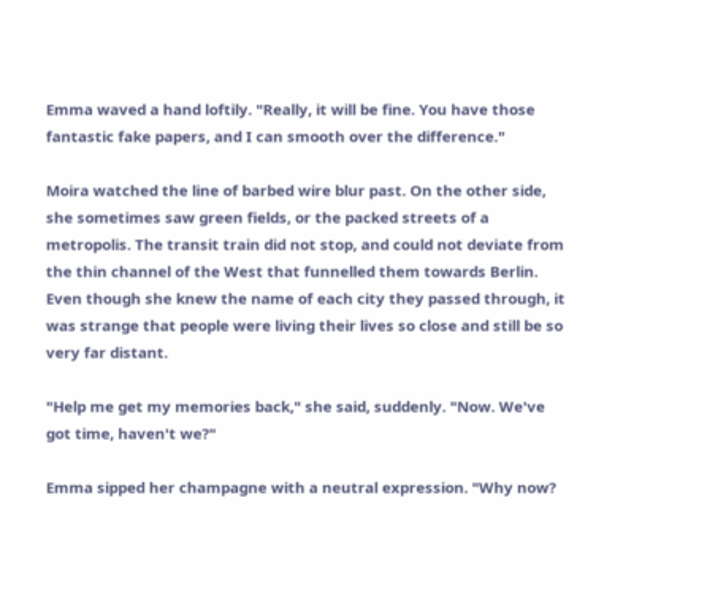Emma waved a hand loftily. "Really, it will be fine. You have those fantastic fake papers, and I can smooth over the difference."

Moira watched the line of barbed wire blur past. On the other side, she sometimes saw green fields, or the packed streets of a metropolis. The transit train did not stop, and could not deviate from the thin channel of the West that funnelled them towards Berlin. Even though she knew the name of each city they passed through, it was strange that people were living their lives so close and still be so very far distant.

"Help me get my memories back," she said, suddenly. "Now. We've got time, haven't we?"

Emma sipped her champagne with a neutral expression. "Why now?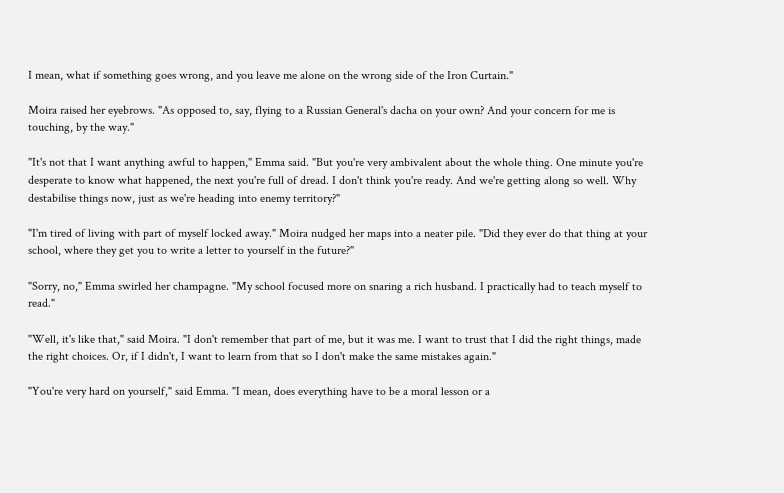I mean, what if something goes wrong, and you leave me alone on the wrong side of the Iron Curtain."

Moira raised her eyebrows. "As opposed to, say, flying to a Russian General's dacha on your own? And your concern for me is touching, by the way."

"It's not that I want anything awful to happen," Emma said. "But you're very ambivalent about the whole thing. One minute you're desperate to know what happened, the next you're full of dread. I don't think you're ready. And we're getting along so well. Why destabilise things now, just as we're heading into enemy territory?"

"I'm tired of living with part of myself locked away." Moira nudged her maps into a neater pile. "Did they ever do that thing at your school, where they get you to write a letter to yourself in the future?"

"Sorry, no," Emma swirled her champagne. "My school focused more on snaring a rich husband. I practically had to teach myself to read."

"Well, it's like that," said Moira. "I don't remember that part of me, but it was me. I want to trust that I did the right things, made the right choices. Or, if I didn't, I want to learn from that so I don't make the same mistakes again."

"You're very hard on yourself," said Emma. "I mean, does everything have to be a moral lesson or a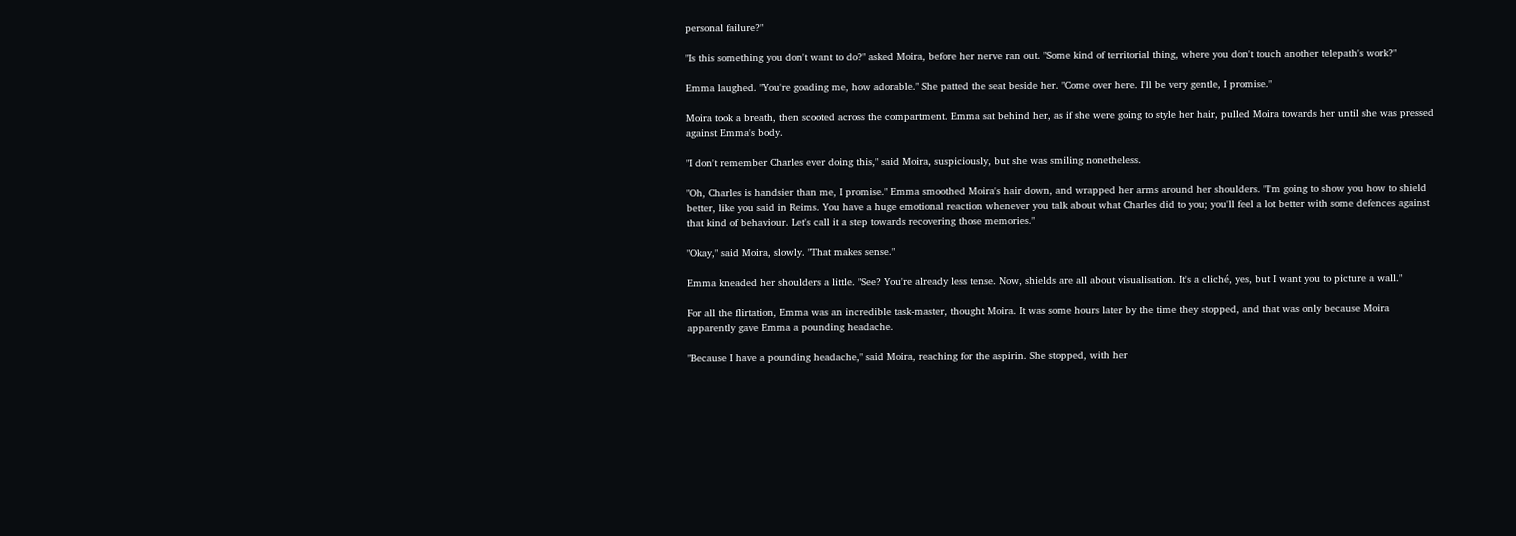personal failure?"

"Is this something you don't want to do?" asked Moira, before her nerve ran out. "Some kind of territorial thing, where you don't touch another telepath's work?"

Emma laughed. "You're goading me, how adorable." She patted the seat beside her. "Come over here. I'll be very gentle, I promise."

Moira took a breath, then scooted across the compartment. Emma sat behind her, as if she were going to style her hair, pulled Moira towards her until she was pressed against Emma's body.

"I don't remember Charles ever doing this," said Moira, suspiciously, but she was smiling nonetheless.

"Oh, Charles is handsier than me, I promise." Emma smoothed Moira's hair down, and wrapped her arms around her shoulders. "I'm going to show you how to shield better, like you said in Reims. You have a huge emotional reaction whenever you talk about what Charles did to you; you'll feel a lot better with some defences against that kind of behaviour. Let's call it a step towards recovering those memories."

"Okay," said Moira, slowly. "That makes sense."

Emma kneaded her shoulders a little. "See? You're already less tense. Now, shields are all about visualisation. It's a cliché, yes, but I want you to picture a wall."

For all the flirtation, Emma was an incredible task-master, thought Moira. It was some hours later by the time they stopped, and that was only because Moira apparently gave Emma a pounding headache.

"Because I have a pounding headache," said Moira, reaching for the aspirin. She stopped, with her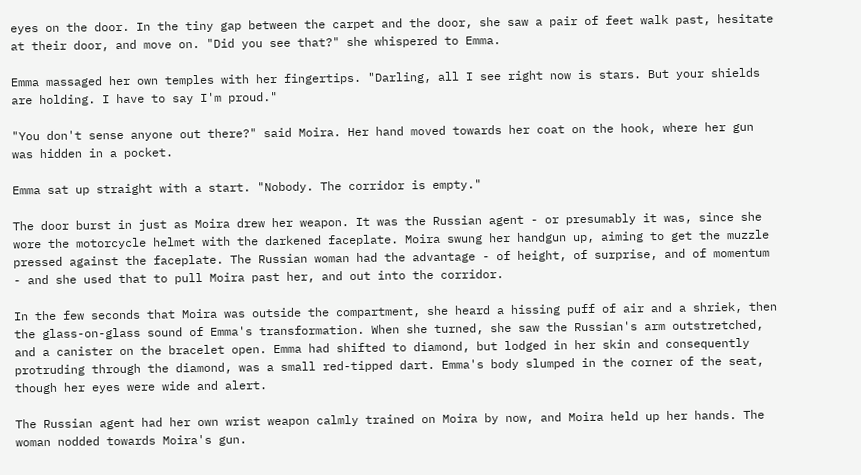eyes on the door. In the tiny gap between the carpet and the door, she saw a pair of feet walk past, hesitate at their door, and move on. "Did you see that?" she whispered to Emma.

Emma massaged her own temples with her fingertips. "Darling, all I see right now is stars. But your shields are holding. I have to say I'm proud."

"You don't sense anyone out there?" said Moira. Her hand moved towards her coat on the hook, where her gun was hidden in a pocket.

Emma sat up straight with a start. "Nobody. The corridor is empty."

The door burst in just as Moira drew her weapon. It was the Russian agent - or presumably it was, since she wore the motorcycle helmet with the darkened faceplate. Moira swung her handgun up, aiming to get the muzzle pressed against the faceplate. The Russian woman had the advantage - of height, of surprise, and of momentum - and she used that to pull Moira past her, and out into the corridor.

In the few seconds that Moira was outside the compartment, she heard a hissing puff of air and a shriek, then the glass-on-glass sound of Emma's transformation. When she turned, she saw the Russian's arm outstretched, and a canister on the bracelet open. Emma had shifted to diamond, but lodged in her skin and consequently protruding through the diamond, was a small red-tipped dart. Emma's body slumped in the corner of the seat, though her eyes were wide and alert.

The Russian agent had her own wrist weapon calmly trained on Moira by now, and Moira held up her hands. The woman nodded towards Moira's gun.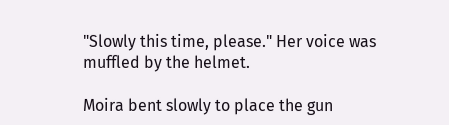"Slowly this time, please." Her voice was muffled by the helmet.

Moira bent slowly to place the gun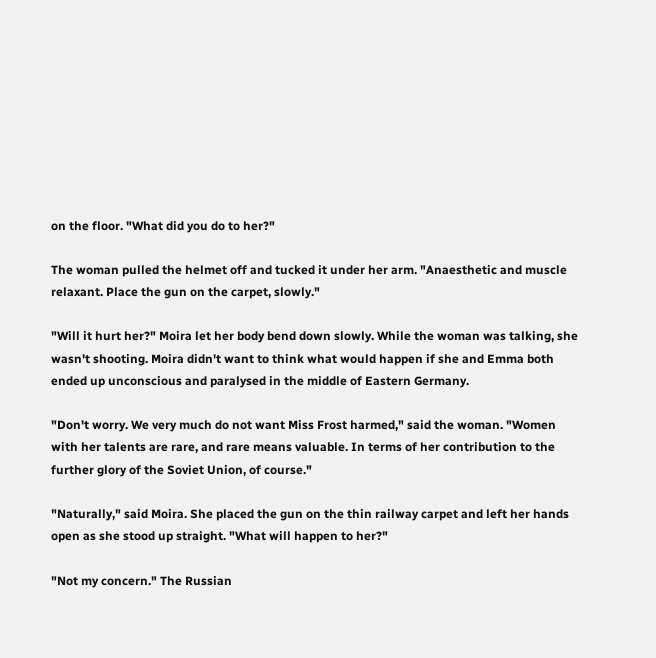on the floor. "What did you do to her?"

The woman pulled the helmet off and tucked it under her arm. "Anaesthetic and muscle relaxant. Place the gun on the carpet, slowly."

"Will it hurt her?" Moira let her body bend down slowly. While the woman was talking, she wasn't shooting. Moira didn't want to think what would happen if she and Emma both ended up unconscious and paralysed in the middle of Eastern Germany.

"Don't worry. We very much do not want Miss Frost harmed," said the woman. "Women with her talents are rare, and rare means valuable. In terms of her contribution to the further glory of the Soviet Union, of course."

"Naturally," said Moira. She placed the gun on the thin railway carpet and left her hands open as she stood up straight. "What will happen to her?"

"Not my concern." The Russian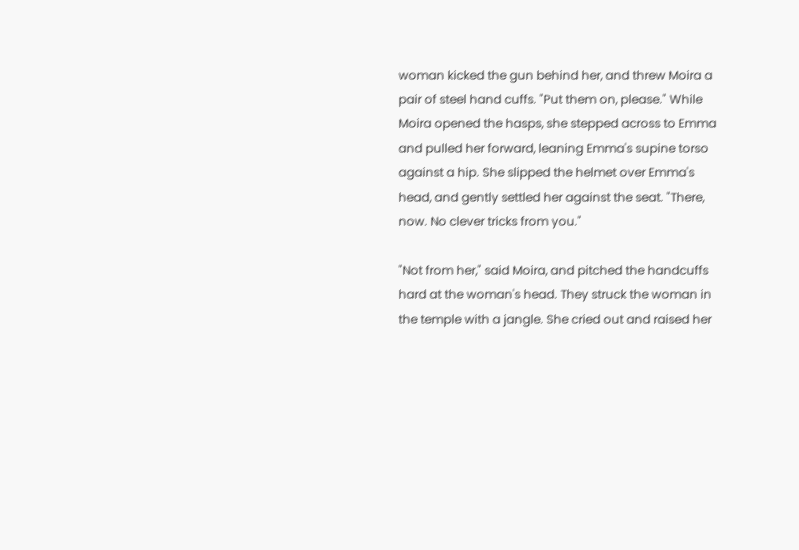woman kicked the gun behind her, and threw Moira a pair of steel hand cuffs. "Put them on, please." While Moira opened the hasps, she stepped across to Emma and pulled her forward, leaning Emma's supine torso against a hip. She slipped the helmet over Emma's head, and gently settled her against the seat. "There, now. No clever tricks from you."

"Not from her," said Moira, and pitched the handcuffs hard at the woman's head. They struck the woman in the temple with a jangle. She cried out and raised her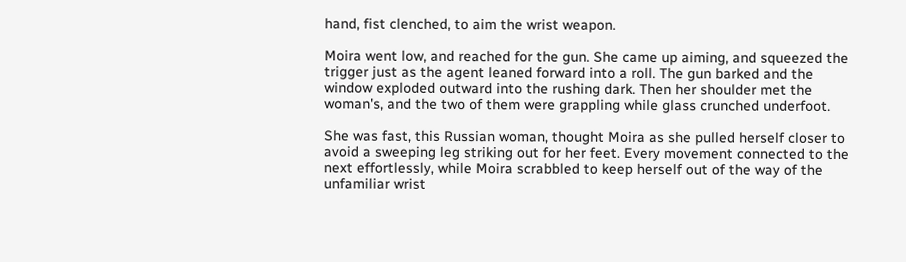hand, fist clenched, to aim the wrist weapon.

Moira went low, and reached for the gun. She came up aiming, and squeezed the trigger just as the agent leaned forward into a roll. The gun barked and the window exploded outward into the rushing dark. Then her shoulder met the woman's, and the two of them were grappling while glass crunched underfoot.

She was fast, this Russian woman, thought Moira as she pulled herself closer to avoid a sweeping leg striking out for her feet. Every movement connected to the next effortlessly, while Moira scrabbled to keep herself out of the way of the unfamiliar wrist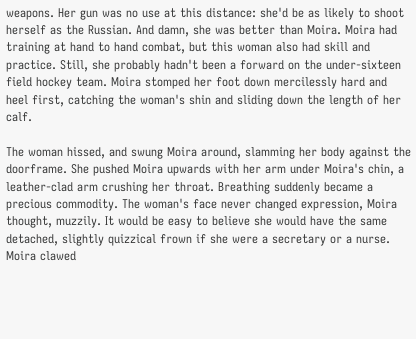weapons. Her gun was no use at this distance: she'd be as likely to shoot herself as the Russian. And damn, she was better than Moira. Moira had training at hand to hand combat, but this woman also had skill and practice. Still, she probably hadn't been a forward on the under-sixteen field hockey team. Moira stomped her foot down mercilessly hard and heel first, catching the woman's shin and sliding down the length of her calf.

The woman hissed, and swung Moira around, slamming her body against the doorframe. She pushed Moira upwards with her arm under Moira's chin, a leather-clad arm crushing her throat. Breathing suddenly became a precious commodity. The woman's face never changed expression, Moira thought, muzzily. It would be easy to believe she would have the same detached, slightly quizzical frown if she were a secretary or a nurse. Moira clawed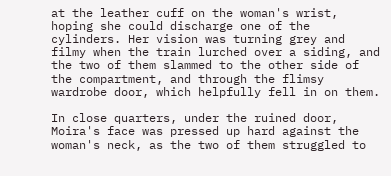at the leather cuff on the woman's wrist, hoping she could discharge one of the cylinders. Her vision was turning grey and filmy when the train lurched over a siding, and the two of them slammed to the other side of the compartment, and through the flimsy wardrobe door, which helpfully fell in on them.

In close quarters, under the ruined door, Moira's face was pressed up hard against the woman's neck, as the two of them struggled to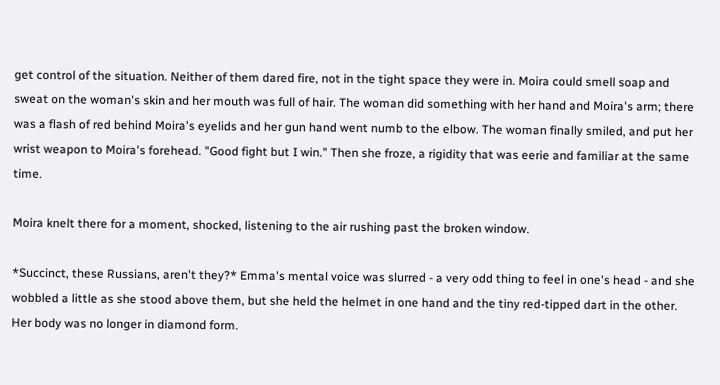get control of the situation. Neither of them dared fire, not in the tight space they were in. Moira could smell soap and sweat on the woman's skin and her mouth was full of hair. The woman did something with her hand and Moira's arm; there was a flash of red behind Moira's eyelids and her gun hand went numb to the elbow. The woman finally smiled, and put her wrist weapon to Moira's forehead. "Good fight but I win." Then she froze, a rigidity that was eerie and familiar at the same time.

Moira knelt there for a moment, shocked, listening to the air rushing past the broken window.

*Succinct, these Russians, aren't they?* Emma's mental voice was slurred - a very odd thing to feel in one's head - and she wobbled a little as she stood above them, but she held the helmet in one hand and the tiny red-tipped dart in the other. Her body was no longer in diamond form.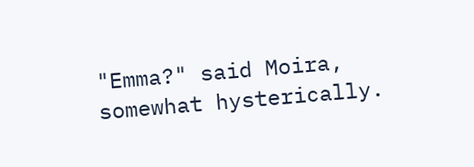"Emma?" said Moira, somewhat hysterically.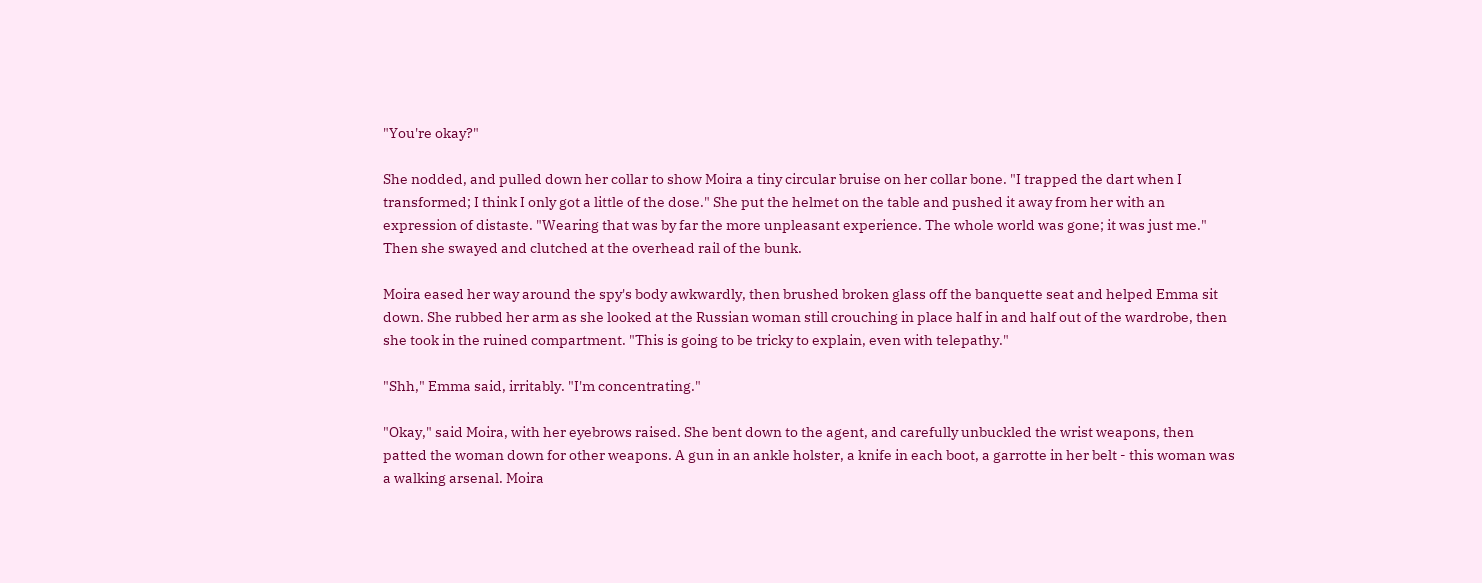"You're okay?"

She nodded, and pulled down her collar to show Moira a tiny circular bruise on her collar bone. "I trapped the dart when I transformed; I think I only got a little of the dose." She put the helmet on the table and pushed it away from her with an expression of distaste. "Wearing that was by far the more unpleasant experience. The whole world was gone; it was just me." Then she swayed and clutched at the overhead rail of the bunk.

Moira eased her way around the spy's body awkwardly, then brushed broken glass off the banquette seat and helped Emma sit down. She rubbed her arm as she looked at the Russian woman still crouching in place half in and half out of the wardrobe, then she took in the ruined compartment. "This is going to be tricky to explain, even with telepathy."

"Shh," Emma said, irritably. "I'm concentrating."

"Okay," said Moira, with her eyebrows raised. She bent down to the agent, and carefully unbuckled the wrist weapons, then patted the woman down for other weapons. A gun in an ankle holster, a knife in each boot, a garrotte in her belt - this woman was a walking arsenal. Moira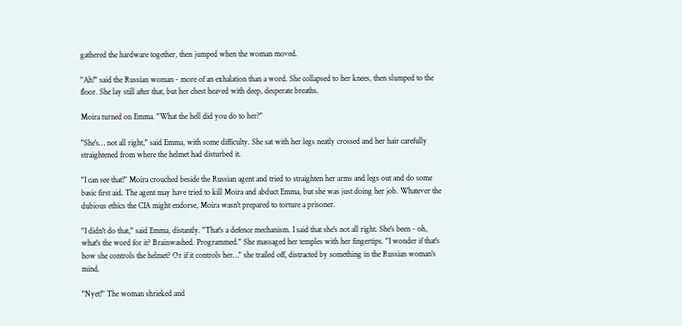gathered the hardware together, then jumped when the woman moved.

"Ah!" said the Russian woman - more of an exhalation than a word. She collapsed to her knees, then slumped to the floor. She lay still after that, but her chest heaved with deep, desperate breaths.

Moira turned on Emma. "What the hell did you do to her?"

"She's… not all right," said Emma, with some difficulty. She sat with her legs neatly crossed and her hair carefully straightened from where the helmet had disturbed it.

"I can see that!" Moira crouched beside the Russian agent and tried to straighten her arms and legs out and do some basic first aid. The agent may have tried to kill Moira and abduct Emma, but she was just doing her job. Whatever the dubious ethics the CIA might endorse, Moira wasn't prepared to torture a prisoner.

"I didn't do that," said Emma, distantly. "That's a defence mechanism. I said that she's not all right. She's been - oh, what's the word for it? Brainwashed. Programmed." She massaged her temples with her fingertips. "I wonder if that's how she controls the helmet? Or if it controls her…" she trailed off, distracted by something in the Russian woman's mind.

"Nyet!" The woman shrieked and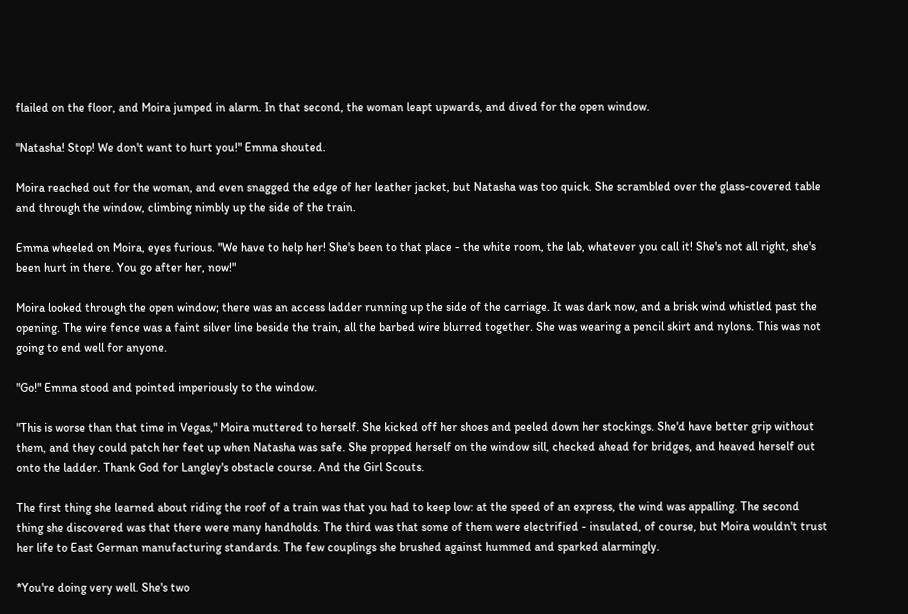flailed on the floor, and Moira jumped in alarm. In that second, the woman leapt upwards, and dived for the open window.

"Natasha! Stop! We don't want to hurt you!" Emma shouted.

Moira reached out for the woman, and even snagged the edge of her leather jacket, but Natasha was too quick. She scrambled over the glass-covered table and through the window, climbing nimbly up the side of the train.

Emma wheeled on Moira, eyes furious. "We have to help her! She's been to that place - the white room, the lab, whatever you call it! She's not all right, she's been hurt in there. You go after her, now!"

Moira looked through the open window; there was an access ladder running up the side of the carriage. It was dark now, and a brisk wind whistled past the opening. The wire fence was a faint silver line beside the train, all the barbed wire blurred together. She was wearing a pencil skirt and nylons. This was not going to end well for anyone.

"Go!" Emma stood and pointed imperiously to the window.

"This is worse than that time in Vegas," Moira muttered to herself. She kicked off her shoes and peeled down her stockings. She'd have better grip without them, and they could patch her feet up when Natasha was safe. She propped herself on the window sill, checked ahead for bridges, and heaved herself out onto the ladder. Thank God for Langley's obstacle course. And the Girl Scouts.

The first thing she learned about riding the roof of a train was that you had to keep low: at the speed of an express, the wind was appalling. The second thing she discovered was that there were many handholds. The third was that some of them were electrified - insulated, of course, but Moira wouldn't trust her life to East German manufacturing standards. The few couplings she brushed against hummed and sparked alarmingly.

*You're doing very well. She's two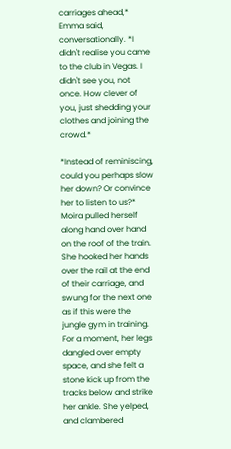carriages ahead,* Emma said, conversationally. *I didn't realise you came to the club in Vegas. I didn't see you, not once. How clever of you, just shedding your clothes and joining the crowd.*

*Instead of reminiscing, could you perhaps slow her down? Or convince her to listen to us?* Moira pulled herself along hand over hand on the roof of the train. She hooked her hands over the rail at the end of their carriage, and swung for the next one as if this were the jungle gym in training. For a moment, her legs dangled over empty space, and she felt a stone kick up from the tracks below and strike her ankle. She yelped, and clambered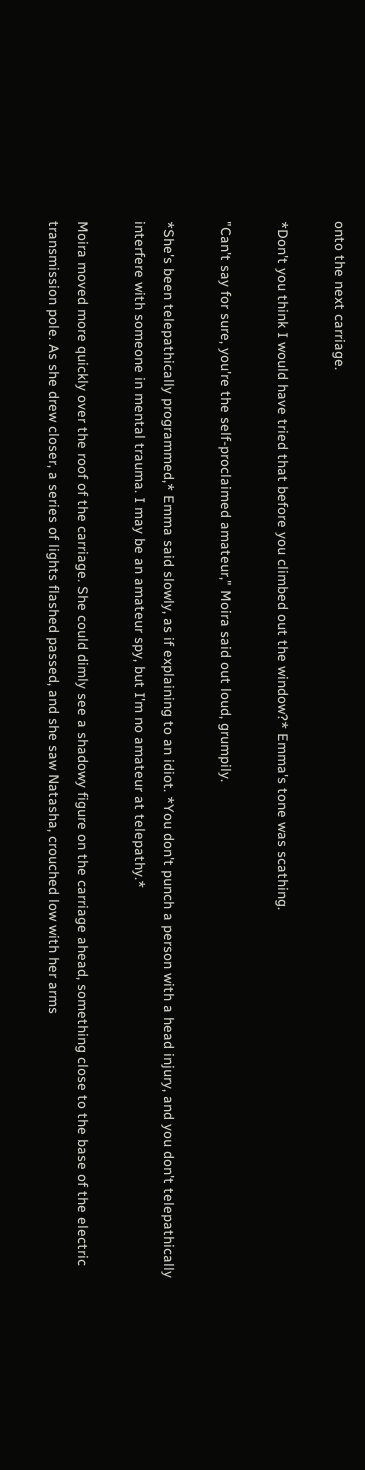onto the next carriage.

*Don't you think I would have tried that before you climbed out the window?* Emma's tone was scathing.

"Can't say for sure, you're the self-proclaimed amateur," Moira said out loud, grumpily.

*She's been telepathically programmed,* Emma said slowly, as if explaining to an idiot. *You don't punch a person with a head injury, and you don't telepathically interfere with someone in mental trauma. I may be an amateur spy, but I'm no amateur at telepathy.*

Moira moved more quickly over the roof of the carriage. She could dimly see a shadowy figure on the carriage ahead, something close to the base of the electric transmission pole. As she drew closer, a series of lights flashed passed, and she saw Natasha, crouched low with her arms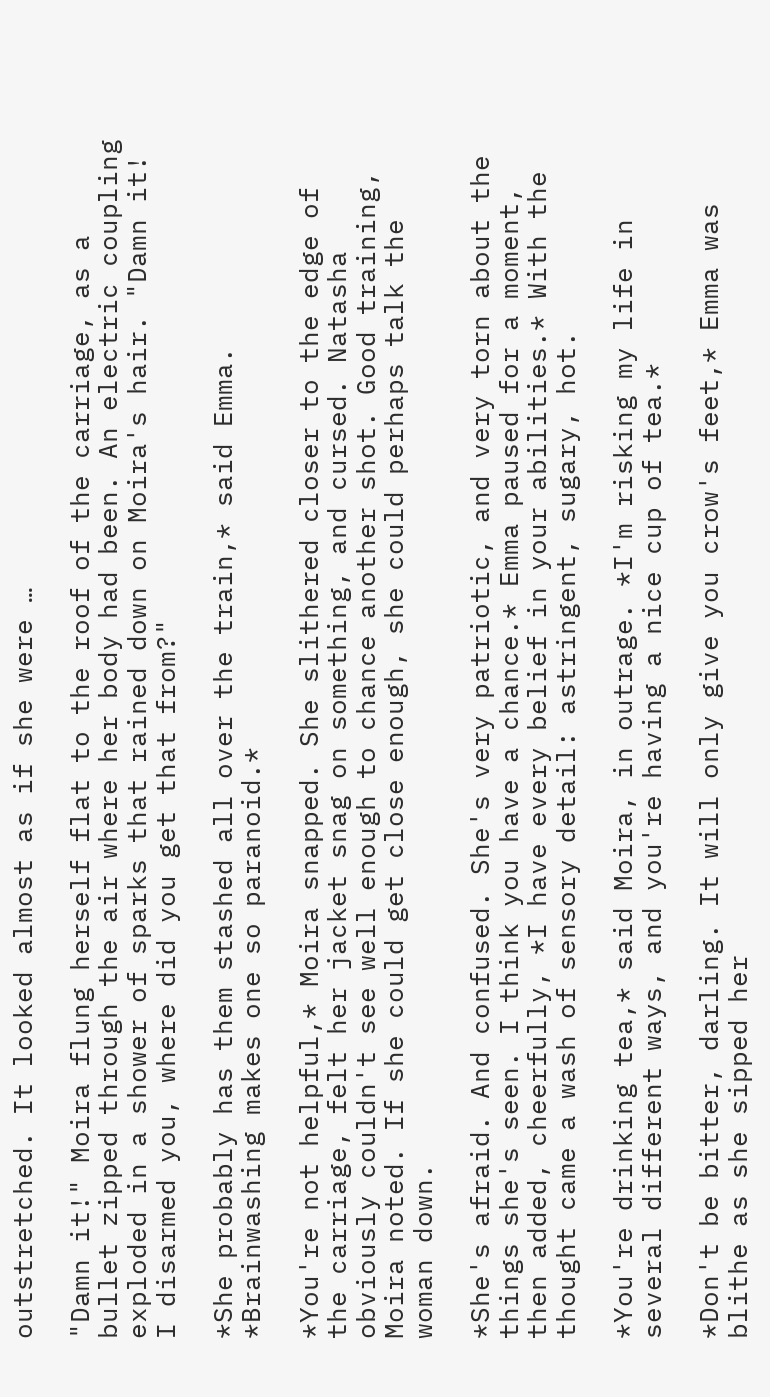outstretched. It looked almost as if she were …

"Damn it!" Moira flung herself flat to the roof of the carriage, as a bullet zipped through the air where her body had been. An electric coupling exploded in a shower of sparks that rained down on Moira's hair. "Damn it! I disarmed you, where did you get that from?"

*She probably has them stashed all over the train,* said Emma. *Brainwashing makes one so paranoid.*

*You're not helpful,* Moira snapped. She slithered closer to the edge of the carriage, felt her jacket snag on something, and cursed. Natasha obviously couldn't see well enough to chance another shot. Good training, Moira noted. If she could get close enough, she could perhaps talk the woman down.

*She's afraid. And confused. She's very patriotic, and very torn about the things she's seen. I think you have a chance.* Emma paused for a moment, then added, cheerfully, *I have every belief in your abilities.* With the thought came a wash of sensory detail: astringent, sugary, hot.

*You're drinking tea,* said Moira, in outrage. *I'm risking my life in several different ways, and you're having a nice cup of tea.*

*Don't be bitter, darling. It will only give you crow's feet,* Emma was blithe as she sipped her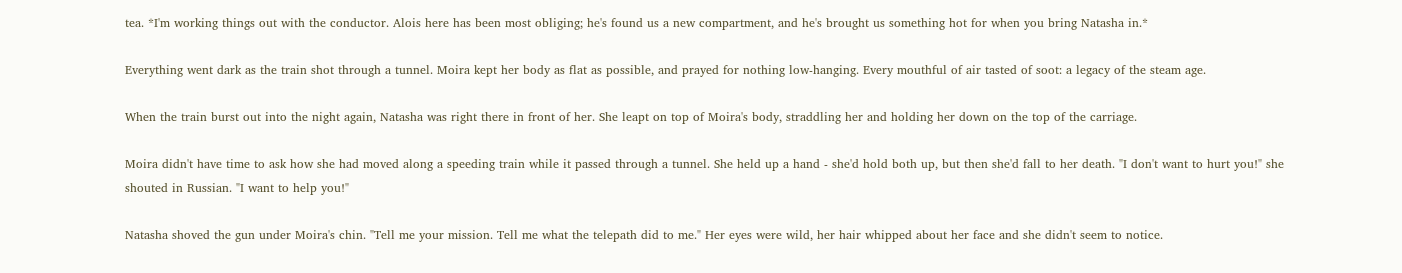tea. *I'm working things out with the conductor. Alois here has been most obliging; he's found us a new compartment, and he's brought us something hot for when you bring Natasha in.*

Everything went dark as the train shot through a tunnel. Moira kept her body as flat as possible, and prayed for nothing low-hanging. Every mouthful of air tasted of soot: a legacy of the steam age.

When the train burst out into the night again, Natasha was right there in front of her. She leapt on top of Moira's body, straddling her and holding her down on the top of the carriage.

Moira didn't have time to ask how she had moved along a speeding train while it passed through a tunnel. She held up a hand - she'd hold both up, but then she'd fall to her death. "I don't want to hurt you!" she shouted in Russian. "I want to help you!"

Natasha shoved the gun under Moira's chin. "Tell me your mission. Tell me what the telepath did to me." Her eyes were wild, her hair whipped about her face and she didn't seem to notice.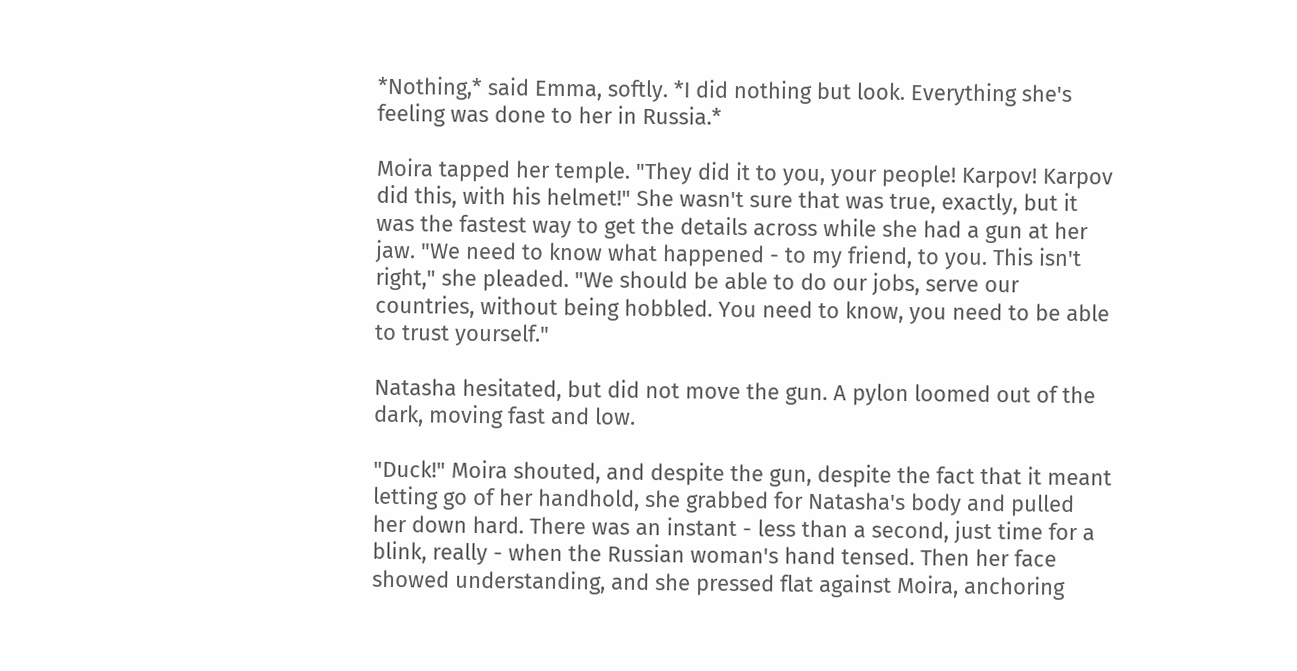*Nothing,* said Emma, softly. *I did nothing but look. Everything she's feeling was done to her in Russia.*

Moira tapped her temple. "They did it to you, your people! Karpov! Karpov did this, with his helmet!" She wasn't sure that was true, exactly, but it was the fastest way to get the details across while she had a gun at her jaw. "We need to know what happened - to my friend, to you. This isn't right," she pleaded. "We should be able to do our jobs, serve our countries, without being hobbled. You need to know, you need to be able to trust yourself."

Natasha hesitated, but did not move the gun. A pylon loomed out of the dark, moving fast and low.

"Duck!" Moira shouted, and despite the gun, despite the fact that it meant letting go of her handhold, she grabbed for Natasha's body and pulled her down hard. There was an instant - less than a second, just time for a blink, really - when the Russian woman's hand tensed. Then her face showed understanding, and she pressed flat against Moira, anchoring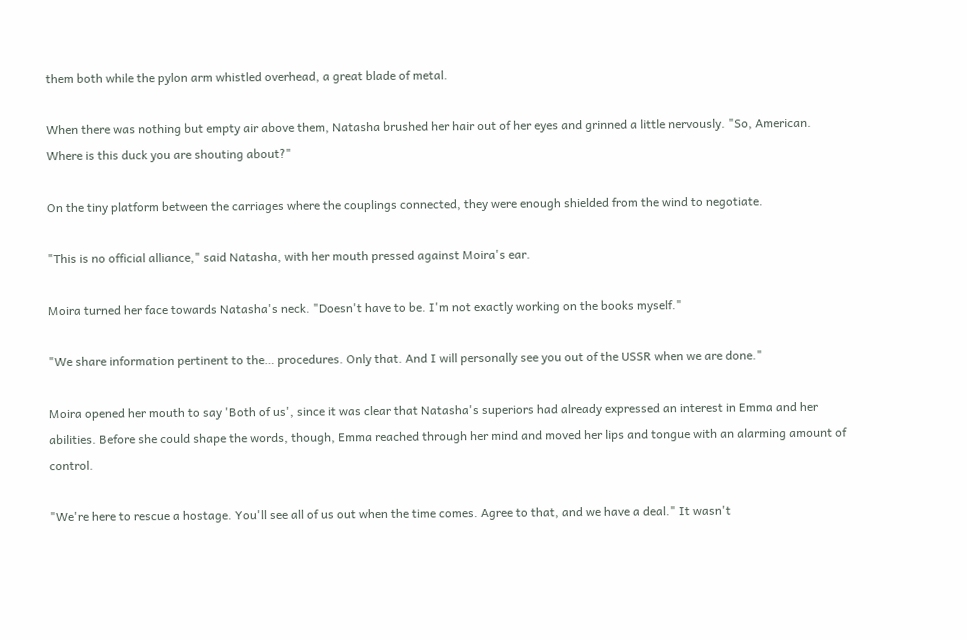them both while the pylon arm whistled overhead, a great blade of metal.

When there was nothing but empty air above them, Natasha brushed her hair out of her eyes and grinned a little nervously. "So, American. Where is this duck you are shouting about?"

On the tiny platform between the carriages where the couplings connected, they were enough shielded from the wind to negotiate.

"This is no official alliance," said Natasha, with her mouth pressed against Moira's ear.

Moira turned her face towards Natasha's neck. "Doesn't have to be. I'm not exactly working on the books myself."

"We share information pertinent to the… procedures. Only that. And I will personally see you out of the USSR when we are done."

Moira opened her mouth to say 'Both of us', since it was clear that Natasha's superiors had already expressed an interest in Emma and her abilities. Before she could shape the words, though, Emma reached through her mind and moved her lips and tongue with an alarming amount of control.

"We're here to rescue a hostage. You'll see all of us out when the time comes. Agree to that, and we have a deal." It wasn't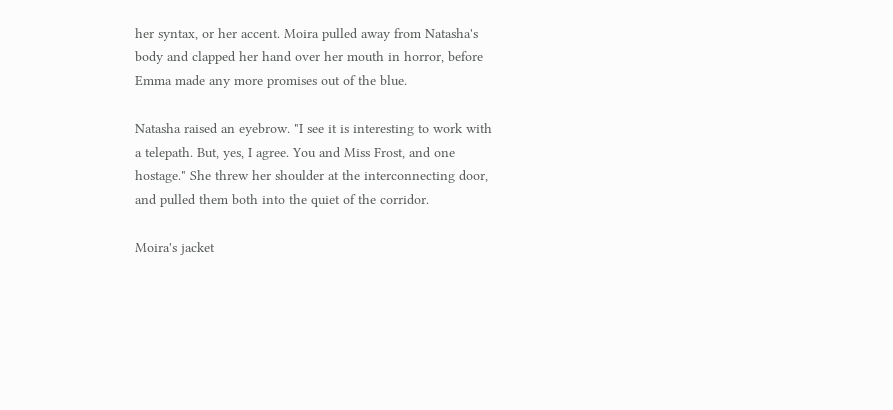her syntax, or her accent. Moira pulled away from Natasha's body and clapped her hand over her mouth in horror, before Emma made any more promises out of the blue.

Natasha raised an eyebrow. "I see it is interesting to work with a telepath. But, yes, I agree. You and Miss Frost, and one hostage." She threw her shoulder at the interconnecting door, and pulled them both into the quiet of the corridor.

Moira's jacket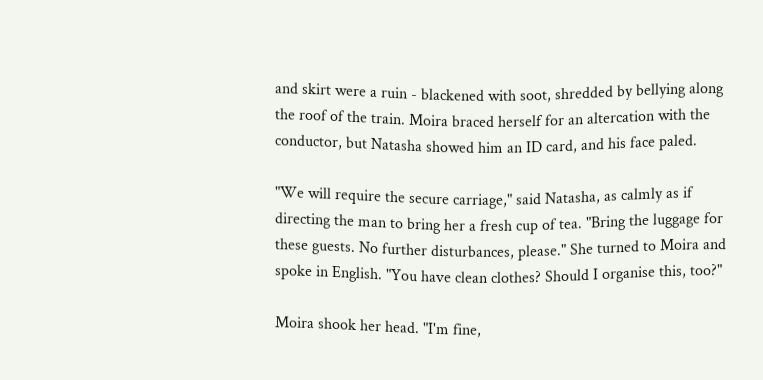and skirt were a ruin - blackened with soot, shredded by bellying along the roof of the train. Moira braced herself for an altercation with the conductor, but Natasha showed him an ID card, and his face paled.

"We will require the secure carriage," said Natasha, as calmly as if directing the man to bring her a fresh cup of tea. "Bring the luggage for these guests. No further disturbances, please." She turned to Moira and spoke in English. "You have clean clothes? Should I organise this, too?"

Moira shook her head. "I'm fine,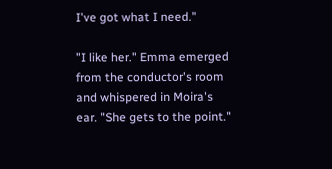I've got what I need."

"I like her." Emma emerged from the conductor's room and whispered in Moira's ear. "She gets to the point."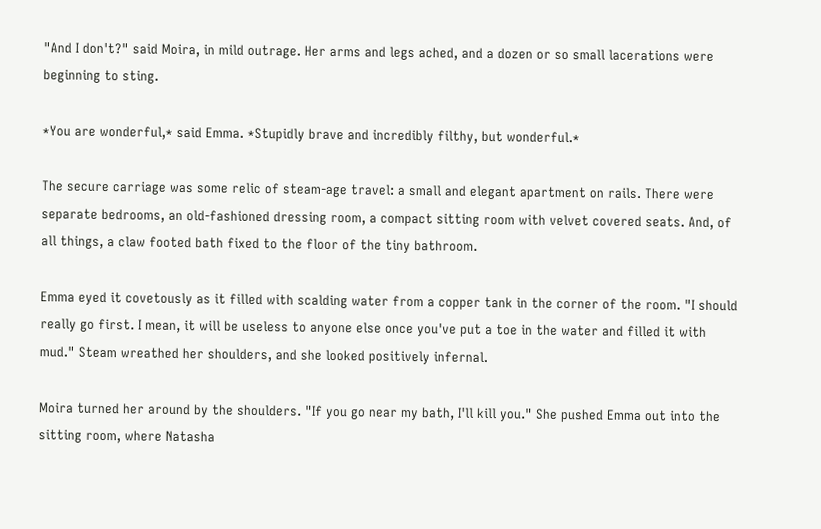"And I don't?" said Moira, in mild outrage. Her arms and legs ached, and a dozen or so small lacerations were beginning to sting.

*You are wonderful,* said Emma. *Stupidly brave and incredibly filthy, but wonderful.*

The secure carriage was some relic of steam-age travel: a small and elegant apartment on rails. There were separate bedrooms, an old-fashioned dressing room, a compact sitting room with velvet covered seats. And, of all things, a claw footed bath fixed to the floor of the tiny bathroom.

Emma eyed it covetously as it filled with scalding water from a copper tank in the corner of the room. "I should really go first. I mean, it will be useless to anyone else once you've put a toe in the water and filled it with mud." Steam wreathed her shoulders, and she looked positively infernal.

Moira turned her around by the shoulders. "If you go near my bath, I'll kill you." She pushed Emma out into the sitting room, where Natasha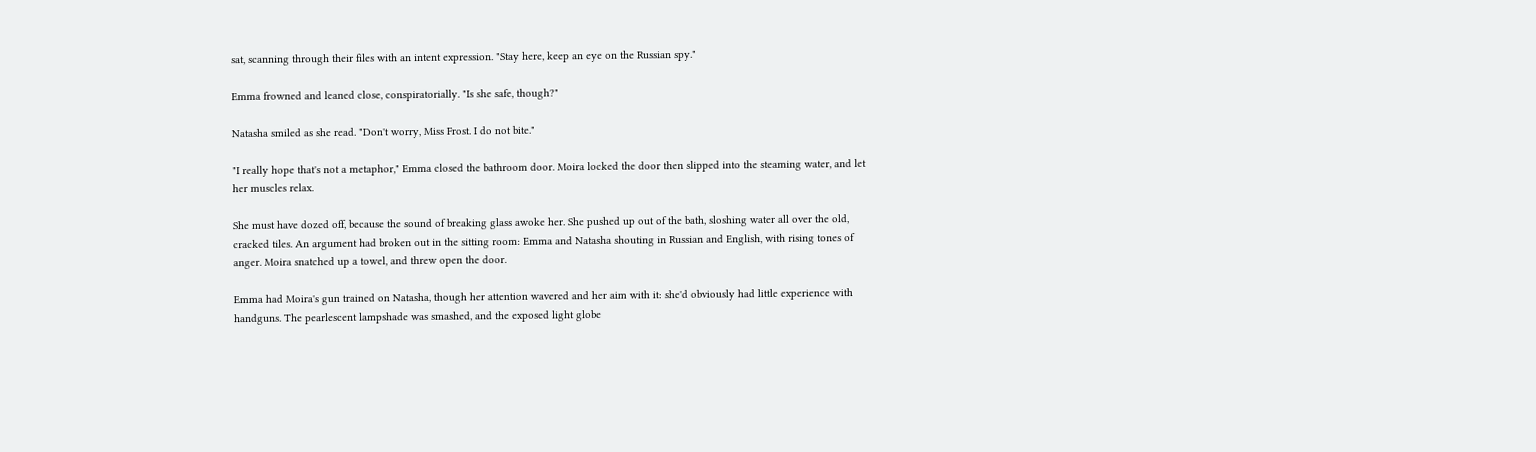sat, scanning through their files with an intent expression. "Stay here, keep an eye on the Russian spy."

Emma frowned and leaned close, conspiratorially. "Is she safe, though?"

Natasha smiled as she read. "Don't worry, Miss Frost. I do not bite."

"I really hope that's not a metaphor," Emma closed the bathroom door. Moira locked the door then slipped into the steaming water, and let her muscles relax.

She must have dozed off, because the sound of breaking glass awoke her. She pushed up out of the bath, sloshing water all over the old, cracked tiles. An argument had broken out in the sitting room: Emma and Natasha shouting in Russian and English, with rising tones of anger. Moira snatched up a towel, and threw open the door.

Emma had Moira's gun trained on Natasha, though her attention wavered and her aim with it: she'd obviously had little experience with handguns. The pearlescent lampshade was smashed, and the exposed light globe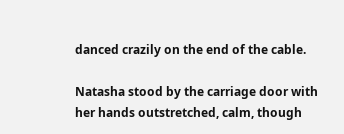danced crazily on the end of the cable.

Natasha stood by the carriage door with her hands outstretched, calm, though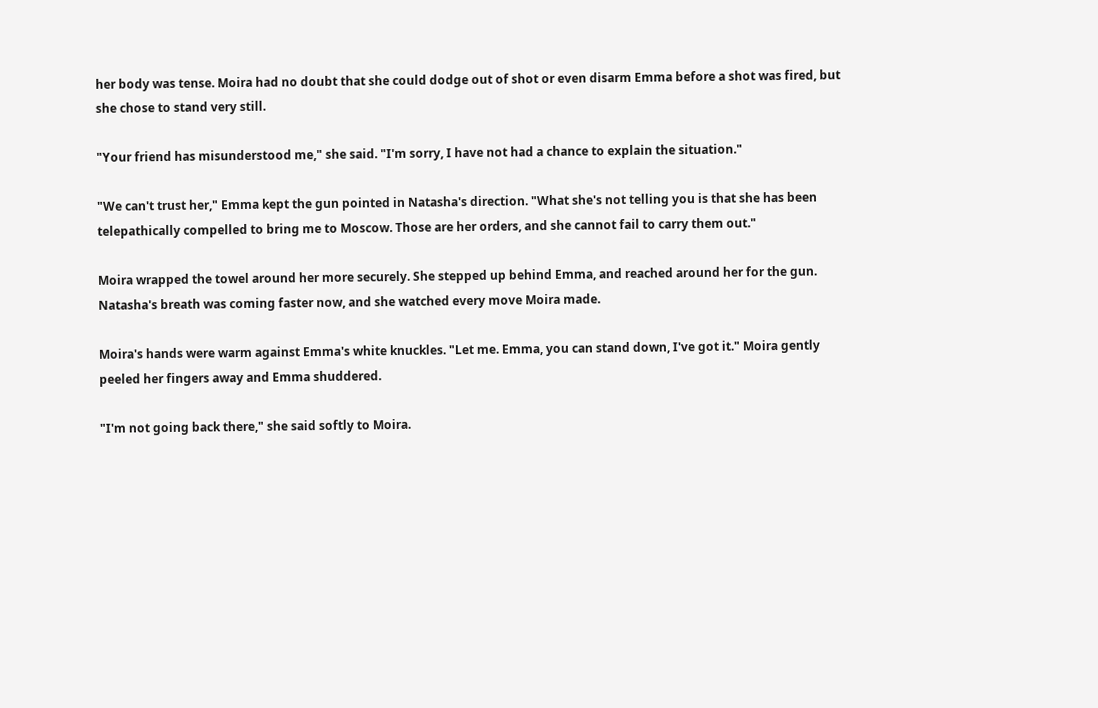her body was tense. Moira had no doubt that she could dodge out of shot or even disarm Emma before a shot was fired, but she chose to stand very still.

"Your friend has misunderstood me," she said. "I'm sorry, I have not had a chance to explain the situation."

"We can't trust her," Emma kept the gun pointed in Natasha's direction. "What she's not telling you is that she has been telepathically compelled to bring me to Moscow. Those are her orders, and she cannot fail to carry them out."

Moira wrapped the towel around her more securely. She stepped up behind Emma, and reached around her for the gun. Natasha's breath was coming faster now, and she watched every move Moira made.

Moira's hands were warm against Emma's white knuckles. "Let me. Emma, you can stand down, I've got it." Moira gently peeled her fingers away and Emma shuddered.

"I'm not going back there," she said softly to Moira.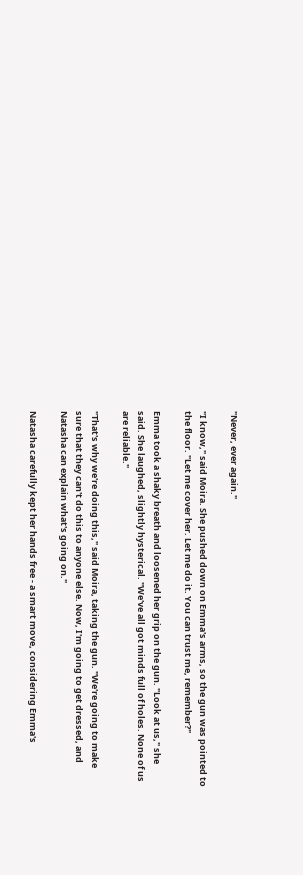"Never, ever again."

"I know," said Moira. She pushed down on Emma's arms, so the gun was pointed to the floor. "Let me cover her. Let me do it. You can trust me, remember?"

Emma took a shaky breath and loosened her grip on the gun. "Look at us," she said. She laughed, slightly hysterical. "We've all got minds full of holes. None of us are reliable."

"That's why we're doing this," said Moira, taking the gun. "We're going to make sure that they can't do this to anyone else. Now, I'm going to get dressed, and Natasha can explain what's going on."

Natasha carefully kept her hands free - a smart move, considering Emma's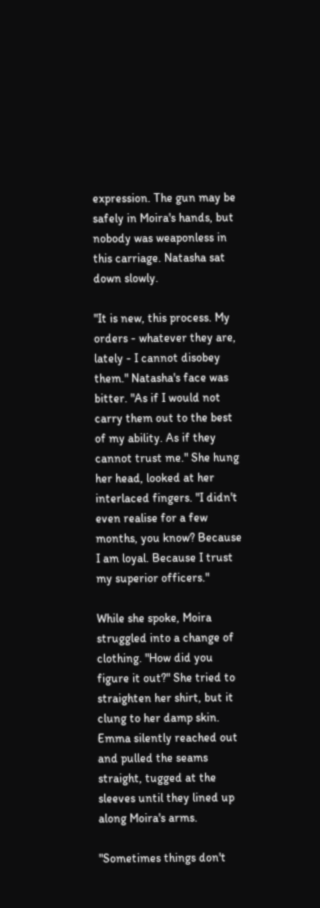expression. The gun may be safely in Moira's hands, but nobody was weaponless in this carriage. Natasha sat down slowly.

"It is new, this process. My orders - whatever they are, lately - I cannot disobey them." Natasha's face was bitter. "As if I would not carry them out to the best of my ability. As if they cannot trust me." She hung her head, looked at her interlaced fingers. "I didn't even realise for a few months, you know? Because I am loyal. Because I trust my superior officers."

While she spoke, Moira struggled into a change of clothing. "How did you figure it out?" She tried to straighten her shirt, but it clung to her damp skin. Emma silently reached out and pulled the seams straight, tugged at the sleeves until they lined up along Moira's arms.

"Sometimes things don't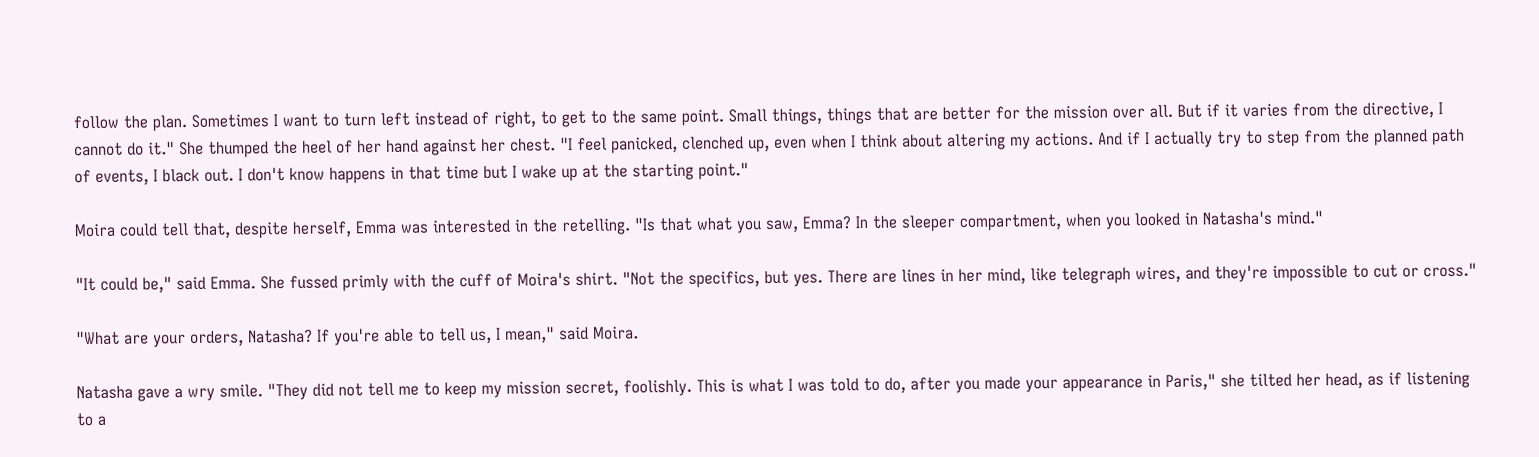follow the plan. Sometimes I want to turn left instead of right, to get to the same point. Small things, things that are better for the mission over all. But if it varies from the directive, I cannot do it." She thumped the heel of her hand against her chest. "I feel panicked, clenched up, even when I think about altering my actions. And if I actually try to step from the planned path of events, I black out. I don't know happens in that time but I wake up at the starting point."

Moira could tell that, despite herself, Emma was interested in the retelling. "Is that what you saw, Emma? In the sleeper compartment, when you looked in Natasha's mind."

"It could be," said Emma. She fussed primly with the cuff of Moira's shirt. "Not the specifics, but yes. There are lines in her mind, like telegraph wires, and they're impossible to cut or cross."

"What are your orders, Natasha? If you're able to tell us, I mean," said Moira.

Natasha gave a wry smile. "They did not tell me to keep my mission secret, foolishly. This is what I was told to do, after you made your appearance in Paris," she tilted her head, as if listening to a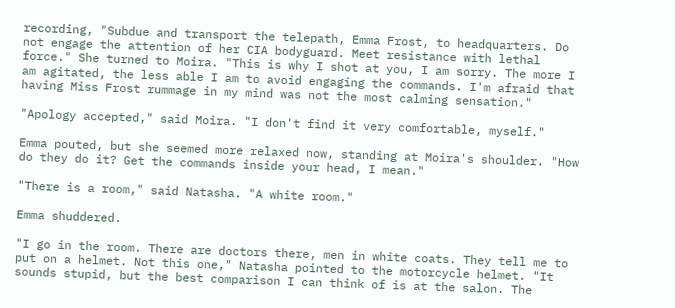recording, "Subdue and transport the telepath, Emma Frost, to headquarters. Do not engage the attention of her CIA bodyguard. Meet resistance with lethal force." She turned to Moira. "This is why I shot at you, I am sorry. The more I am agitated, the less able I am to avoid engaging the commands. I'm afraid that having Miss Frost rummage in my mind was not the most calming sensation."

"Apology accepted," said Moira. "I don't find it very comfortable, myself."

Emma pouted, but she seemed more relaxed now, standing at Moira's shoulder. "How do they do it? Get the commands inside your head, I mean."

"There is a room," said Natasha. "A white room."

Emma shuddered.

"I go in the room. There are doctors there, men in white coats. They tell me to put on a helmet. Not this one," Natasha pointed to the motorcycle helmet. "It sounds stupid, but the best comparison I can think of is at the salon. The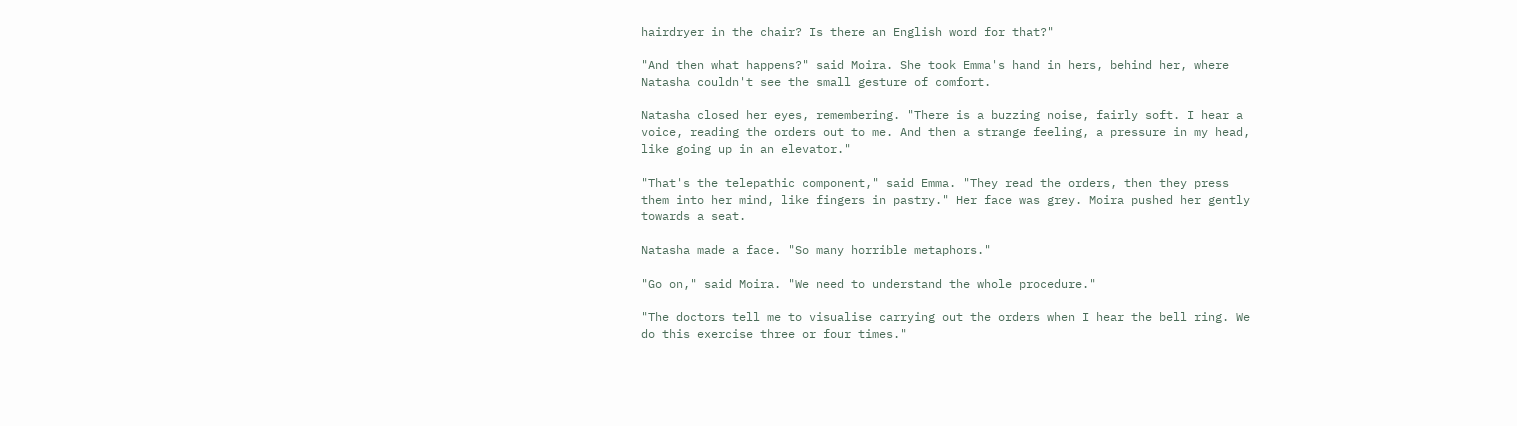hairdryer in the chair? Is there an English word for that?"

"And then what happens?" said Moira. She took Emma's hand in hers, behind her, where Natasha couldn't see the small gesture of comfort.

Natasha closed her eyes, remembering. "There is a buzzing noise, fairly soft. I hear a voice, reading the orders out to me. And then a strange feeling, a pressure in my head, like going up in an elevator."

"That's the telepathic component," said Emma. "They read the orders, then they press them into her mind, like fingers in pastry." Her face was grey. Moira pushed her gently towards a seat.

Natasha made a face. "So many horrible metaphors."

"Go on," said Moira. "We need to understand the whole procedure."

"The doctors tell me to visualise carrying out the orders when I hear the bell ring. We do this exercise three or four times."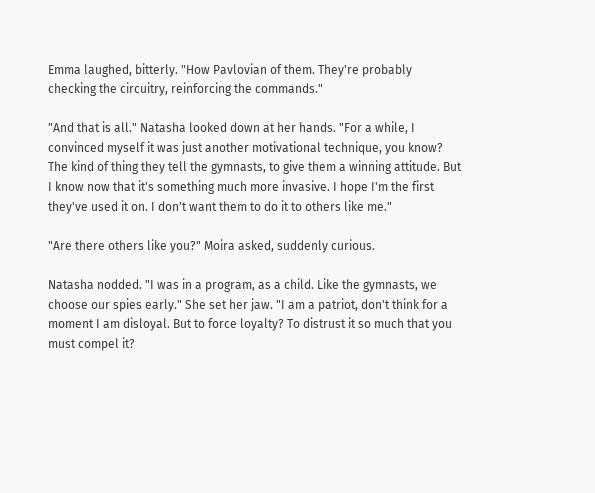Emma laughed, bitterly. "How Pavlovian of them. They're probably checking the circuitry, reinforcing the commands."

"And that is all." Natasha looked down at her hands. "For a while, I convinced myself it was just another motivational technique, you know? The kind of thing they tell the gymnasts, to give them a winning attitude. But I know now that it's something much more invasive. I hope I'm the first they've used it on. I don't want them to do it to others like me."

"Are there others like you?" Moira asked, suddenly curious.

Natasha nodded. "I was in a program, as a child. Like the gymnasts, we choose our spies early." She set her jaw. "I am a patriot, don't think for a moment I am disloyal. But to force loyalty? To distrust it so much that you must compel it?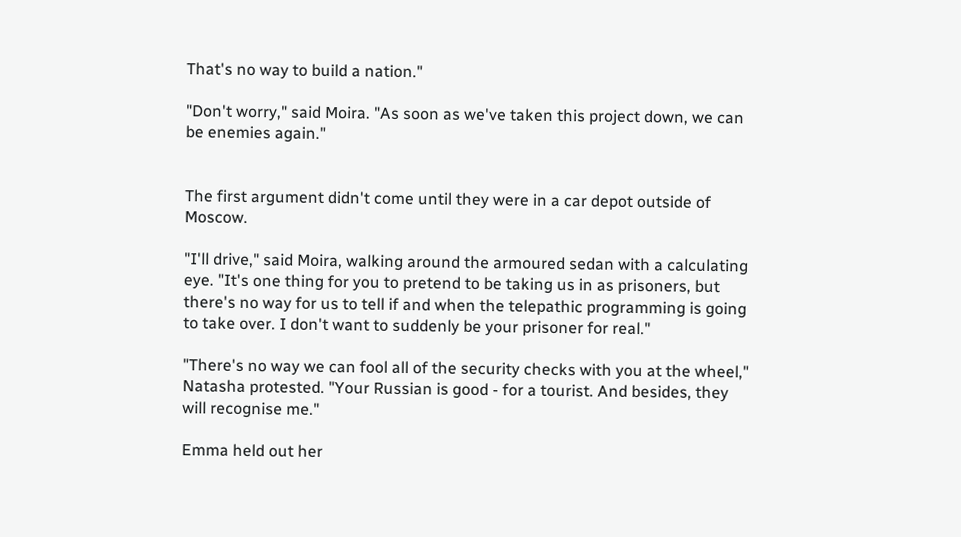That's no way to build a nation."

"Don't worry," said Moira. "As soon as we've taken this project down, we can be enemies again."


The first argument didn't come until they were in a car depot outside of Moscow.

"I'll drive," said Moira, walking around the armoured sedan with a calculating eye. "It's one thing for you to pretend to be taking us in as prisoners, but there's no way for us to tell if and when the telepathic programming is going to take over. I don't want to suddenly be your prisoner for real."

"There's no way we can fool all of the security checks with you at the wheel," Natasha protested. "Your Russian is good - for a tourist. And besides, they will recognise me."

Emma held out her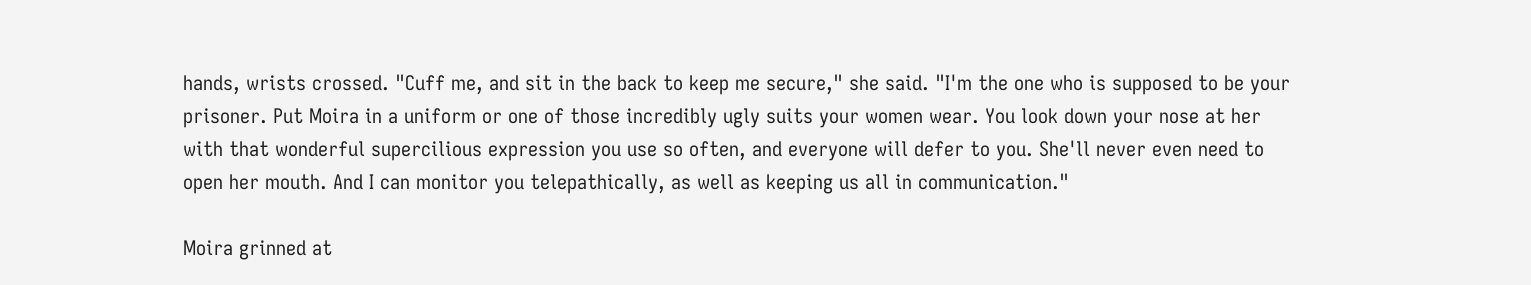hands, wrists crossed. "Cuff me, and sit in the back to keep me secure," she said. "I'm the one who is supposed to be your prisoner. Put Moira in a uniform or one of those incredibly ugly suits your women wear. You look down your nose at her with that wonderful supercilious expression you use so often, and everyone will defer to you. She'll never even need to open her mouth. And I can monitor you telepathically, as well as keeping us all in communication."

Moira grinned at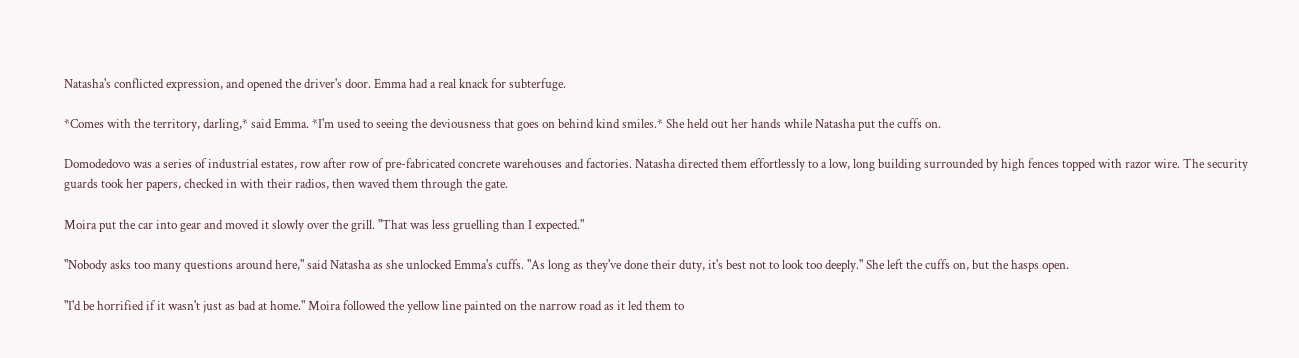Natasha's conflicted expression, and opened the driver's door. Emma had a real knack for subterfuge.

*Comes with the territory, darling,* said Emma. *I'm used to seeing the deviousness that goes on behind kind smiles.* She held out her hands while Natasha put the cuffs on.

Domodedovo was a series of industrial estates, row after row of pre-fabricated concrete warehouses and factories. Natasha directed them effortlessly to a low, long building surrounded by high fences topped with razor wire. The security guards took her papers, checked in with their radios, then waved them through the gate.

Moira put the car into gear and moved it slowly over the grill. "That was less gruelling than I expected."

"Nobody asks too many questions around here," said Natasha as she unlocked Emma's cuffs. "As long as they've done their duty, it's best not to look too deeply." She left the cuffs on, but the hasps open.

"I'd be horrified if it wasn't just as bad at home." Moira followed the yellow line painted on the narrow road as it led them to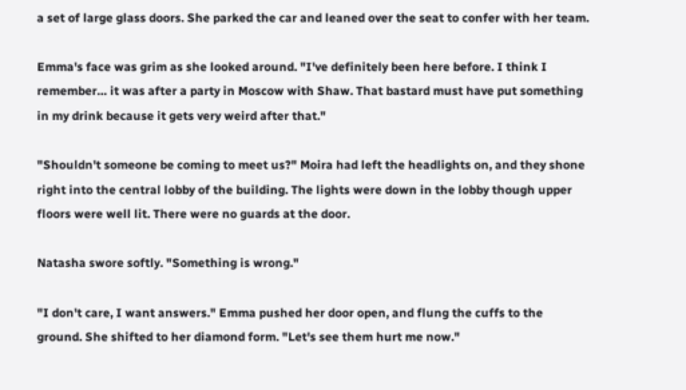a set of large glass doors. She parked the car and leaned over the seat to confer with her team.

Emma's face was grim as she looked around. "I've definitely been here before. I think I remember… it was after a party in Moscow with Shaw. That bastard must have put something in my drink because it gets very weird after that."

"Shouldn't someone be coming to meet us?" Moira had left the headlights on, and they shone right into the central lobby of the building. The lights were down in the lobby though upper floors were well lit. There were no guards at the door.

Natasha swore softly. "Something is wrong."

"I don't care, I want answers." Emma pushed her door open, and flung the cuffs to the ground. She shifted to her diamond form. "Let's see them hurt me now."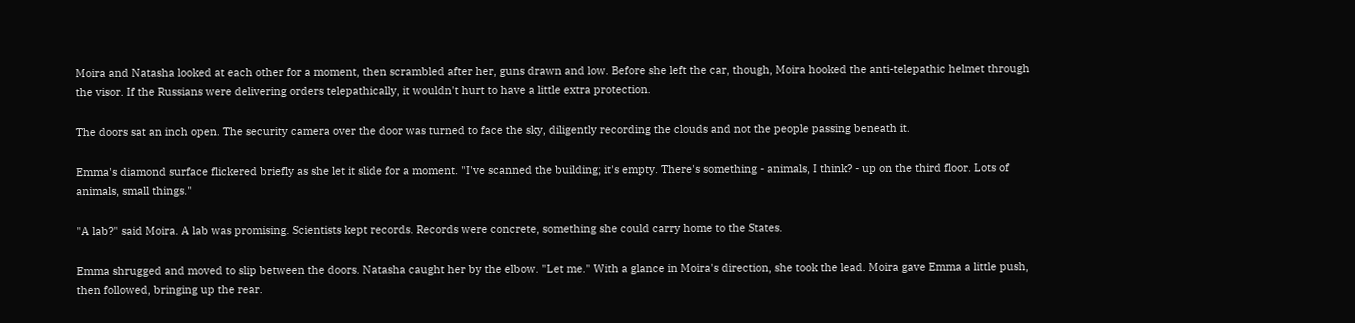Moira and Natasha looked at each other for a moment, then scrambled after her, guns drawn and low. Before she left the car, though, Moira hooked the anti-telepathic helmet through the visor. If the Russians were delivering orders telepathically, it wouldn't hurt to have a little extra protection.

The doors sat an inch open. The security camera over the door was turned to face the sky, diligently recording the clouds and not the people passing beneath it.

Emma's diamond surface flickered briefly as she let it slide for a moment. "I've scanned the building; it's empty. There's something - animals, I think? - up on the third floor. Lots of animals, small things."

"A lab?" said Moira. A lab was promising. Scientists kept records. Records were concrete, something she could carry home to the States.

Emma shrugged and moved to slip between the doors. Natasha caught her by the elbow. "Let me." With a glance in Moira's direction, she took the lead. Moira gave Emma a little push, then followed, bringing up the rear.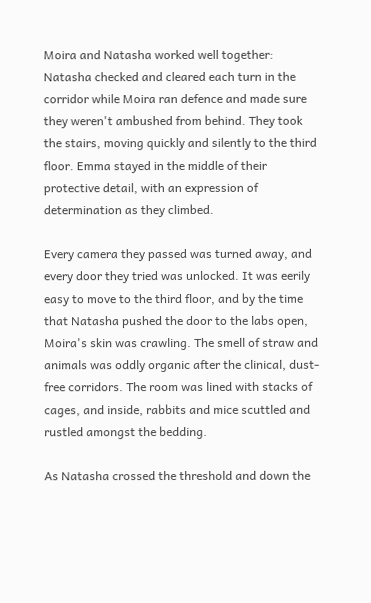Moira and Natasha worked well together: Natasha checked and cleared each turn in the corridor while Moira ran defence and made sure they weren't ambushed from behind. They took the stairs, moving quickly and silently to the third floor. Emma stayed in the middle of their protective detail, with an expression of determination as they climbed.

Every camera they passed was turned away, and every door they tried was unlocked. It was eerily easy to move to the third floor, and by the time that Natasha pushed the door to the labs open, Moira's skin was crawling. The smell of straw and animals was oddly organic after the clinical, dust-free corridors. The room was lined with stacks of cages, and inside, rabbits and mice scuttled and rustled amongst the bedding.

As Natasha crossed the threshold and down the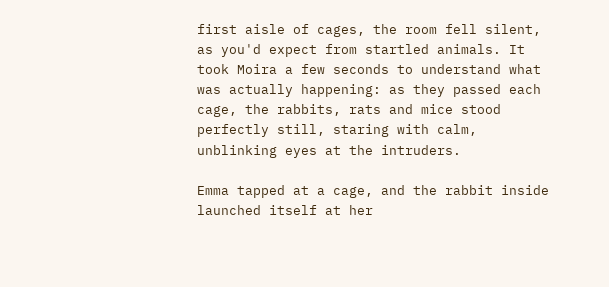first aisle of cages, the room fell silent, as you'd expect from startled animals. It took Moira a few seconds to understand what was actually happening: as they passed each cage, the rabbits, rats and mice stood perfectly still, staring with calm, unblinking eyes at the intruders.

Emma tapped at a cage, and the rabbit inside launched itself at her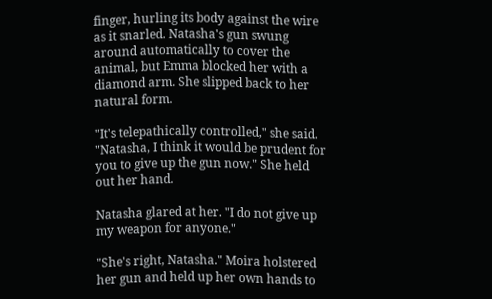finger, hurling its body against the wire as it snarled. Natasha's gun swung around automatically to cover the animal, but Emma blocked her with a diamond arm. She slipped back to her natural form.

"It's telepathically controlled," she said. "Natasha, I think it would be prudent for you to give up the gun now." She held out her hand.

Natasha glared at her. "I do not give up my weapon for anyone."

"She's right, Natasha." Moira holstered her gun and held up her own hands to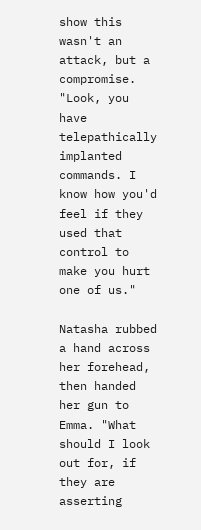show this wasn't an attack, but a compromise. "Look, you have telepathically implanted commands. I know how you'd feel if they used that control to make you hurt one of us."

Natasha rubbed a hand across her forehead, then handed her gun to Emma. "What should I look out for, if they are asserting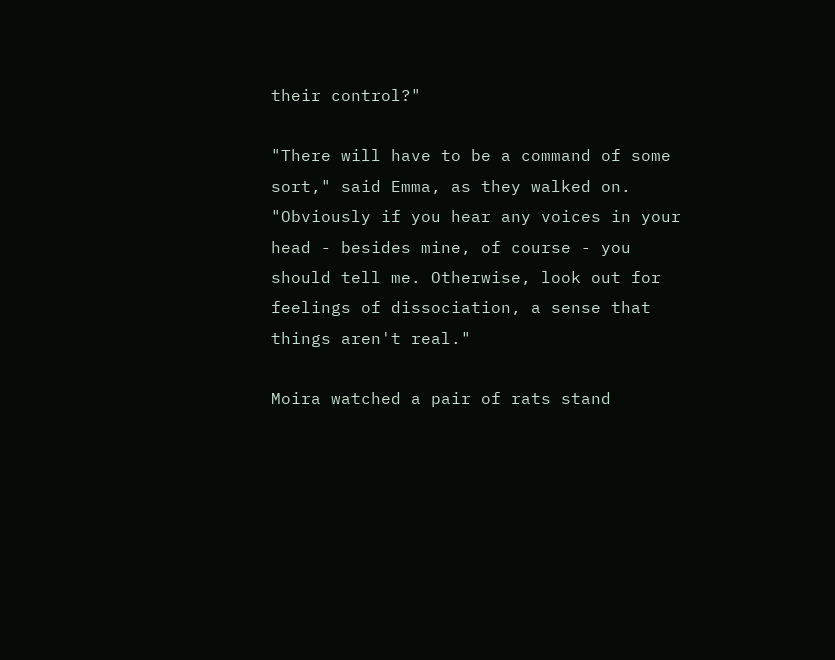their control?"

"There will have to be a command of some sort," said Emma, as they walked on. "Obviously if you hear any voices in your head - besides mine, of course - you should tell me. Otherwise, look out for feelings of dissociation, a sense that things aren't real."

Moira watched a pair of rats stand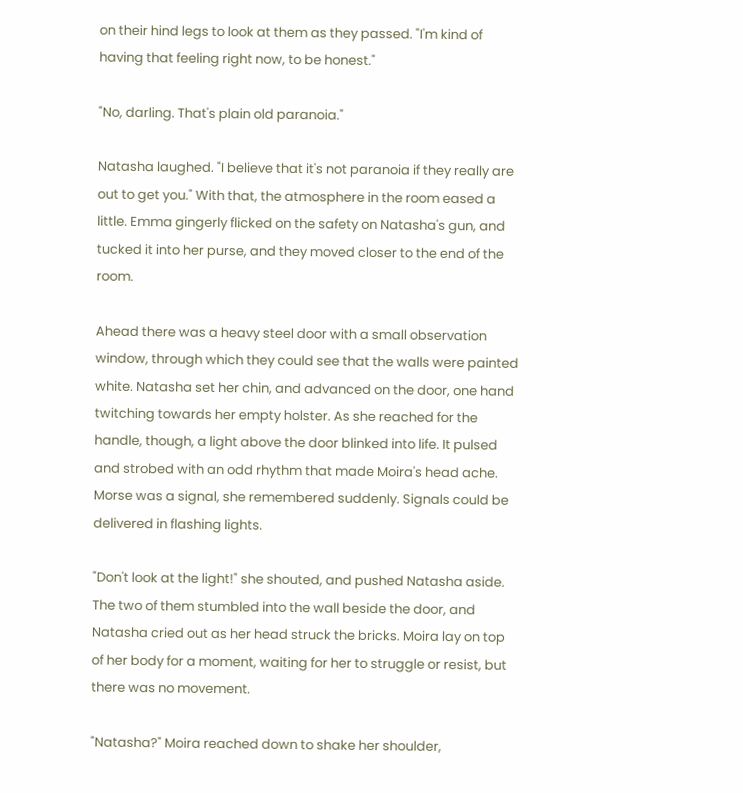on their hind legs to look at them as they passed. "I'm kind of having that feeling right now, to be honest."

"No, darling. That's plain old paranoia."

Natasha laughed. "I believe that it's not paranoia if they really are out to get you." With that, the atmosphere in the room eased a little. Emma gingerly flicked on the safety on Natasha's gun, and tucked it into her purse, and they moved closer to the end of the room.

Ahead there was a heavy steel door with a small observation window, through which they could see that the walls were painted white. Natasha set her chin, and advanced on the door, one hand twitching towards her empty holster. As she reached for the handle, though, a light above the door blinked into life. It pulsed and strobed with an odd rhythm that made Moira's head ache. Morse was a signal, she remembered suddenly. Signals could be delivered in flashing lights.

"Don't look at the light!" she shouted, and pushed Natasha aside. The two of them stumbled into the wall beside the door, and Natasha cried out as her head struck the bricks. Moira lay on top of her body for a moment, waiting for her to struggle or resist, but there was no movement.

"Natasha?" Moira reached down to shake her shoulder,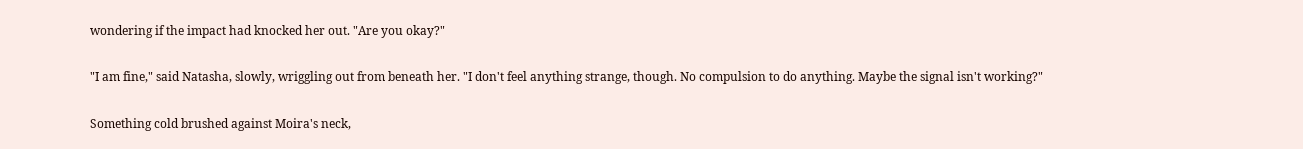wondering if the impact had knocked her out. "Are you okay?"

"I am fine," said Natasha, slowly, wriggling out from beneath her. "I don't feel anything strange, though. No compulsion to do anything. Maybe the signal isn't working?"

Something cold brushed against Moira's neck,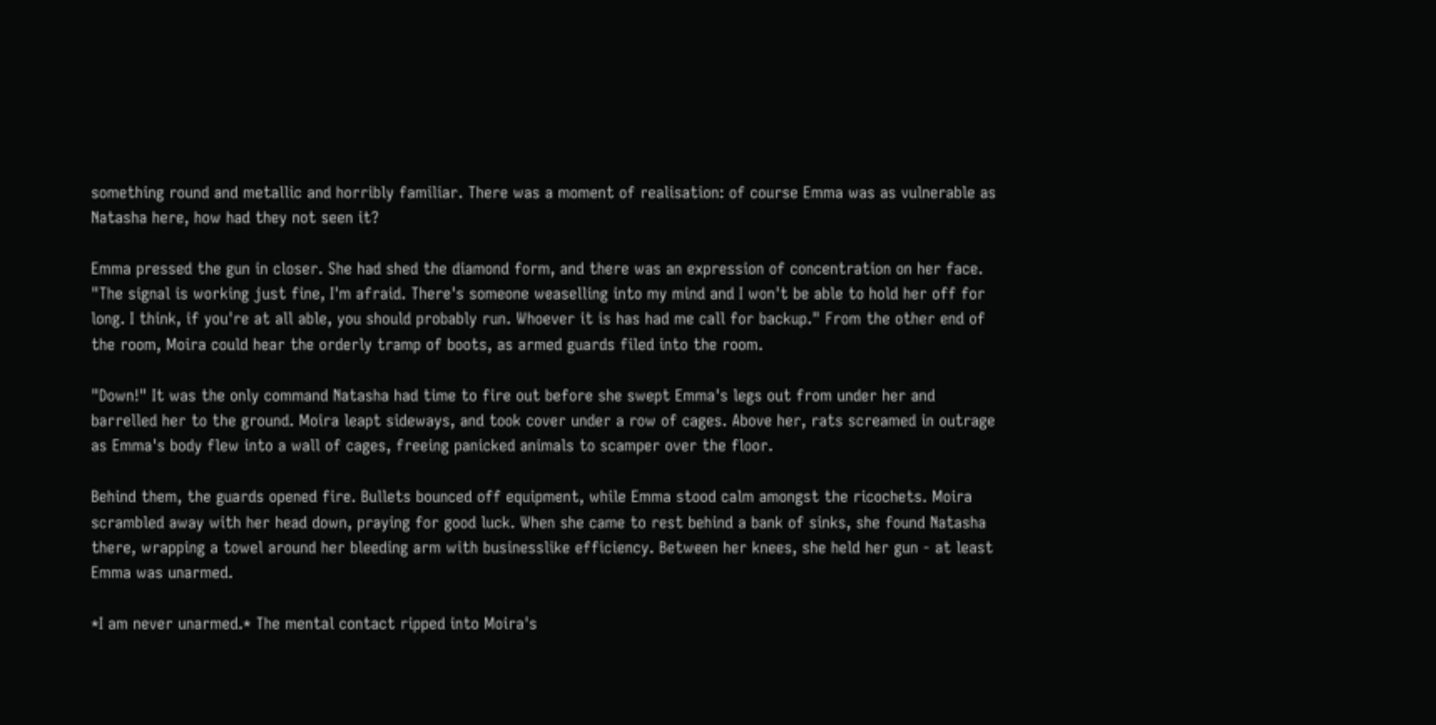something round and metallic and horribly familiar. There was a moment of realisation: of course Emma was as vulnerable as Natasha here, how had they not seen it?

Emma pressed the gun in closer. She had shed the diamond form, and there was an expression of concentration on her face. "The signal is working just fine, I'm afraid. There's someone weaselling into my mind and I won't be able to hold her off for long. I think, if you're at all able, you should probably run. Whoever it is has had me call for backup." From the other end of the room, Moira could hear the orderly tramp of boots, as armed guards filed into the room.

"Down!" It was the only command Natasha had time to fire out before she swept Emma's legs out from under her and barrelled her to the ground. Moira leapt sideways, and took cover under a row of cages. Above her, rats screamed in outrage as Emma's body flew into a wall of cages, freeing panicked animals to scamper over the floor.

Behind them, the guards opened fire. Bullets bounced off equipment, while Emma stood calm amongst the ricochets. Moira scrambled away with her head down, praying for good luck. When she came to rest behind a bank of sinks, she found Natasha there, wrapping a towel around her bleeding arm with businesslike efficiency. Between her knees, she held her gun - at least Emma was unarmed.

*I am never unarmed.* The mental contact ripped into Moira's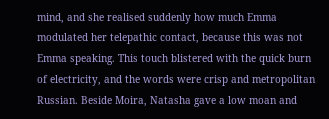mind, and she realised suddenly how much Emma modulated her telepathic contact, because this was not Emma speaking. This touch blistered with the quick burn of electricity, and the words were crisp and metropolitan Russian. Beside Moira, Natasha gave a low moan and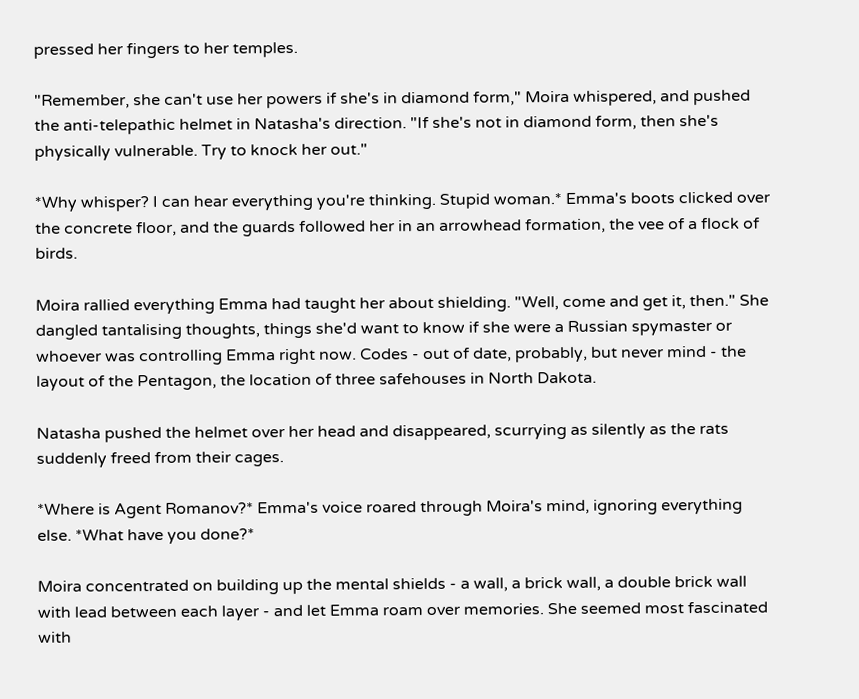pressed her fingers to her temples.

"Remember, she can't use her powers if she's in diamond form," Moira whispered, and pushed the anti-telepathic helmet in Natasha's direction. "If she's not in diamond form, then she's physically vulnerable. Try to knock her out."

*Why whisper? I can hear everything you're thinking. Stupid woman.* Emma's boots clicked over the concrete floor, and the guards followed her in an arrowhead formation, the vee of a flock of birds.

Moira rallied everything Emma had taught her about shielding. "Well, come and get it, then." She dangled tantalising thoughts, things she'd want to know if she were a Russian spymaster or whoever was controlling Emma right now. Codes - out of date, probably, but never mind - the layout of the Pentagon, the location of three safehouses in North Dakota.

Natasha pushed the helmet over her head and disappeared, scurrying as silently as the rats suddenly freed from their cages.

*Where is Agent Romanov?* Emma's voice roared through Moira's mind, ignoring everything else. *What have you done?*

Moira concentrated on building up the mental shields - a wall, a brick wall, a double brick wall with lead between each layer - and let Emma roam over memories. She seemed most fascinated with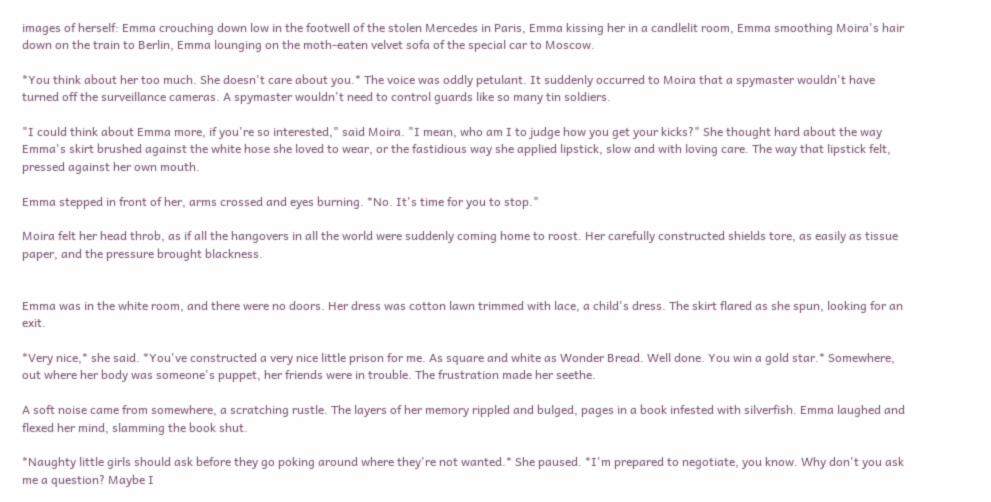images of herself: Emma crouching down low in the footwell of the stolen Mercedes in Paris, Emma kissing her in a candlelit room, Emma smoothing Moira's hair down on the train to Berlin, Emma lounging on the moth-eaten velvet sofa of the special car to Moscow.

*You think about her too much. She doesn't care about you.* The voice was oddly petulant. It suddenly occurred to Moira that a spymaster wouldn't have turned off the surveillance cameras. A spymaster wouldn't need to control guards like so many tin soldiers.

"I could think about Emma more, if you're so interested," said Moira. "I mean, who am I to judge how you get your kicks?" She thought hard about the way Emma's skirt brushed against the white hose she loved to wear, or the fastidious way she applied lipstick, slow and with loving care. The way that lipstick felt, pressed against her own mouth.

Emma stepped in front of her, arms crossed and eyes burning. *No. It's time for you to stop."

Moira felt her head throb, as if all the hangovers in all the world were suddenly coming home to roost. Her carefully constructed shields tore, as easily as tissue paper, and the pressure brought blackness.


Emma was in the white room, and there were no doors. Her dress was cotton lawn trimmed with lace, a child's dress. The skirt flared as she spun, looking for an exit.

*Very nice,* she said. *You've constructed a very nice little prison for me. As square and white as Wonder Bread. Well done. You win a gold star.* Somewhere, out where her body was someone's puppet, her friends were in trouble. The frustration made her seethe.

A soft noise came from somewhere, a scratching rustle. The layers of her memory rippled and bulged, pages in a book infested with silverfish. Emma laughed and flexed her mind, slamming the book shut.

*Naughty little girls should ask before they go poking around where they're not wanted.* She paused. *I'm prepared to negotiate, you know. Why don't you ask me a question? Maybe I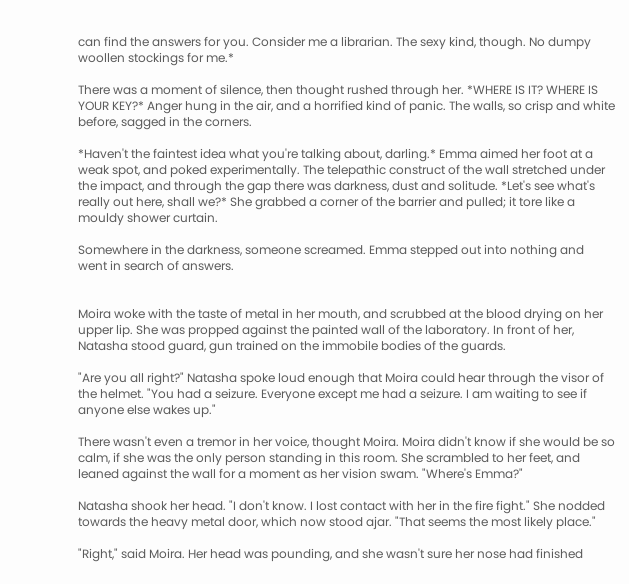can find the answers for you. Consider me a librarian. The sexy kind, though. No dumpy woollen stockings for me.*

There was a moment of silence, then thought rushed through her. *WHERE IS IT? WHERE IS YOUR KEY?* Anger hung in the air, and a horrified kind of panic. The walls, so crisp and white before, sagged in the corners.

*Haven't the faintest idea what you're talking about, darling.* Emma aimed her foot at a weak spot, and poked experimentally. The telepathic construct of the wall stretched under the impact, and through the gap there was darkness, dust and solitude. *Let's see what's really out here, shall we?* She grabbed a corner of the barrier and pulled; it tore like a mouldy shower curtain.

Somewhere in the darkness, someone screamed. Emma stepped out into nothing and went in search of answers.


Moira woke with the taste of metal in her mouth, and scrubbed at the blood drying on her upper lip. She was propped against the painted wall of the laboratory. In front of her, Natasha stood guard, gun trained on the immobile bodies of the guards.

"Are you all right?" Natasha spoke loud enough that Moira could hear through the visor of the helmet. "You had a seizure. Everyone except me had a seizure. I am waiting to see if anyone else wakes up."

There wasn't even a tremor in her voice, thought Moira. Moira didn't know if she would be so calm, if she was the only person standing in this room. She scrambled to her feet, and leaned against the wall for a moment as her vision swam. "Where's Emma?"

Natasha shook her head. "I don't know. I lost contact with her in the fire fight." She nodded towards the heavy metal door, which now stood ajar. "That seems the most likely place."

"Right," said Moira. Her head was pounding, and she wasn't sure her nose had finished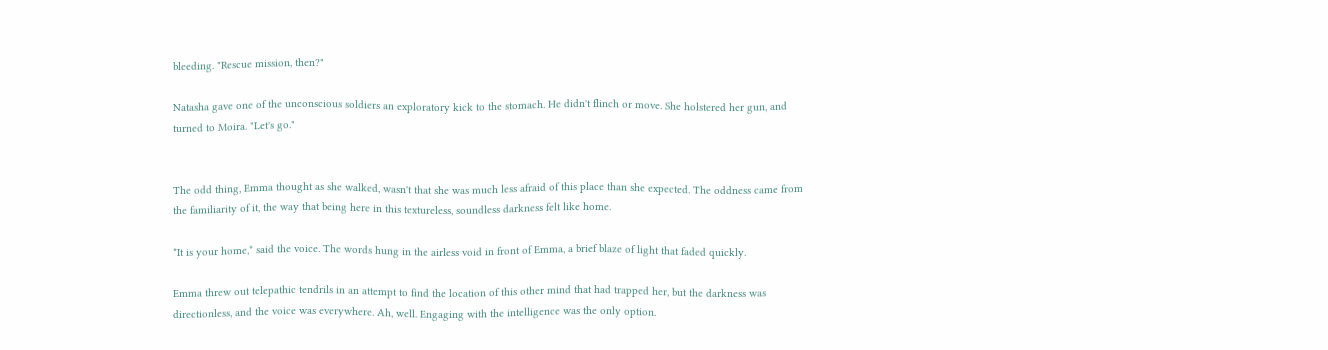bleeding. "Rescue mission, then?"

Natasha gave one of the unconscious soldiers an exploratory kick to the stomach. He didn't flinch or move. She holstered her gun, and turned to Moira. "Let's go."


The odd thing, Emma thought as she walked, wasn't that she was much less afraid of this place than she expected. The oddness came from the familiarity of it, the way that being here in this textureless, soundless darkness felt like home.

*It is your home,* said the voice. The words hung in the airless void in front of Emma, a brief blaze of light that faded quickly.

Emma threw out telepathic tendrils in an attempt to find the location of this other mind that had trapped her, but the darkness was directionless, and the voice was everywhere. Ah, well. Engaging with the intelligence was the only option.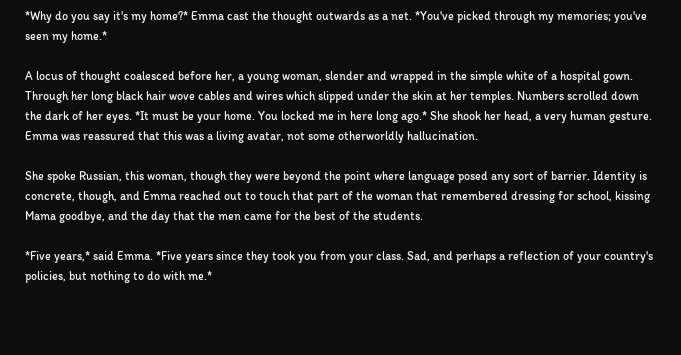*Why do you say it's my home?* Emma cast the thought outwards as a net. *You've picked through my memories; you've seen my home.*

A locus of thought coalesced before her, a young woman, slender and wrapped in the simple white of a hospital gown. Through her long black hair wove cables and wires which slipped under the skin at her temples. Numbers scrolled down the dark of her eyes. *It must be your home. You locked me in here long ago.* She shook her head, a very human gesture. Emma was reassured that this was a living avatar, not some otherworldly hallucination.

She spoke Russian, this woman, though they were beyond the point where language posed any sort of barrier. Identity is concrete, though, and Emma reached out to touch that part of the woman that remembered dressing for school, kissing Mama goodbye, and the day that the men came for the best of the students.

*Five years,* said Emma. *Five years since they took you from your class. Sad, and perhaps a reflection of your country's policies, but nothing to do with me.*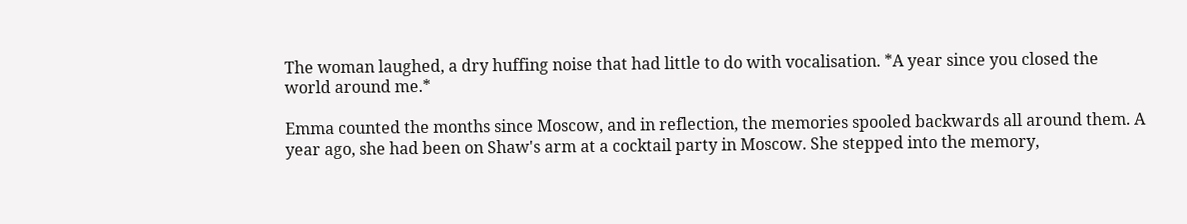The woman laughed, a dry huffing noise that had little to do with vocalisation. *A year since you closed the world around me.*

Emma counted the months since Moscow, and in reflection, the memories spooled backwards all around them. A year ago, she had been on Shaw's arm at a cocktail party in Moscow. She stepped into the memory,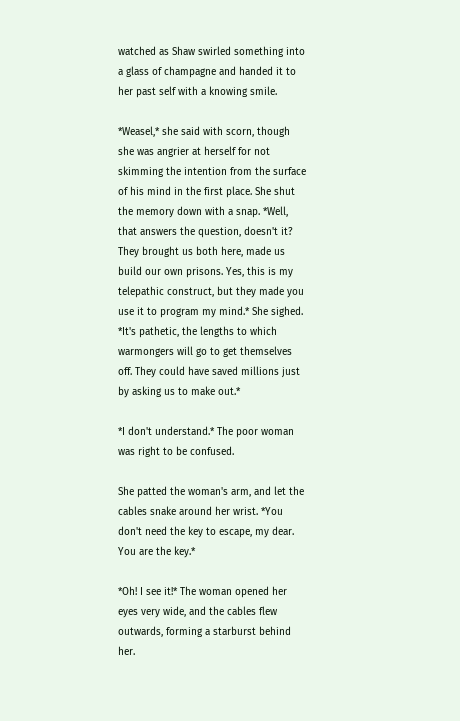watched as Shaw swirled something into a glass of champagne and handed it to her past self with a knowing smile.

*Weasel,* she said with scorn, though she was angrier at herself for not skimming the intention from the surface of his mind in the first place. She shut the memory down with a snap. *Well, that answers the question, doesn't it? They brought us both here, made us build our own prisons. Yes, this is my telepathic construct, but they made you use it to program my mind.* She sighed. *It's pathetic, the lengths to which warmongers will go to get themselves off. They could have saved millions just by asking us to make out.*

*I don't understand.* The poor woman was right to be confused.

She patted the woman's arm, and let the cables snake around her wrist. *You don't need the key to escape, my dear. You are the key.*

*Oh! I see it!* The woman opened her eyes very wide, and the cables flew outwards, forming a starburst behind her.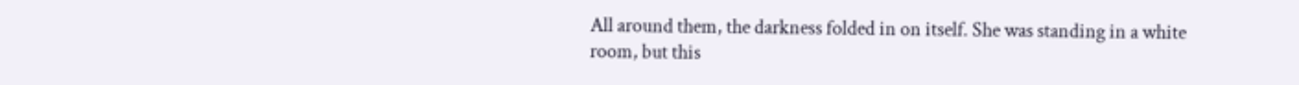All around them, the darkness folded in on itself. She was standing in a white room, but this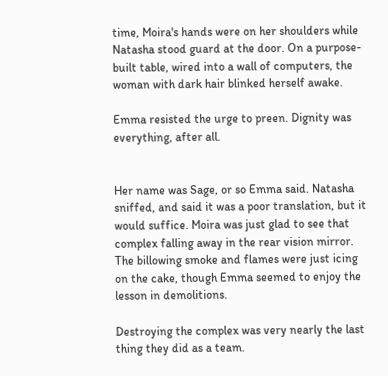time, Moira's hands were on her shoulders while Natasha stood guard at the door. On a purpose-built table, wired into a wall of computers, the woman with dark hair blinked herself awake.

Emma resisted the urge to preen. Dignity was everything, after all.


Her name was Sage, or so Emma said. Natasha sniffed, and said it was a poor translation, but it would suffice. Moira was just glad to see that complex falling away in the rear vision mirror. The billowing smoke and flames were just icing on the cake, though Emma seemed to enjoy the lesson in demolitions.

Destroying the complex was very nearly the last thing they did as a team.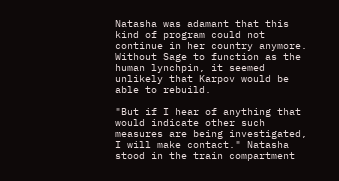Natasha was adamant that this kind of program could not continue in her country anymore. Without Sage to function as the human lynchpin, it seemed unlikely that Karpov would be able to rebuild.

"But if I hear of anything that would indicate other such measures are being investigated, I will make contact." Natasha stood in the train compartment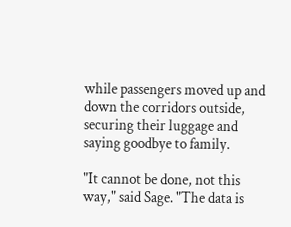while passengers moved up and down the corridors outside, securing their luggage and saying goodbye to family.

"It cannot be done, not this way," said Sage. "The data is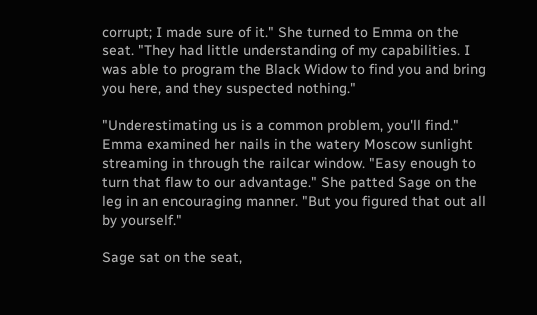corrupt; I made sure of it." She turned to Emma on the seat. "They had little understanding of my capabilities. I was able to program the Black Widow to find you and bring you here, and they suspected nothing."

"Underestimating us is a common problem, you'll find." Emma examined her nails in the watery Moscow sunlight streaming in through the railcar window. "Easy enough to turn that flaw to our advantage." She patted Sage on the leg in an encouraging manner. "But you figured that out all by yourself."

Sage sat on the seat,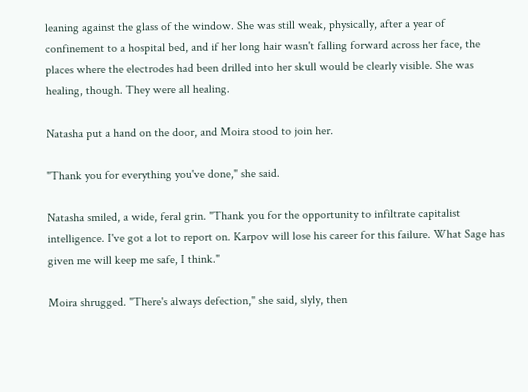leaning against the glass of the window. She was still weak, physically, after a year of confinement to a hospital bed, and if her long hair wasn't falling forward across her face, the places where the electrodes had been drilled into her skull would be clearly visible. She was healing, though. They were all healing.

Natasha put a hand on the door, and Moira stood to join her.

"Thank you for everything you've done," she said.

Natasha smiled, a wide, feral grin. "Thank you for the opportunity to infiltrate capitalist intelligence. I've got a lot to report on. Karpov will lose his career for this failure. What Sage has given me will keep me safe, I think."

Moira shrugged. "There's always defection," she said, slyly, then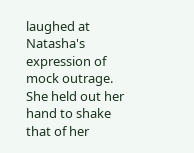laughed at Natasha's expression of mock outrage. She held out her hand to shake that of her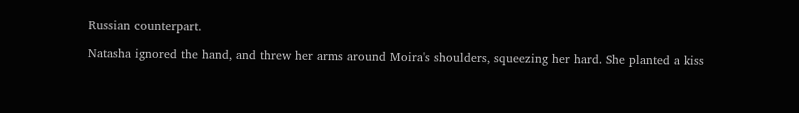Russian counterpart.

Natasha ignored the hand, and threw her arms around Moira's shoulders, squeezing her hard. She planted a kiss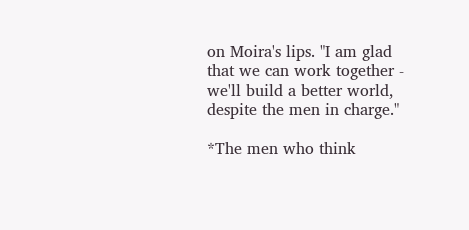on Moira's lips. "I am glad that we can work together - we'll build a better world, despite the men in charge."

*The men who think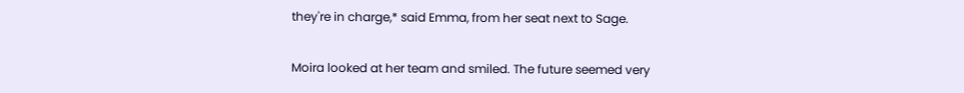they're in charge,* said Emma, from her seat next to Sage.

Moira looked at her team and smiled. The future seemed very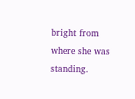bright from where she was standing.